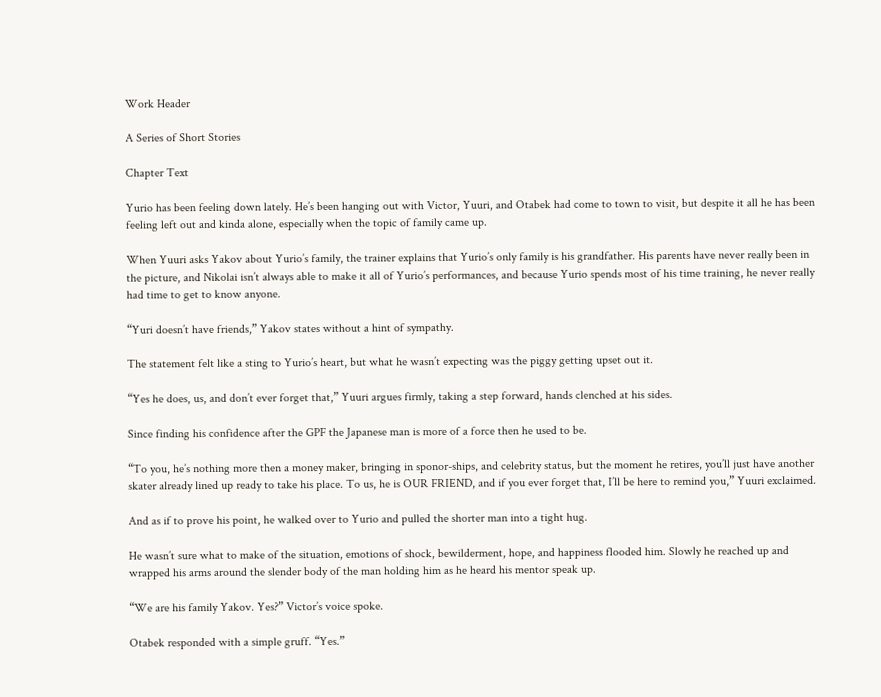Work Header

A Series of Short Stories

Chapter Text

Yurio has been feeling down lately. He’s been hanging out with Victor, Yuuri, and Otabek had come to town to visit, but despite it all he has been feeling left out and kinda alone, especially when the topic of family came up.

When Yuuri asks Yakov about Yurio’s family, the trainer explains that Yurio’s only family is his grandfather. His parents have never really been in the picture, and Nikolai isn’t always able to make it all of Yurio’s performances, and because Yurio spends most of his time training, he never really had time to get to know anyone.

“Yuri doesn’t have friends,” Yakov states without a hint of sympathy.

The statement felt like a sting to Yurio’s heart, but what he wasn’t expecting was the piggy getting upset out it.

“Yes he does, us, and don’t ever forget that,” Yuuri argues firmly, taking a step forward, hands clenched at his sides.

Since finding his confidence after the GPF the Japanese man is more of a force then he used to be.

“To you, he’s nothing more then a money maker, bringing in sponor-ships, and celebrity status, but the moment he retires, you’ll just have another skater already lined up ready to take his place. To us, he is OUR FRIEND, and if you ever forget that, I’ll be here to remind you,” Yuuri exclaimed.

And as if to prove his point, he walked over to Yurio and pulled the shorter man into a tight hug.

He wasn’t sure what to make of the situation, emotions of shock, bewilderment, hope, and happiness flooded him. Slowly he reached up and wrapped his arms around the slender body of the man holding him as he heard his mentor speak up.

“We are his family Yakov. Yes?” Victor’s voice spoke.

Otabek responded with a simple gruff. “Yes.”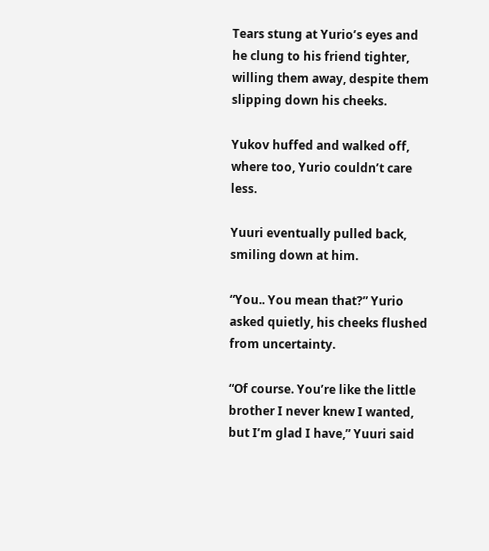Tears stung at Yurio’s eyes and he clung to his friend tighter, willing them away, despite them slipping down his cheeks.

Yukov huffed and walked off, where too, Yurio couldn’t care less.

Yuuri eventually pulled back, smiling down at him.

“You.. You mean that?” Yurio asked quietly, his cheeks flushed from uncertainty.

“Of course. You’re like the little brother I never knew I wanted, but I’m glad I have,” Yuuri said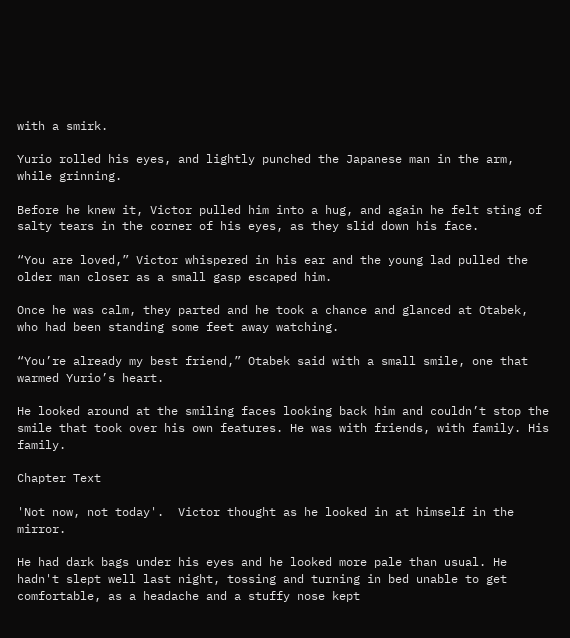with a smirk.

Yurio rolled his eyes, and lightly punched the Japanese man in the arm, while grinning.

Before he knew it, Victor pulled him into a hug, and again he felt sting of salty tears in the corner of his eyes, as they slid down his face.

“You are loved,” Victor whispered in his ear and the young lad pulled the older man closer as a small gasp escaped him.

Once he was calm, they parted and he took a chance and glanced at Otabek, who had been standing some feet away watching.

“You’re already my best friend,” Otabek said with a small smile, one that warmed Yurio’s heart.

He looked around at the smiling faces looking back him and couldn’t stop the smile that took over his own features. He was with friends, with family. His family.

Chapter Text

'Not now, not today'.  Victor thought as he looked in at himself in the mirror.

He had dark bags under his eyes and he looked more pale than usual. He hadn't slept well last night, tossing and turning in bed unable to get comfortable, as a headache and a stuffy nose kept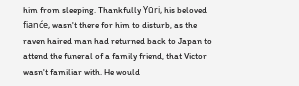him from sleeping. Thankfully Yūri, his beloved fianće, wasn't there for him to disturb, as the raven haired man had returned back to Japan to attend the funeral of a family friend, that Victor wasn't familiar with. He would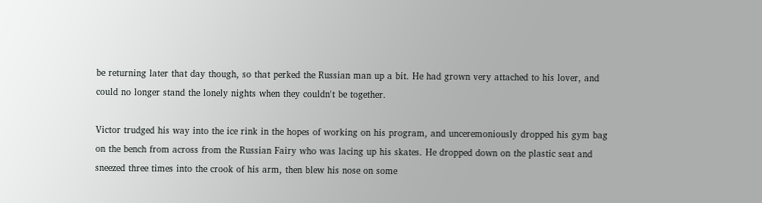be returning later that day though, so that perked the Russian man up a bit. He had grown very attached to his lover, and could no longer stand the lonely nights when they couldn't be together.

Victor trudged his way into the ice rink in the hopes of working on his program, and unceremoniously dropped his gym bag on the bench from across from the Russian Fairy who was lacing up his skates. He dropped down on the plastic seat and sneezed three times into the crook of his arm, then blew his nose on some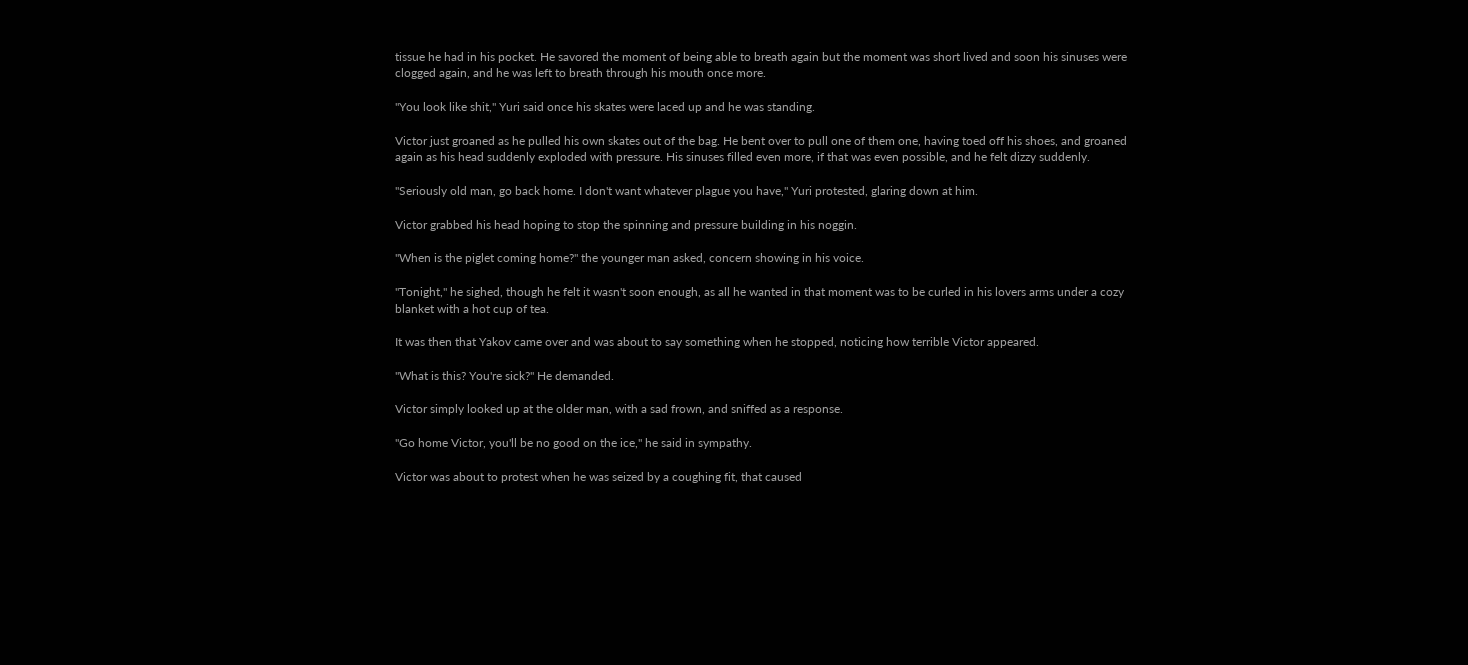tissue he had in his pocket. He savored the moment of being able to breath again but the moment was short lived and soon his sinuses were clogged again, and he was left to breath through his mouth once more.

"You look like shit," Yuri said once his skates were laced up and he was standing.

Victor just groaned as he pulled his own skates out of the bag. He bent over to pull one of them one, having toed off his shoes, and groaned again as his head suddenly exploded with pressure. His sinuses filled even more, if that was even possible, and he felt dizzy suddenly.

"Seriously old man, go back home. I don't want whatever plague you have," Yuri protested, glaring down at him.

Victor grabbed his head hoping to stop the spinning and pressure building in his noggin.

"When is the piglet coming home?" the younger man asked, concern showing in his voice.

"Tonight," he sighed, though he felt it wasn't soon enough, as all he wanted in that moment was to be curled in his lovers arms under a cozy blanket with a hot cup of tea.

It was then that Yakov came over and was about to say something when he stopped, noticing how terrible Victor appeared.

"What is this? You're sick?" He demanded.

Victor simply looked up at the older man, with a sad frown, and sniffed as a response.

"Go home Victor, you'll be no good on the ice," he said in sympathy.

Victor was about to protest when he was seized by a coughing fit, that caused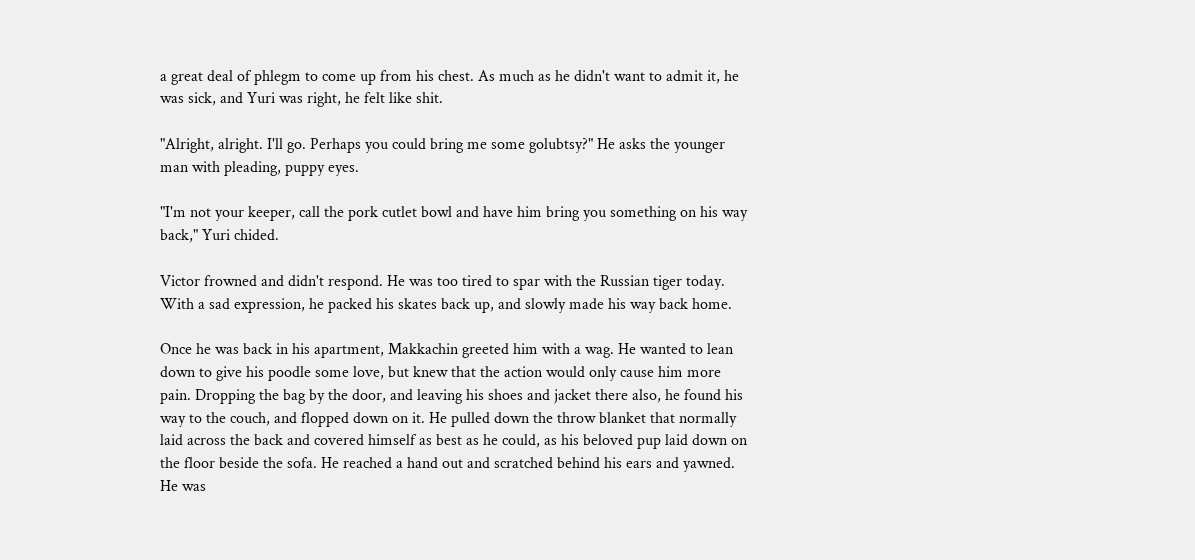a great deal of phlegm to come up from his chest. As much as he didn't want to admit it, he was sick, and Yuri was right, he felt like shit.

"Alright, alright. I'll go. Perhaps you could bring me some golubtsy?" He asks the younger man with pleading, puppy eyes.

"I'm not your keeper, call the pork cutlet bowl and have him bring you something on his way back," Yuri chided.

Victor frowned and didn't respond. He was too tired to spar with the Russian tiger today. With a sad expression, he packed his skates back up, and slowly made his way back home.

Once he was back in his apartment, Makkachin greeted him with a wag. He wanted to lean down to give his poodle some love, but knew that the action would only cause him more pain. Dropping the bag by the door, and leaving his shoes and jacket there also, he found his way to the couch, and flopped down on it. He pulled down the throw blanket that normally laid across the back and covered himself as best as he could, as his beloved pup laid down on the floor beside the sofa. He reached a hand out and scratched behind his ears and yawned. He was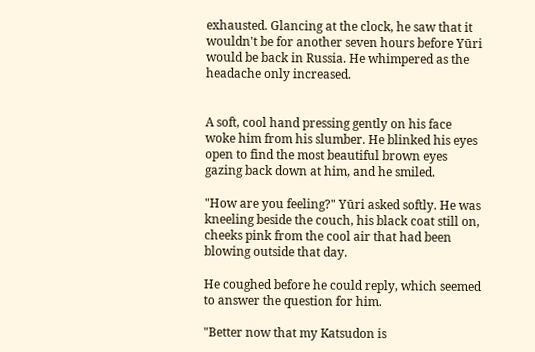exhausted. Glancing at the clock, he saw that it wouldn't be for another seven hours before Yūri would be back in Russia. He whimpered as the headache only increased.


A soft, cool hand pressing gently on his face woke him from his slumber. He blinked his eyes open to find the most beautiful brown eyes gazing back down at him, and he smiled.

"How are you feeling?" Yūri asked softly. He was kneeling beside the couch, his black coat still on, cheeks pink from the cool air that had been blowing outside that day.

He coughed before he could reply, which seemed to answer the question for him.

"Better now that my Katsudon is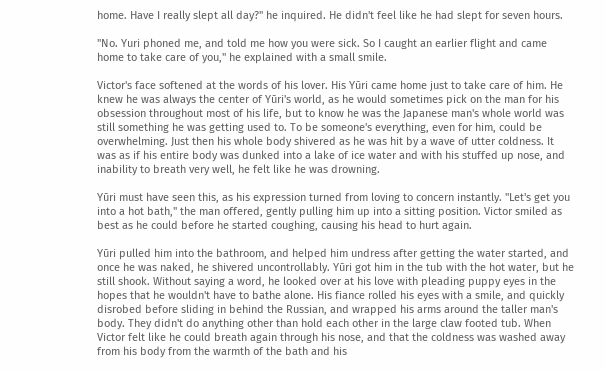home. Have I really slept all day?" he inquired. He didn't feel like he had slept for seven hours.

"No. Yuri phoned me, and told me how you were sick. So I caught an earlier flight and came home to take care of you," he explained with a small smile.

Victor's face softened at the words of his lover. His Yūri came home just to take care of him. He knew he was always the center of Yūri's world, as he would sometimes pick on the man for his obsession throughout most of his life, but to know he was the Japanese man's whole world was still something he was getting used to. To be someone's everything, even for him, could be overwhelming. Just then his whole body shivered as he was hit by a wave of utter coldness. It was as if his entire body was dunked into a lake of ice water and with his stuffed up nose, and inability to breath very well, he felt like he was drowning.

Yūri must have seen this, as his expression turned from loving to concern instantly. "Let's get you into a hot bath," the man offered, gently pulling him up into a sitting position. Victor smiled as best as he could before he started coughing, causing his head to hurt again.

Yūri pulled him into the bathroom, and helped him undress after getting the water started, and once he was naked, he shivered uncontrollably. Yūri got him in the tub with the hot water, but he still shook. Without saying a word, he looked over at his love with pleading puppy eyes in the hopes that he wouldn't have to bathe alone. His fiance rolled his eyes with a smile, and quickly disrobed before sliding in behind the Russian, and wrapped his arms around the taller man's body. They didn't do anything other than hold each other in the large claw footed tub. When Victor felt like he could breath again through his nose, and that the coldness was washed away from his body from the warmth of the bath and his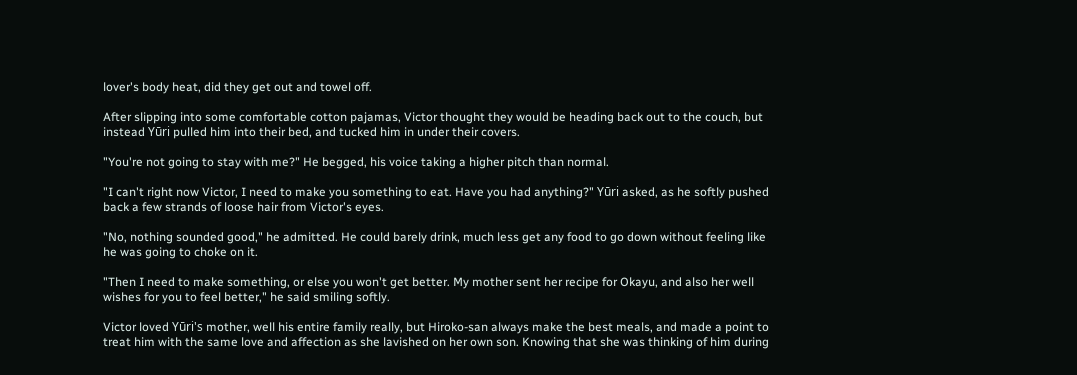lover's body heat, did they get out and towel off.

After slipping into some comfortable cotton pajamas, Victor thought they would be heading back out to the couch, but instead Yūri pulled him into their bed, and tucked him in under their covers.

"You're not going to stay with me?" He begged, his voice taking a higher pitch than normal.

"I can't right now Victor, I need to make you something to eat. Have you had anything?" Yūri asked, as he softly pushed back a few strands of loose hair from Victor's eyes.

"No, nothing sounded good," he admitted. He could barely drink, much less get any food to go down without feeling like he was going to choke on it.

"Then I need to make something, or else you won't get better. My mother sent her recipe for Okayu, and also her well wishes for you to feel better," he said smiling softly.

Victor loved Yūri's mother, well his entire family really, but Hiroko-san always make the best meals, and made a point to treat him with the same love and affection as she lavished on her own son. Knowing that she was thinking of him during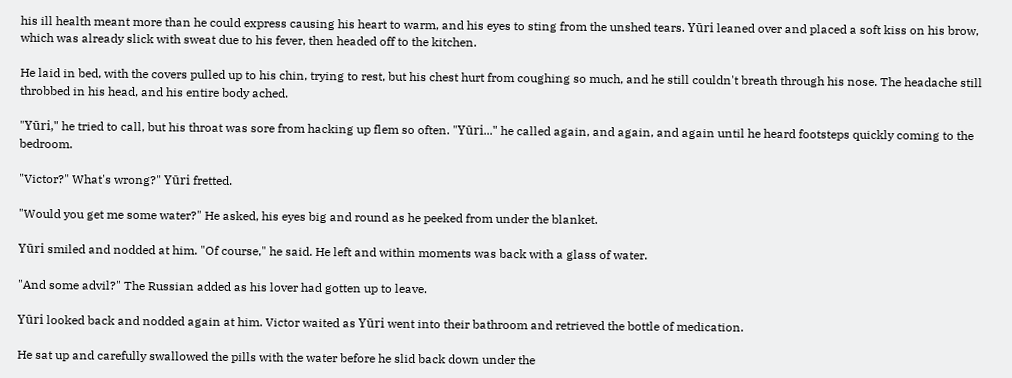his ill health meant more than he could express causing his heart to warm, and his eyes to sting from the unshed tears. Yūri leaned over and placed a soft kiss on his brow, which was already slick with sweat due to his fever, then headed off to the kitchen.

He laid in bed, with the covers pulled up to his chin, trying to rest, but his chest hurt from coughing so much, and he still couldn't breath through his nose. The headache still throbbed in his head, and his entire body ached.

"Yūri," he tried to call, but his throat was sore from hacking up flem so often. "Yūri..." he called again, and again, and again until he heard footsteps quickly coming to the bedroom.

"Victor?" What's wrong?" Yūri fretted.

"Would you get me some water?" He asked, his eyes big and round as he peeked from under the blanket.

Yūri smiled and nodded at him. "Of course," he said. He left and within moments was back with a glass of water.

"And some advil?" The Russian added as his lover had gotten up to leave.

Yūri looked back and nodded again at him. Victor waited as Yūri went into their bathroom and retrieved the bottle of medication.

He sat up and carefully swallowed the pills with the water before he slid back down under the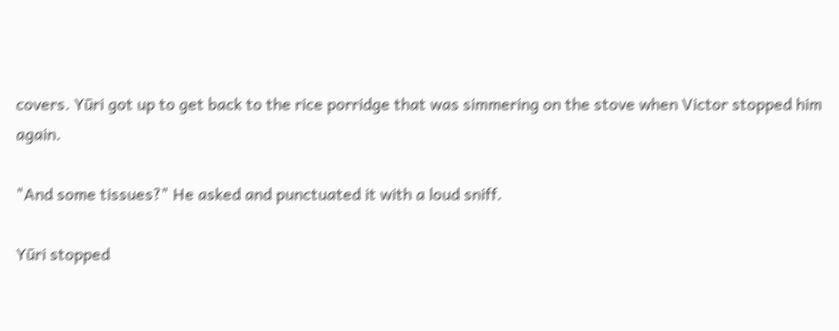covers. Yūri got up to get back to the rice porridge that was simmering on the stove when Victor stopped him again.

"And some tissues?" He asked and punctuated it with a loud sniff.

Yūri stopped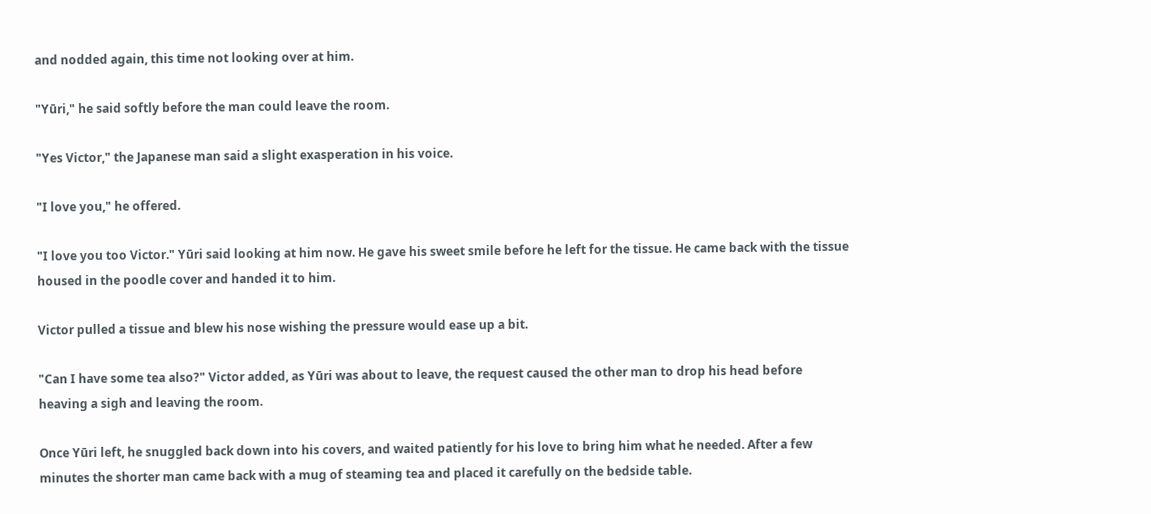and nodded again, this time not looking over at him.

"Yūri," he said softly before the man could leave the room.

"Yes Victor," the Japanese man said a slight exasperation in his voice.

"I love you," he offered.

"I love you too Victor." Yūri said looking at him now. He gave his sweet smile before he left for the tissue. He came back with the tissue housed in the poodle cover and handed it to him.

Victor pulled a tissue and blew his nose wishing the pressure would ease up a bit.

"Can I have some tea also?" Victor added, as Yūri was about to leave, the request caused the other man to drop his head before heaving a sigh and leaving the room.

Once Yūri left, he snuggled back down into his covers, and waited patiently for his love to bring him what he needed. After a few minutes the shorter man came back with a mug of steaming tea and placed it carefully on the bedside table.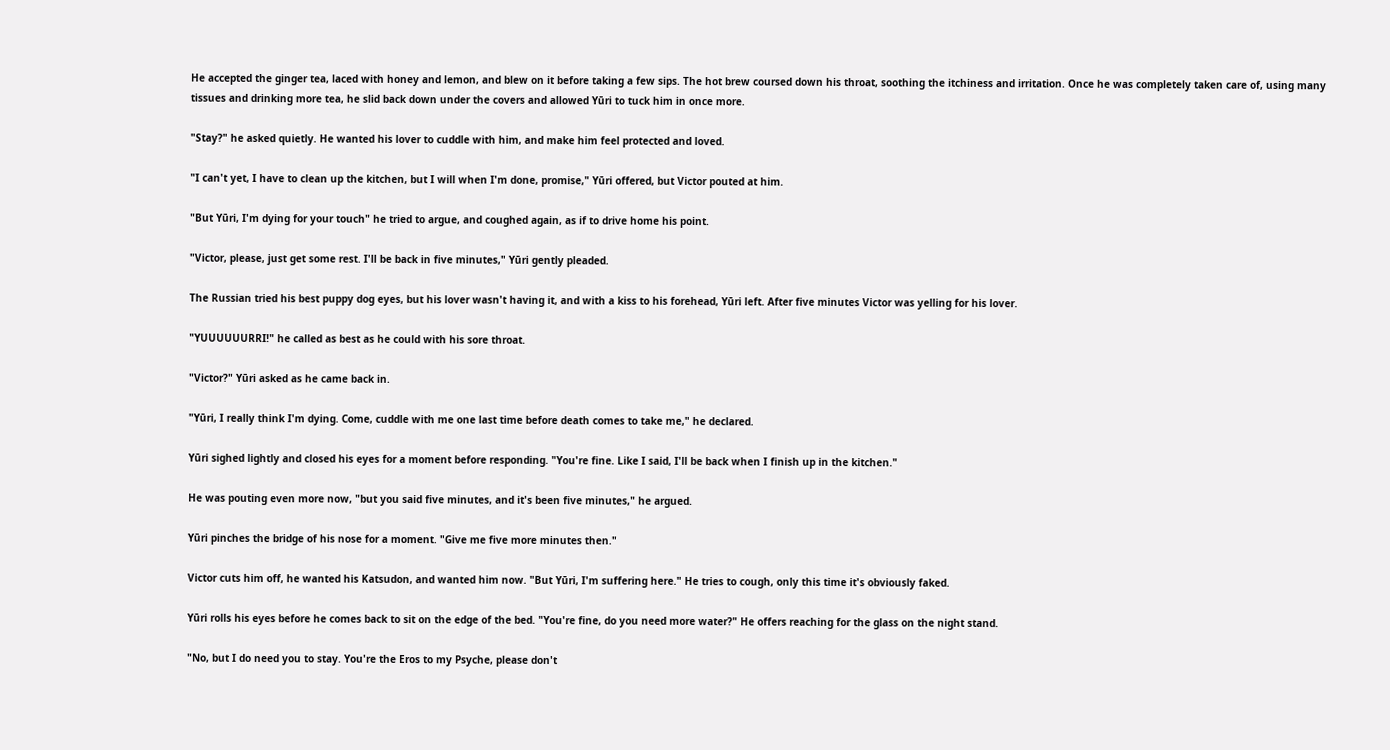He accepted the ginger tea, laced with honey and lemon, and blew on it before taking a few sips. The hot brew coursed down his throat, soothing the itchiness and irritation. Once he was completely taken care of, using many tissues and drinking more tea, he slid back down under the covers and allowed Yūri to tuck him in once more.

"Stay?" he asked quietly. He wanted his lover to cuddle with him, and make him feel protected and loved.

"I can't yet, I have to clean up the kitchen, but I will when I'm done, promise," Yūri offered, but Victor pouted at him.

"But Yūri, I'm dying for your touch" he tried to argue, and coughed again, as if to drive home his point.

"Victor, please, just get some rest. I'll be back in five minutes," Yūri gently pleaded.

The Russian tried his best puppy dog eyes, but his lover wasn't having it, and with a kiss to his forehead, Yūri left. After five minutes Victor was yelling for his lover.

"YUUUUUURRI!" he called as best as he could with his sore throat.

"Victor?" Yūri asked as he came back in.

"Yūri, I really think I'm dying. Come, cuddle with me one last time before death comes to take me," he declared.

Yūri sighed lightly and closed his eyes for a moment before responding. "You're fine. Like I said, I'll be back when I finish up in the kitchen."

He was pouting even more now, "but you said five minutes, and it's been five minutes," he argued.

Yūri pinches the bridge of his nose for a moment. "Give me five more minutes then."

Victor cuts him off, he wanted his Katsudon, and wanted him now. "But Yūri, I'm suffering here." He tries to cough, only this time it's obviously faked.

Yūri rolls his eyes before he comes back to sit on the edge of the bed. "You're fine, do you need more water?" He offers reaching for the glass on the night stand.

"No, but I do need you to stay. You're the Eros to my Psyche, please don't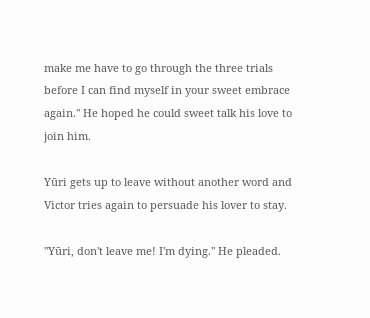make me have to go through the three trials before I can find myself in your sweet embrace again." He hoped he could sweet talk his love to join him.

Yūri gets up to leave without another word and Victor tries again to persuade his lover to stay.

"Yūri, don't leave me! I'm dying." He pleaded.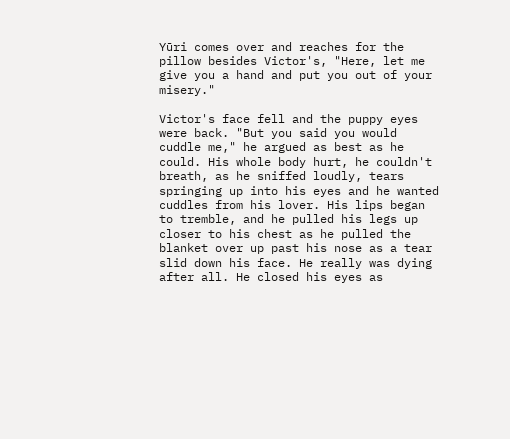Yūri comes over and reaches for the pillow besides Victor's, "Here, let me give you a hand and put you out of your misery."

Victor's face fell and the puppy eyes were back. "But you said you would cuddle me," he argued as best as he could. His whole body hurt, he couldn't breath, as he sniffed loudly, tears springing up into his eyes and he wanted cuddles from his lover. His lips began to tremble, and he pulled his legs up closer to his chest as he pulled the blanket over up past his nose as a tear slid down his face. He really was dying after all. He closed his eyes as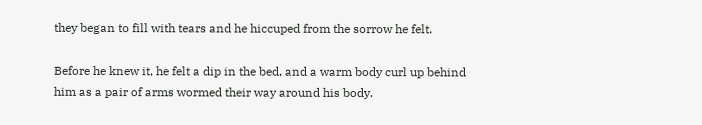they began to fill with tears and he hiccuped from the sorrow he felt.

Before he knew it, he felt a dip in the bed, and a warm body curl up behind him as a pair of arms wormed their way around his body.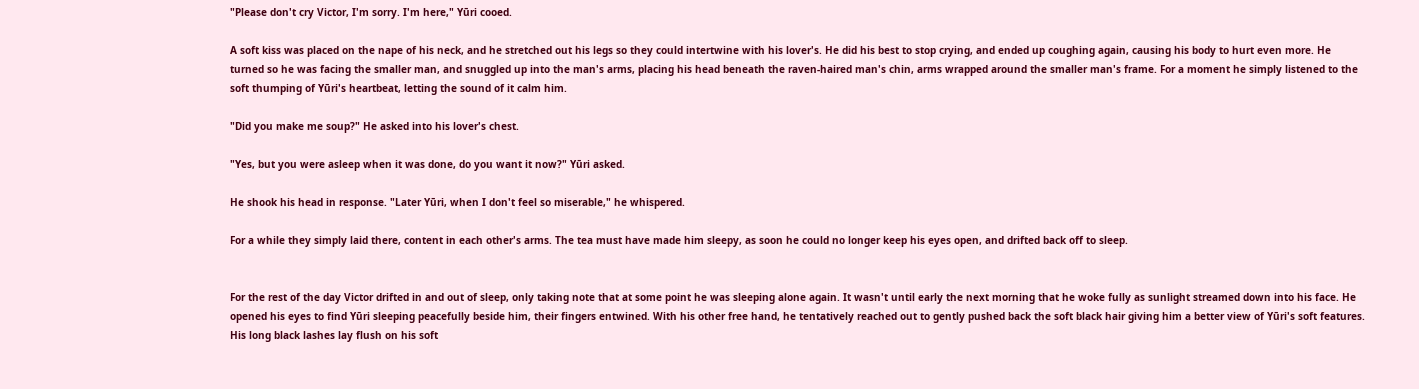"Please don't cry Victor, I'm sorry. I'm here," Yūri cooed.

A soft kiss was placed on the nape of his neck, and he stretched out his legs so they could intertwine with his lover's. He did his best to stop crying, and ended up coughing again, causing his body to hurt even more. He turned so he was facing the smaller man, and snuggled up into the man's arms, placing his head beneath the raven-haired man's chin, arms wrapped around the smaller man's frame. For a moment he simply listened to the soft thumping of Yūri's heartbeat, letting the sound of it calm him.

"Did you make me soup?" He asked into his lover's chest.

"Yes, but you were asleep when it was done, do you want it now?" Yūri asked.

He shook his head in response. "Later Yūri, when I don't feel so miserable," he whispered.

For a while they simply laid there, content in each other's arms. The tea must have made him sleepy, as soon he could no longer keep his eyes open, and drifted back off to sleep.


For the rest of the day Victor drifted in and out of sleep, only taking note that at some point he was sleeping alone again. It wasn't until early the next morning that he woke fully as sunlight streamed down into his face. He opened his eyes to find Yūri sleeping peacefully beside him, their fingers entwined. With his other free hand, he tentatively reached out to gently pushed back the soft black hair giving him a better view of Yūri's soft features. His long black lashes lay flush on his soft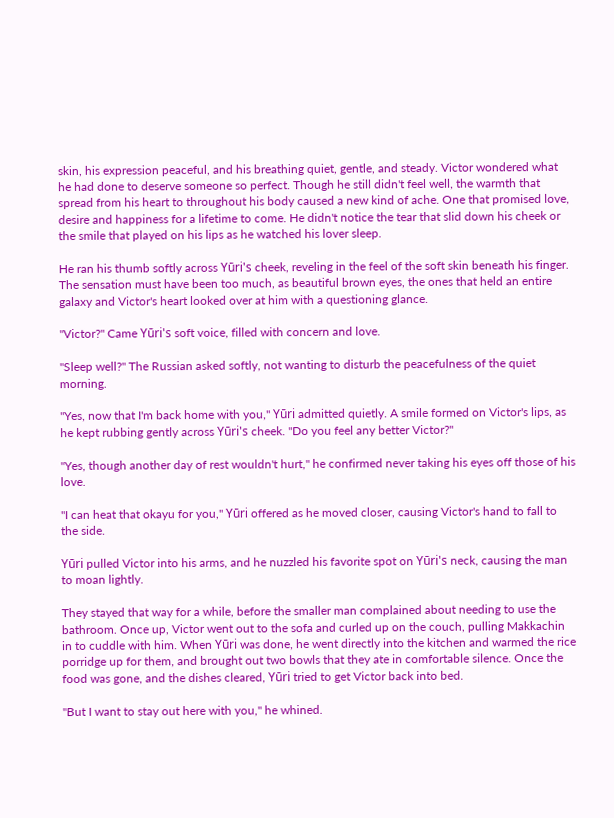skin, his expression peaceful, and his breathing quiet, gentle, and steady. Victor wondered what he had done to deserve someone so perfect. Though he still didn't feel well, the warmth that spread from his heart to throughout his body caused a new kind of ache. One that promised love, desire and happiness for a lifetime to come. He didn't notice the tear that slid down his cheek or the smile that played on his lips as he watched his lover sleep.

He ran his thumb softly across Yūri's cheek, reveling in the feel of the soft skin beneath his finger. The sensation must have been too much, as beautiful brown eyes, the ones that held an entire galaxy and Victor's heart looked over at him with a questioning glance.

"Victor?" Came Yūri's soft voice, filled with concern and love.

"Sleep well?" The Russian asked softly, not wanting to disturb the peacefulness of the quiet morning.

"Yes, now that I'm back home with you," Yūri admitted quietly. A smile formed on Victor's lips, as he kept rubbing gently across Yūri's cheek. "Do you feel any better Victor?"

"Yes, though another day of rest wouldn't hurt," he confirmed never taking his eyes off those of his love.

"I can heat that okayu for you," Yūri offered as he moved closer, causing Victor's hand to fall to the side.

Yūri pulled Victor into his arms, and he nuzzled his favorite spot on Yūri's neck, causing the man to moan lightly.

They stayed that way for a while, before the smaller man complained about needing to use the bathroom. Once up, Victor went out to the sofa and curled up on the couch, pulling Makkachin in to cuddle with him. When Yūri was done, he went directly into the kitchen and warmed the rice porridge up for them, and brought out two bowls that they ate in comfortable silence. Once the food was gone, and the dishes cleared, Yūri tried to get Victor back into bed.

"But I want to stay out here with you," he whined.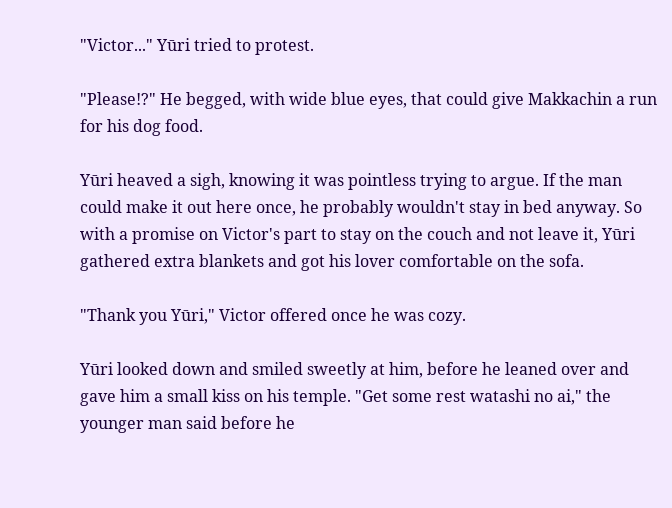"Victor..." Yūri tried to protest.

"Please!?" He begged, with wide blue eyes, that could give Makkachin a run for his dog food.

Yūri heaved a sigh, knowing it was pointless trying to argue. If the man could make it out here once, he probably wouldn't stay in bed anyway. So with a promise on Victor's part to stay on the couch and not leave it, Yūri gathered extra blankets and got his lover comfortable on the sofa.

"Thank you Yūri," Victor offered once he was cozy.

Yūri looked down and smiled sweetly at him, before he leaned over and gave him a small kiss on his temple. "Get some rest watashi no ai," the younger man said before he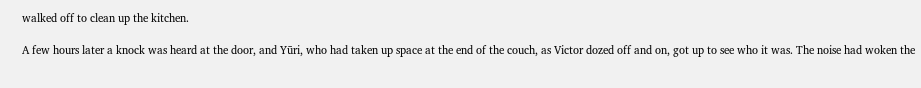walked off to clean up the kitchen.

A few hours later a knock was heard at the door, and Yūri, who had taken up space at the end of the couch, as Victor dozed off and on, got up to see who it was. The noise had woken the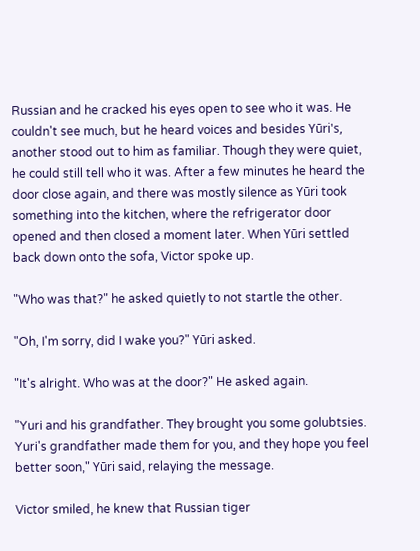Russian and he cracked his eyes open to see who it was. He couldn't see much, but he heard voices and besides Yūri's, another stood out to him as familiar. Though they were quiet, he could still tell who it was. After a few minutes he heard the door close again, and there was mostly silence as Yūri took something into the kitchen, where the refrigerator door opened and then closed a moment later. When Yūri settled back down onto the sofa, Victor spoke up.

"Who was that?" he asked quietly to not startle the other.

"Oh, I'm sorry, did I wake you?" Yūri asked.

"It's alright. Who was at the door?" He asked again.

"Yuri and his grandfather. They brought you some golubtsies. Yuri's grandfather made them for you, and they hope you feel better soon," Yūri said, relaying the message.

Victor smiled, he knew that Russian tiger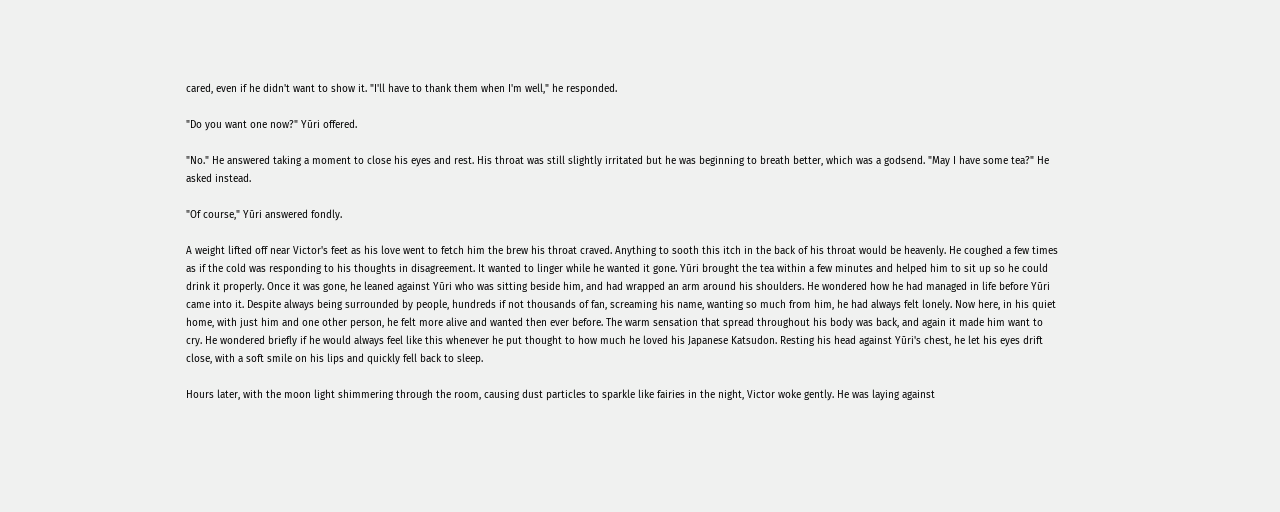cared, even if he didn't want to show it. "I'll have to thank them when I'm well," he responded.

"Do you want one now?" Yūri offered.

"No." He answered taking a moment to close his eyes and rest. His throat was still slightly irritated but he was beginning to breath better, which was a godsend. "May I have some tea?" He asked instead.

"Of course," Yūri answered fondly.

A weight lifted off near Victor's feet as his love went to fetch him the brew his throat craved. Anything to sooth this itch in the back of his throat would be heavenly. He coughed a few times as if the cold was responding to his thoughts in disagreement. It wanted to linger while he wanted it gone. Yūri brought the tea within a few minutes and helped him to sit up so he could drink it properly. Once it was gone, he leaned against Yūri who was sitting beside him, and had wrapped an arm around his shoulders. He wondered how he had managed in life before Yūri came into it. Despite always being surrounded by people, hundreds if not thousands of fan, screaming his name, wanting so much from him, he had always felt lonely. Now here, in his quiet home, with just him and one other person, he felt more alive and wanted then ever before. The warm sensation that spread throughout his body was back, and again it made him want to cry. He wondered briefly if he would always feel like this whenever he put thought to how much he loved his Japanese Katsudon. Resting his head against Yūri's chest, he let his eyes drift close, with a soft smile on his lips and quickly fell back to sleep.

Hours later, with the moon light shimmering through the room, causing dust particles to sparkle like fairies in the night, Victor woke gently. He was laying against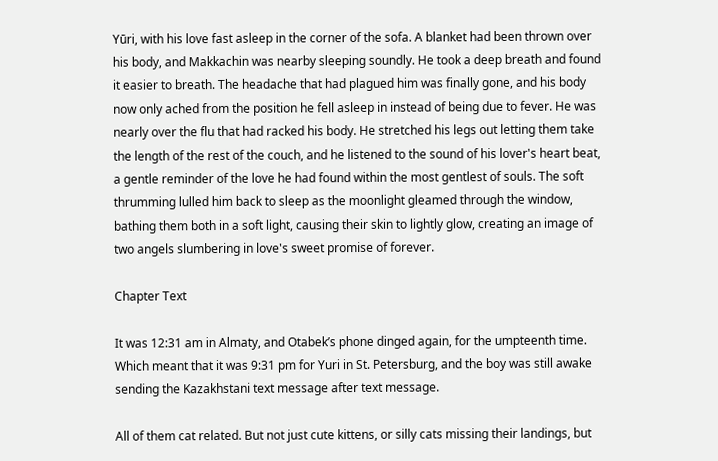Yūri, with his love fast asleep in the corner of the sofa. A blanket had been thrown over his body, and Makkachin was nearby sleeping soundly. He took a deep breath and found it easier to breath. The headache that had plagued him was finally gone, and his body now only ached from the position he fell asleep in instead of being due to fever. He was nearly over the flu that had racked his body. He stretched his legs out letting them take the length of the rest of the couch, and he listened to the sound of his lover's heart beat, a gentle reminder of the love he had found within the most gentlest of souls. The soft thrumming lulled him back to sleep as the moonlight gleamed through the window, bathing them both in a soft light, causing their skin to lightly glow, creating an image of two angels slumbering in love's sweet promise of forever.

Chapter Text

It was 12:31 am in Almaty, and Otabek’s phone dinged again, for the umpteenth time. Which meant that it was 9:31 pm for Yuri in St. Petersburg, and the boy was still awake sending the Kazakhstani text message after text message.

All of them cat related. But not just cute kittens, or silly cats missing their landings, but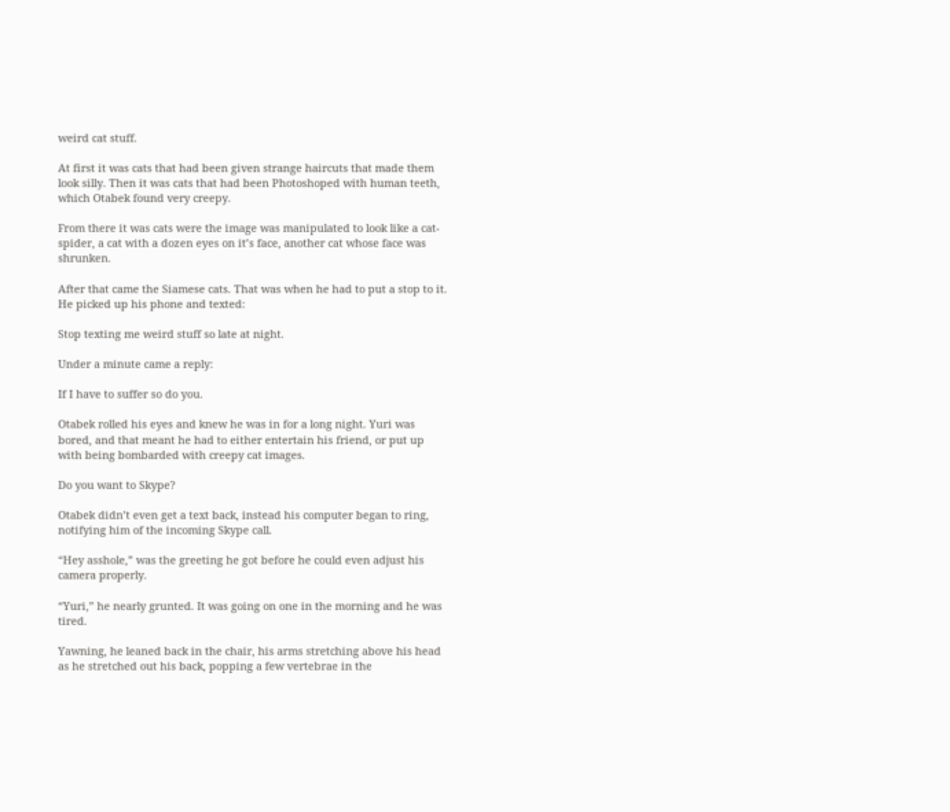weird cat stuff.

At first it was cats that had been given strange haircuts that made them look silly. Then it was cats that had been Photoshoped with human teeth, which Otabek found very creepy.

From there it was cats were the image was manipulated to look like a cat-spider, a cat with a dozen eyes on it’s face, another cat whose face was shrunken.

After that came the Siamese cats. That was when he had to put a stop to it. He picked up his phone and texted:

Stop texting me weird stuff so late at night.

Under a minute came a reply:

If I have to suffer so do you.

Otabek rolled his eyes and knew he was in for a long night. Yuri was bored, and that meant he had to either entertain his friend, or put up with being bombarded with creepy cat images.

Do you want to Skype?

Otabek didn’t even get a text back, instead his computer began to ring, notifying him of the incoming Skype call.

“Hey asshole,” was the greeting he got before he could even adjust his camera properly.

“Yuri,” he nearly grunted. It was going on one in the morning and he was tired.

Yawning, he leaned back in the chair, his arms stretching above his head as he stretched out his back, popping a few vertebrae in the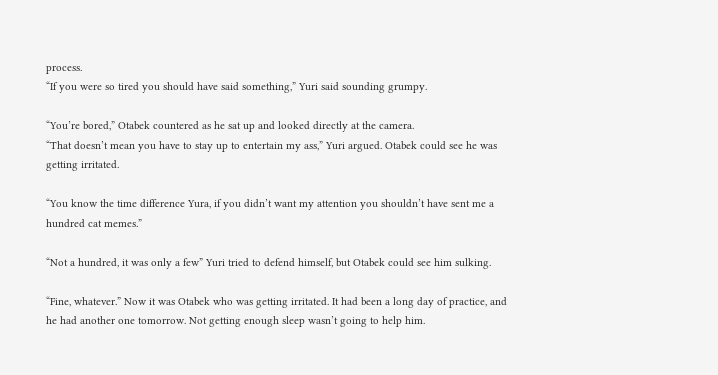process.
“If you were so tired you should have said something,” Yuri said sounding grumpy.

“You’re bored,” Otabek countered as he sat up and looked directly at the camera.
“That doesn’t mean you have to stay up to entertain my ass,” Yuri argued. Otabek could see he was getting irritated.

“You know the time difference Yura, if you didn’t want my attention you shouldn’t have sent me a hundred cat memes.”

“Not a hundred, it was only a few” Yuri tried to defend himself, but Otabek could see him sulking.

“Fine, whatever.” Now it was Otabek who was getting irritated. It had been a long day of practice, and he had another one tomorrow. Not getting enough sleep wasn’t going to help him.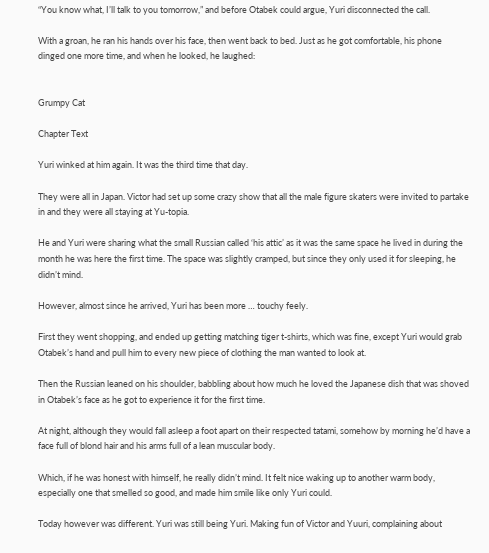“You know what, I’ll talk to you tomorrow,” and before Otabek could argue, Yuri disconnected the call.

With a groan, he ran his hands over his face, then went back to bed. Just as he got comfortable, his phone dinged one more time, and when he looked, he laughed:


Grumpy Cat

Chapter Text

Yuri winked at him again. It was the third time that day.

They were all in Japan. Victor had set up some crazy show that all the male figure skaters were invited to partake in and they were all staying at Yu-topia.

He and Yuri were sharing what the small Russian called ‘his attic’ as it was the same space he lived in during the month he was here the first time. The space was slightly cramped, but since they only used it for sleeping, he didn’t mind.

However, almost since he arrived, Yuri has been more … touchy feely.

First they went shopping, and ended up getting matching tiger t-shirts, which was fine, except Yuri would grab Otabek’s hand and pull him to every new piece of clothing the man wanted to look at.

Then the Russian leaned on his shoulder, babbling about how much he loved the Japanese dish that was shoved in Otabek’s face as he got to experience it for the first time.

At night, although they would fall asleep a foot apart on their respected tatami, somehow by morning he’d have a face full of blond hair and his arms full of a lean muscular body.

Which, if he was honest with himself, he really didn’t mind. It felt nice waking up to another warm body, especially one that smelled so good, and made him smile like only Yuri could.

Today however was different. Yuri was still being Yuri. Making fun of Victor and Yuuri, complaining about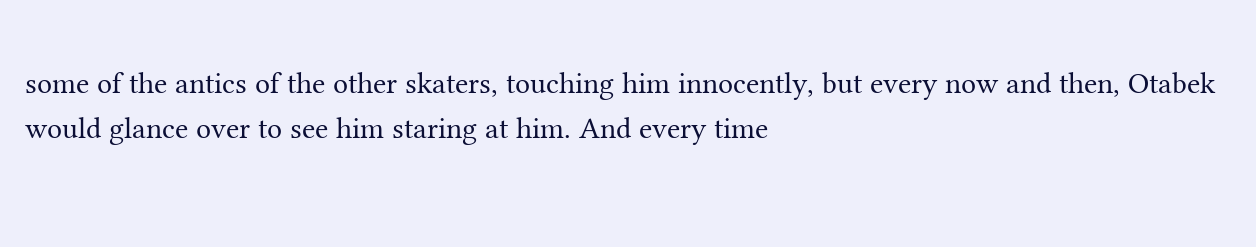some of the antics of the other skaters, touching him innocently, but every now and then, Otabek would glance over to see him staring at him. And every time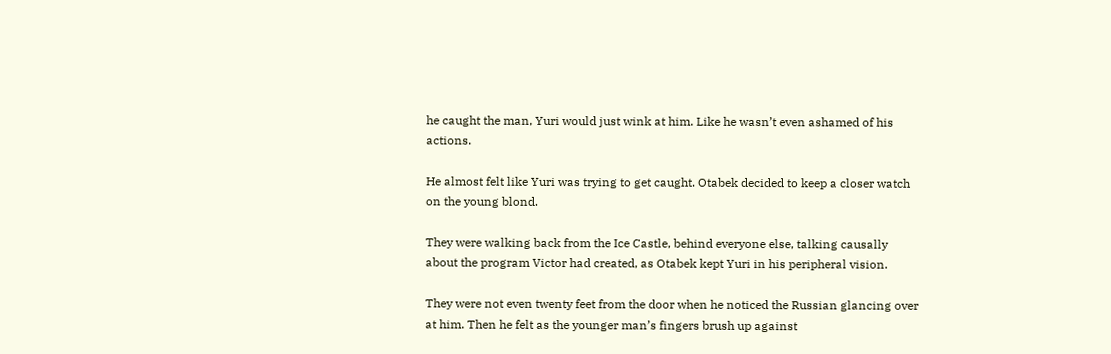he caught the man, Yuri would just wink at him. Like he wasn’t even ashamed of his actions.

He almost felt like Yuri was trying to get caught. Otabek decided to keep a closer watch on the young blond.

They were walking back from the Ice Castle, behind everyone else, talking causally about the program Victor had created, as Otabek kept Yuri in his peripheral vision.

They were not even twenty feet from the door when he noticed the Russian glancing over at him. Then he felt as the younger man’s fingers brush up against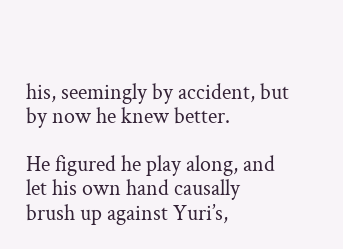his, seemingly by accident, but by now he knew better.

He figured he play along, and let his own hand causally brush up against Yuri’s,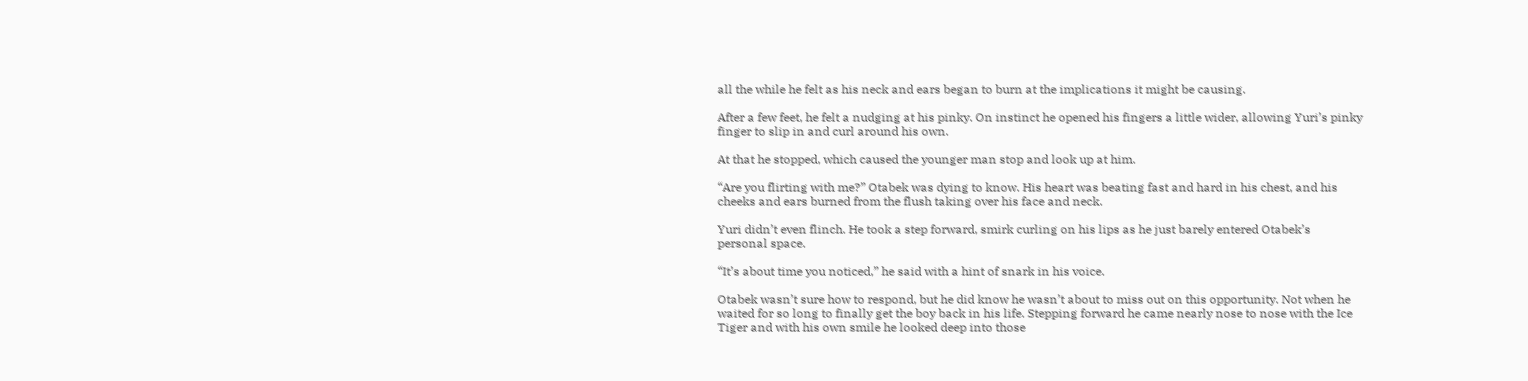all the while he felt as his neck and ears began to burn at the implications it might be causing.

After a few feet, he felt a nudging at his pinky. On instinct he opened his fingers a little wider, allowing Yuri’s pinky finger to slip in and curl around his own.

At that he stopped, which caused the younger man stop and look up at him.

“Are you flirting with me?” Otabek was dying to know. His heart was beating fast and hard in his chest, and his cheeks and ears burned from the flush taking over his face and neck.

Yuri didn’t even flinch. He took a step forward, smirk curling on his lips as he just barely entered Otabek’s personal space.

“It’s about time you noticed,” he said with a hint of snark in his voice.

Otabek wasn’t sure how to respond, but he did know he wasn’t about to miss out on this opportunity. Not when he waited for so long to finally get the boy back in his life. Stepping forward he came nearly nose to nose with the Ice Tiger and with his own smile he looked deep into those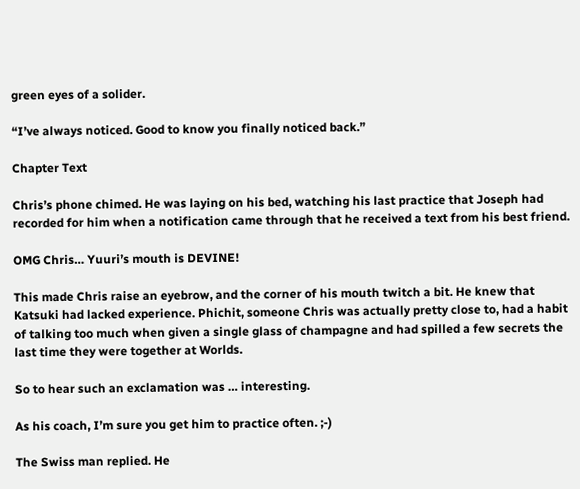green eyes of a solider.

“I’ve always noticed. Good to know you finally noticed back.”

Chapter Text

Chris’s phone chimed. He was laying on his bed, watching his last practice that Joseph had recorded for him when a notification came through that he received a text from his best friend.

OMG Chris… Yuuri’s mouth is DEVINE!

This made Chris raise an eyebrow, and the corner of his mouth twitch a bit. He knew that Katsuki had lacked experience. Phichit, someone Chris was actually pretty close to, had a habit of talking too much when given a single glass of champagne and had spilled a few secrets the last time they were together at Worlds.

So to hear such an exclamation was … interesting.

As his coach, I’m sure you get him to practice often. ;-)

The Swiss man replied. He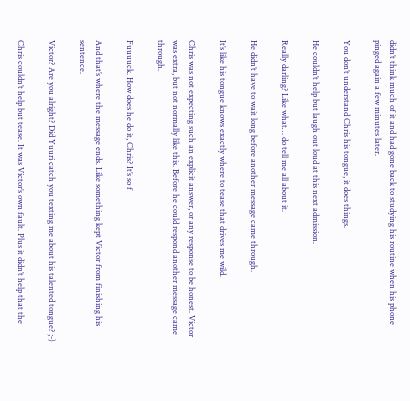didn’t think much of it and had gone back to studying his routine when his phone pinged again a few minutes later.

You don’t understand Chris his tongue, it does things.

He couldn’t help but laugh out loud at this next admission.

Really darling? Like what… do tell me all about it.

He didn’t have to wait long before another message came through.

It’s like his tongue knows exactly where to tease that drives me wild.

Chris was not expecting such an explicit answer, or any response to be honest. Victor was extra, but not normally like this. Before he could respond another message came through.

Fuuuuck. How does he do it, Chris? It’s so f

And that’s where the message ends. Like something kept Victor from finishing his sentence.

Victor? Are you alright? Did Yuuri catch you texting me about his talented tongue? ;-)

Chris couldn’t help but tease. It was Victor’s own fault. Plus it didn’t help that the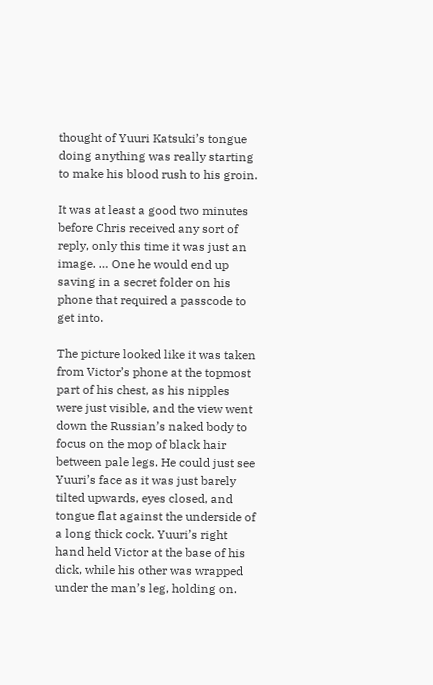thought of Yuuri Katsuki’s tongue doing anything was really starting to make his blood rush to his groin.

It was at least a good two minutes before Chris received any sort of reply, only this time it was just an image. … One he would end up saving in a secret folder on his phone that required a passcode to get into.

The picture looked like it was taken from Victor’s phone at the topmost part of his chest, as his nipples were just visible, and the view went down the Russian’s naked body to focus on the mop of black hair between pale legs. He could just see Yuuri’s face as it was just barely tilted upwards, eyes closed, and tongue flat against the underside of a long thick cock. Yuuri’s right hand held Victor at the base of his dick, while his other was wrapped under the man’s leg, holding on.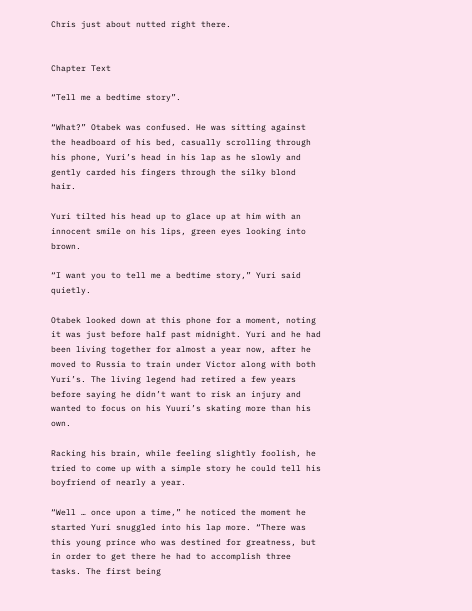Chris just about nutted right there.


Chapter Text

“Tell me a bedtime story”.

“What?” Otabek was confused. He was sitting against the headboard of his bed, casually scrolling through his phone, Yuri’s head in his lap as he slowly and gently carded his fingers through the silky blond hair.

Yuri tilted his head up to glace up at him with an innocent smile on his lips, green eyes looking into brown.

“I want you to tell me a bedtime story,” Yuri said quietly.

Otabek looked down at this phone for a moment, noting it was just before half past midnight. Yuri and he had been living together for almost a year now, after he moved to Russia to train under Victor along with both Yuri’s. The living legend had retired a few years before saying he didn’t want to risk an injury and wanted to focus on his Yuuri’s skating more than his own.

Racking his brain, while feeling slightly foolish, he tried to come up with a simple story he could tell his boyfriend of nearly a year.

“Well … once upon a time,” he noticed the moment he started Yuri snuggled into his lap more. “There was this young prince who was destined for greatness, but in order to get there he had to accomplish three tasks. The first being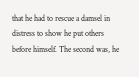that he had to rescue a damsel in distress to show he put others before himself. The second was, he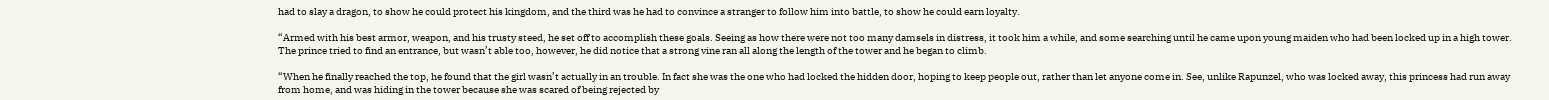had to slay a dragon, to show he could protect his kingdom, and the third was he had to convince a stranger to follow him into battle, to show he could earn loyalty.

“Armed with his best armor, weapon, and his trusty steed, he set off to accomplish these goals. Seeing as how there were not too many damsels in distress, it took him a while, and some searching until he came upon young maiden who had been locked up in a high tower. The prince tried to find an entrance, but wasn’t able too, however, he did notice that a strong vine ran all along the length of the tower and he began to climb.

“When he finally reached the top, he found that the girl wasn’t actually in an trouble. In fact she was the one who had locked the hidden door, hoping to keep people out, rather than let anyone come in. See, unlike Rapunzel, who was locked away, this princess had run away from home, and was hiding in the tower because she was scared of being rejected by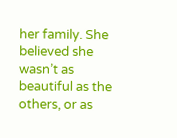her family. She believed she wasn’t as beautiful as the others, or as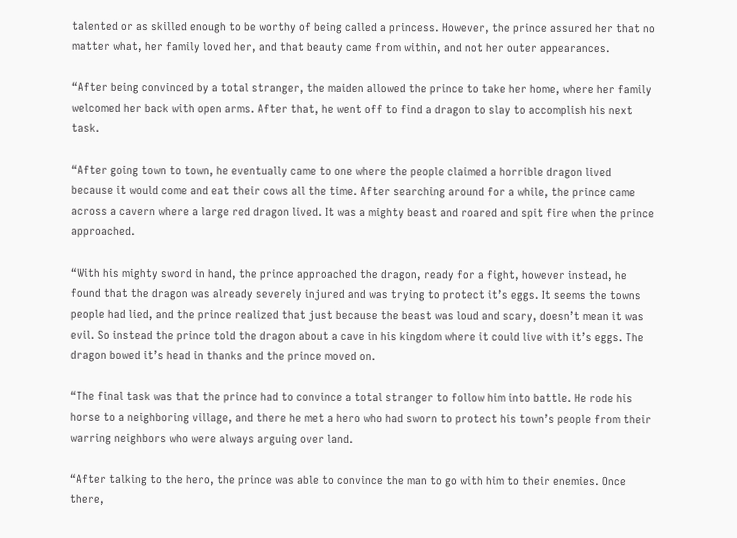talented or as skilled enough to be worthy of being called a princess. However, the prince assured her that no matter what, her family loved her, and that beauty came from within, and not her outer appearances.

“After being convinced by a total stranger, the maiden allowed the prince to take her home, where her family welcomed her back with open arms. After that, he went off to find a dragon to slay to accomplish his next task.

“After going town to town, he eventually came to one where the people claimed a horrible dragon lived because it would come and eat their cows all the time. After searching around for a while, the prince came across a cavern where a large red dragon lived. It was a mighty beast and roared and spit fire when the prince approached.

“With his mighty sword in hand, the prince approached the dragon, ready for a fight, however instead, he found that the dragon was already severely injured and was trying to protect it’s eggs. It seems the towns people had lied, and the prince realized that just because the beast was loud and scary, doesn’t mean it was evil. So instead the prince told the dragon about a cave in his kingdom where it could live with it’s eggs. The dragon bowed it’s head in thanks and the prince moved on.

“The final task was that the prince had to convince a total stranger to follow him into battle. He rode his horse to a neighboring village, and there he met a hero who had sworn to protect his town’s people from their warring neighbors who were always arguing over land.

“After talking to the hero, the prince was able to convince the man to go with him to their enemies. Once there,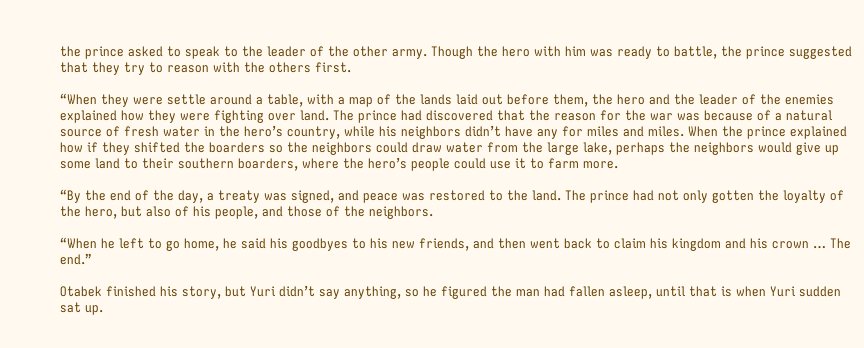the prince asked to speak to the leader of the other army. Though the hero with him was ready to battle, the prince suggested that they try to reason with the others first.

“When they were settle around a table, with a map of the lands laid out before them, the hero and the leader of the enemies explained how they were fighting over land. The prince had discovered that the reason for the war was because of a natural source of fresh water in the hero’s country, while his neighbors didn’t have any for miles and miles. When the prince explained how if they shifted the boarders so the neighbors could draw water from the large lake, perhaps the neighbors would give up some land to their southern boarders, where the hero’s people could use it to farm more.

“By the end of the day, a treaty was signed, and peace was restored to the land. The prince had not only gotten the loyalty of the hero, but also of his people, and those of the neighbors.

“When he left to go home, he said his goodbyes to his new friends, and then went back to claim his kingdom and his crown … The end.”

Otabek finished his story, but Yuri didn’t say anything, so he figured the man had fallen asleep, until that is when Yuri sudden sat up.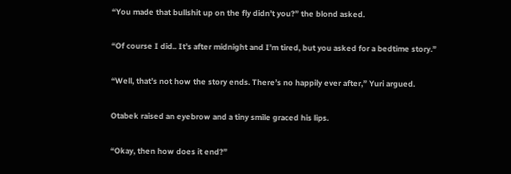“You made that bullshit up on the fly didn’t you?” the blond asked.

“Of course I did.. It’s after midnight and I’m tired, but you asked for a bedtime story.”

“Well, that’s not how the story ends. There’s no happily ever after,” Yuri argued.

Otabek raised an eyebrow and a tiny smile graced his lips.

“Okay, then how does it end?”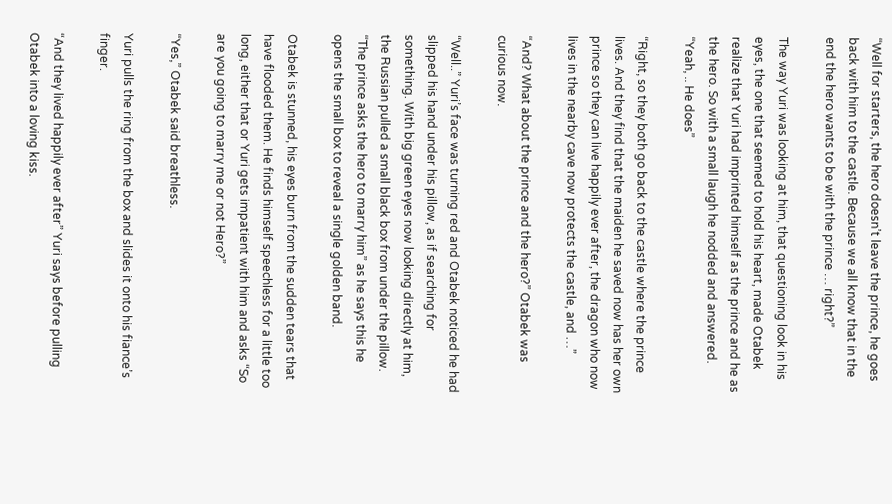“Well for starters, the hero doesn’t leave the prince, he goes back with him to the castle. Because we all know that in the end the hero wants to be with the prince … right?”

The way Yuri was looking at him, that questioning look in his eyes, the one that seemed to hold his heart, made Otabek realize that Yuri had imprinted himself as the prince and he as the hero. So with a small laugh he nodded and answered. “Yeah, .. He does”

“Right, so they both go back to the castle where the prince lives. And they find that the maiden he saved now has her own prince so they can live happily ever after, the dragon who now lives in the nearby cave now protects the castle, and …”

“And? What about the prince and the hero?” Otabek was curious now.

“Well..” Yuri’s face was turning red and Otabek noticed he had slipped his hand under his pillow, as if searching for something. With big green eyes now looking directly at him, the Russian pulled a small black box from under the pillow. “The prince asks the hero to marry him” as he says this he opens the small box to reveal a single golden band.

Otabek is stunned, his eyes burn from the sudden tears that have flooded them. He finds himself speechless for a little too long, either that or Yuri gets impatient with him and asks “So are you going to marry me or not Hero?”

“Yes,” Otabek said breathless.

Yuri pulls the ring from the box and slides it onto his fiance’s finger.

“And they lived happily ever after” Yuri says before pulling Otabek into a loving kiss.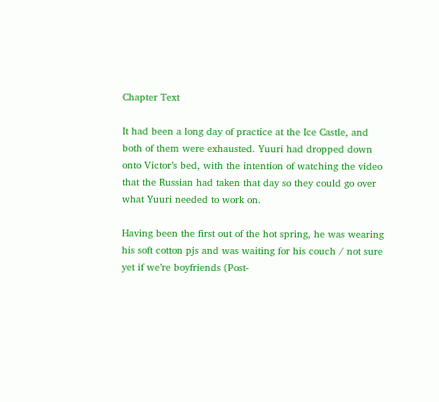Chapter Text

It had been a long day of practice at the Ice Castle, and both of them were exhausted. Yuuri had dropped down onto Victor’s bed, with the intention of watching the video that the Russian had taken that day so they could go over what Yuuri needed to work on.

Having been the first out of the hot spring, he was wearing his soft cotton pjs and was waiting for his couch / not sure yet if we’re boyfriends (Post-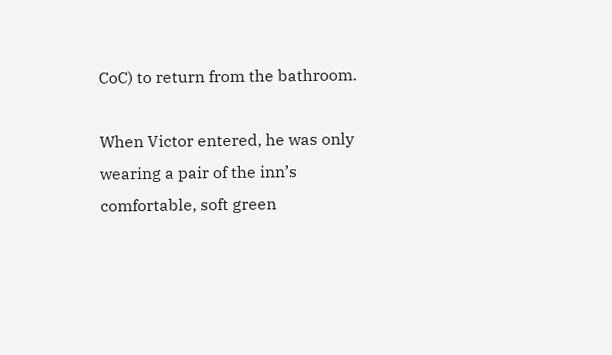CoC) to return from the bathroom.

When Victor entered, he was only wearing a pair of the inn’s comfortable, soft green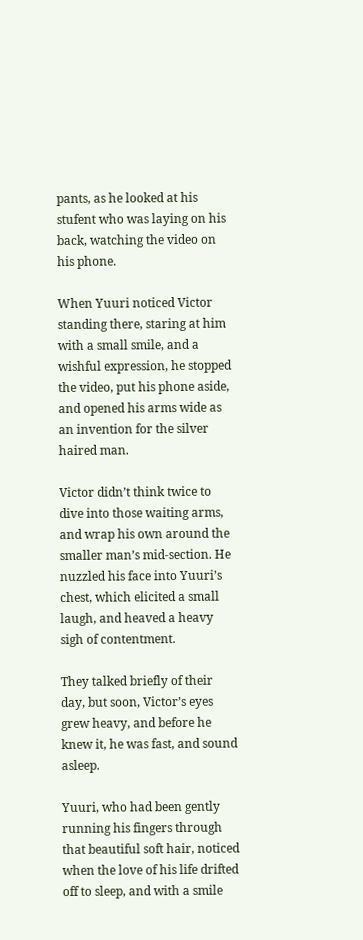pants, as he looked at his stufent who was laying on his back, watching the video on his phone.

When Yuuri noticed Victor standing there, staring at him with a small smile, and a wishful expression, he stopped the video, put his phone aside, and opened his arms wide as an invention for the silver haired man.

Victor didn’t think twice to dive into those waiting arms, and wrap his own around the smaller man’s mid-section. He nuzzled his face into Yuuri’s chest, which elicited a small laugh, and heaved a heavy sigh of contentment.

They talked briefly of their day, but soon, Victor’s eyes grew heavy, and before he knew it, he was fast, and sound asleep.

Yuuri, who had been gently running his fingers through that beautiful soft hair, noticed when the love of his life drifted off to sleep, and with a smile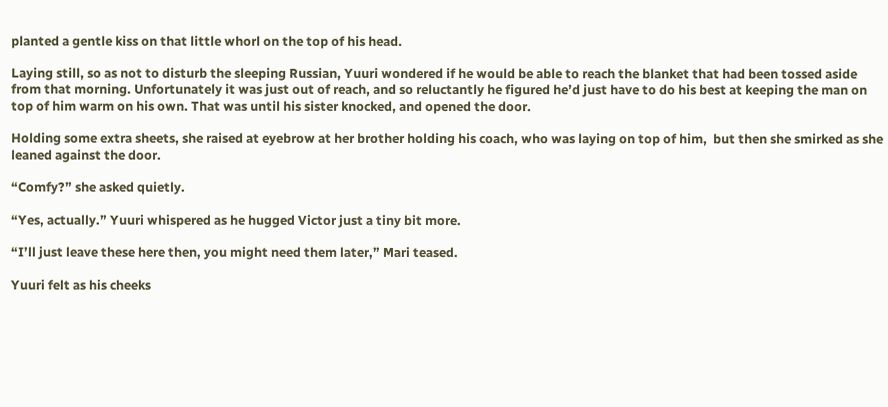planted a gentle kiss on that little whorl on the top of his head.

Laying still, so as not to disturb the sleeping Russian, Yuuri wondered if he would be able to reach the blanket that had been tossed aside from that morning. Unfortunately it was just out of reach, and so reluctantly he figured he’d just have to do his best at keeping the man on top of him warm on his own. That was until his sister knocked, and opened the door.

Holding some extra sheets, she raised at eyebrow at her brother holding his coach, who was laying on top of him,  but then she smirked as she leaned against the door.

“Comfy?” she asked quietly.

“Yes, actually.” Yuuri whispered as he hugged Victor just a tiny bit more.

“I’ll just leave these here then, you might need them later,” Mari teased.

Yuuri felt as his cheeks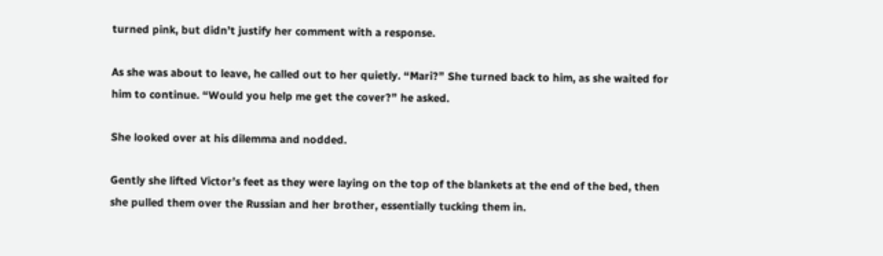turned pink, but didn’t justify her comment with a response.

As she was about to leave, he called out to her quietly. “Mari?” She turned back to him, as she waited for him to continue. “Would you help me get the cover?” he asked.

She looked over at his dilemma and nodded.

Gently she lifted Victor’s feet as they were laying on the top of the blankets at the end of the bed, then she pulled them over the Russian and her brother, essentially tucking them in.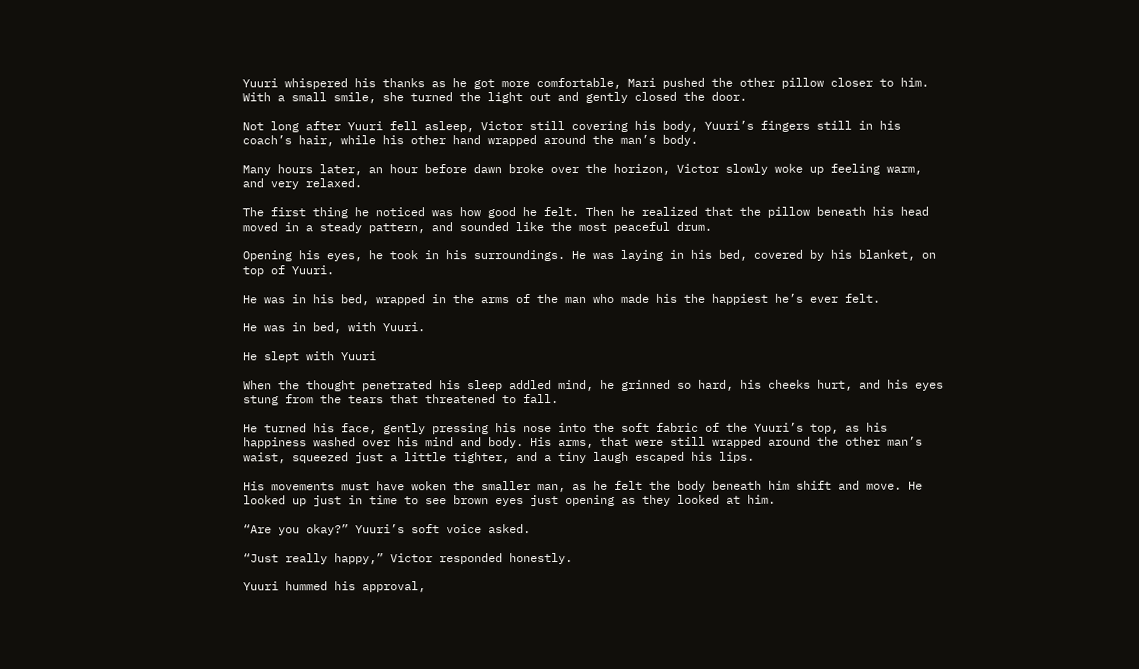Yuuri whispered his thanks as he got more comfortable, Mari pushed the other pillow closer to him. With a small smile, she turned the light out and gently closed the door.

Not long after Yuuri fell asleep, Victor still covering his body, Yuuri’s fingers still in his coach’s hair, while his other hand wrapped around the man’s body.

Many hours later, an hour before dawn broke over the horizon, Victor slowly woke up feeling warm, and very relaxed.

The first thing he noticed was how good he felt. Then he realized that the pillow beneath his head moved in a steady pattern, and sounded like the most peaceful drum.

Opening his eyes, he took in his surroundings. He was laying in his bed, covered by his blanket, on top of Yuuri.

He was in his bed, wrapped in the arms of the man who made his the happiest he’s ever felt.

He was in bed, with Yuuri.

He slept with Yuuri

When the thought penetrated his sleep addled mind, he grinned so hard, his cheeks hurt, and his eyes stung from the tears that threatened to fall.

He turned his face, gently pressing his nose into the soft fabric of the Yuuri’s top, as his happiness washed over his mind and body. His arms, that were still wrapped around the other man’s waist, squeezed just a little tighter, and a tiny laugh escaped his lips.

His movements must have woken the smaller man, as he felt the body beneath him shift and move. He looked up just in time to see brown eyes just opening as they looked at him.

“Are you okay?” Yuuri’s soft voice asked.

“Just really happy,” Victor responded honestly.

Yuuri hummed his approval,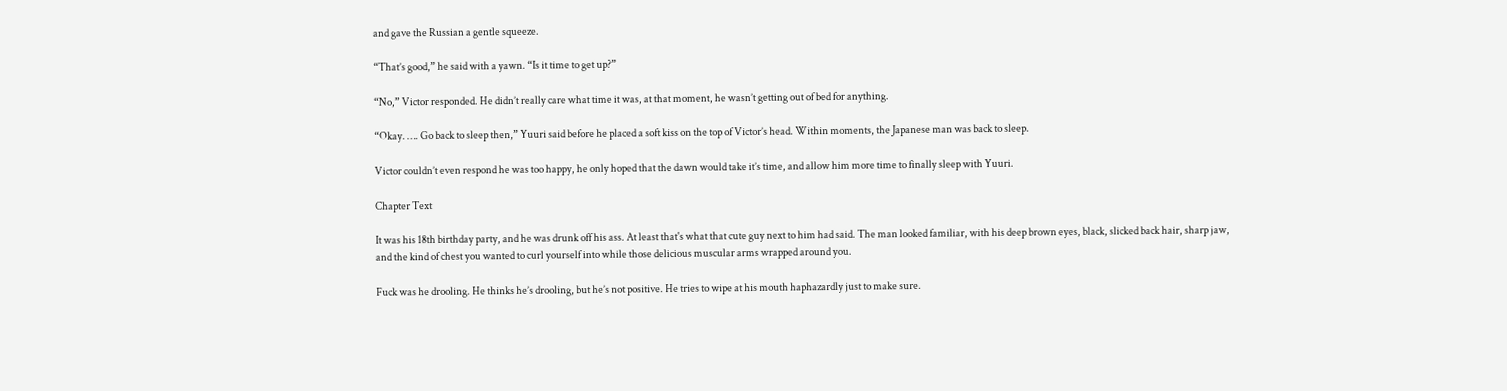and gave the Russian a gentle squeeze.

“That’s good,” he said with a yawn. “Is it time to get up?”

“No,” Victor responded. He didn’t really care what time it was, at that moment, he wasn’t getting out of bed for anything.

“Okay. …. Go back to sleep then,” Yuuri said before he placed a soft kiss on the top of Victor’s head. Within moments, the Japanese man was back to sleep.

Victor couldn’t even respond he was too happy, he only hoped that the dawn would take it’s time, and allow him more time to finally sleep with Yuuri.

Chapter Text

It was his 18th birthday party, and he was drunk off his ass. At least that's what that cute guy next to him had said. The man looked familiar, with his deep brown eyes, black, slicked back hair, sharp jaw, and the kind of chest you wanted to curl yourself into while those delicious muscular arms wrapped around you.

Fuck was he drooling. He thinks he’s drooling, but he’s not positive. He tries to wipe at his mouth haphazardly just to make sure.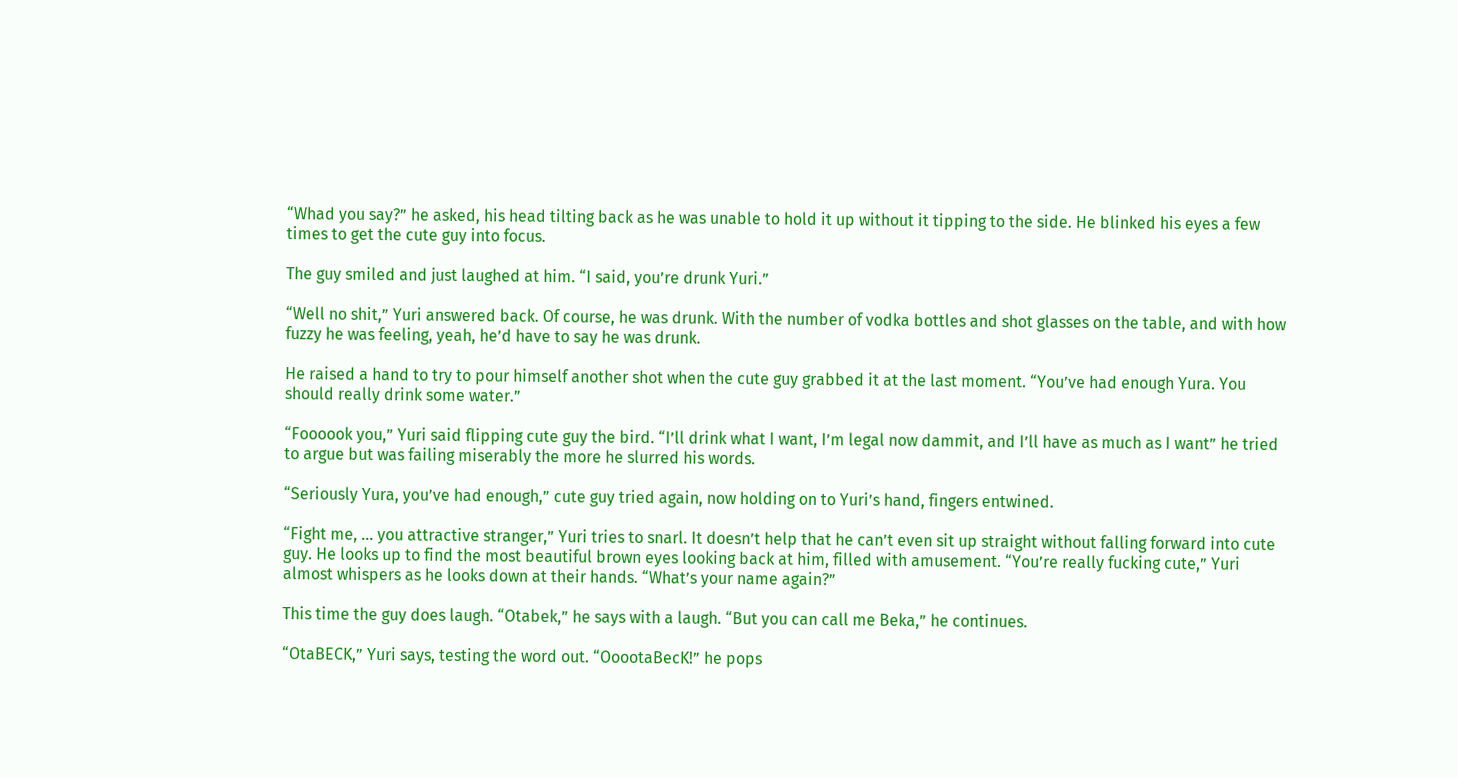“Whad you say?” he asked, his head tilting back as he was unable to hold it up without it tipping to the side. He blinked his eyes a few times to get the cute guy into focus.

The guy smiled and just laughed at him. “I said, you’re drunk Yuri.”

“Well no shit,” Yuri answered back. Of course, he was drunk. With the number of vodka bottles and shot glasses on the table, and with how fuzzy he was feeling, yeah, he’d have to say he was drunk.

He raised a hand to try to pour himself another shot when the cute guy grabbed it at the last moment. “You’ve had enough Yura. You should really drink some water.”

“Foooook you,” Yuri said flipping cute guy the bird. “I’ll drink what I want, I’m legal now dammit, and I’ll have as much as I want” he tried to argue but was failing miserably the more he slurred his words.

“Seriously Yura, you’ve had enough,” cute guy tried again, now holding on to Yuri’s hand, fingers entwined.

“Fight me, … you attractive stranger,” Yuri tries to snarl. It doesn’t help that he can’t even sit up straight without falling forward into cute guy. He looks up to find the most beautiful brown eyes looking back at him, filled with amusement. “You’re really fucking cute,” Yuri almost whispers as he looks down at their hands. “What’s your name again?”

This time the guy does laugh. “Otabek,” he says with a laugh. “But you can call me Beka,” he continues.

“OtaBECK,” Yuri says, testing the word out. “OoootaBecK!” he pops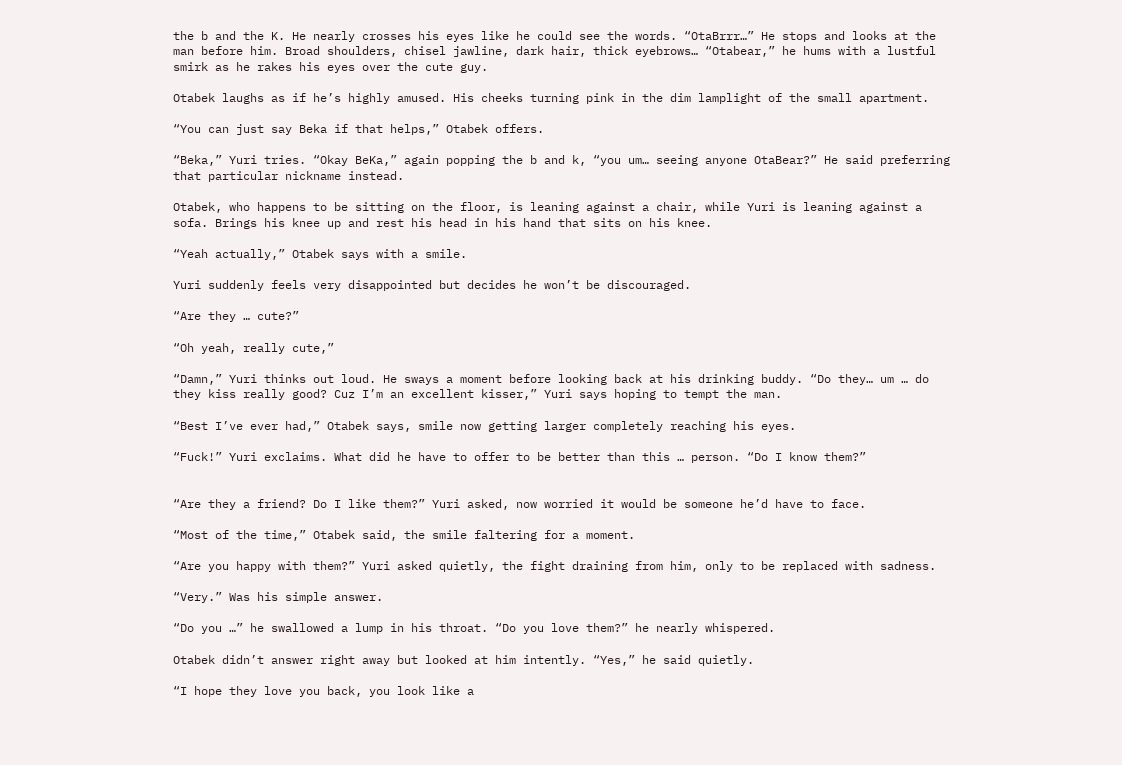the b and the K. He nearly crosses his eyes like he could see the words. “OtaBrrr…” He stops and looks at the man before him. Broad shoulders, chisel jawline, dark hair, thick eyebrows… “Otabear,” he hums with a lustful smirk as he rakes his eyes over the cute guy.

Otabek laughs as if he’s highly amused. His cheeks turning pink in the dim lamplight of the small apartment.

“You can just say Beka if that helps,” Otabek offers.

“Beka,” Yuri tries. “Okay BeKa,” again popping the b and k, “you um… seeing anyone OtaBear?” He said preferring that particular nickname instead.

Otabek, who happens to be sitting on the floor, is leaning against a chair, while Yuri is leaning against a sofa. Brings his knee up and rest his head in his hand that sits on his knee.

“Yeah actually,” Otabek says with a smile.

Yuri suddenly feels very disappointed but decides he won’t be discouraged.

“Are they … cute?”

“Oh yeah, really cute,”

“Damn,” Yuri thinks out loud. He sways a moment before looking back at his drinking buddy. “Do they… um … do they kiss really good? Cuz I’m an excellent kisser,” Yuri says hoping to tempt the man.

“Best I’ve ever had,” Otabek says, smile now getting larger completely reaching his eyes.

“Fuck!” Yuri exclaims. What did he have to offer to be better than this … person. “Do I know them?”


“Are they a friend? Do I like them?” Yuri asked, now worried it would be someone he’d have to face.

“Most of the time,” Otabek said, the smile faltering for a moment.

“Are you happy with them?” Yuri asked quietly, the fight draining from him, only to be replaced with sadness.

“Very.” Was his simple answer.

“Do you …” he swallowed a lump in his throat. “Do you love them?” he nearly whispered.

Otabek didn’t answer right away but looked at him intently. “Yes,” he said quietly.

“I hope they love you back, you look like a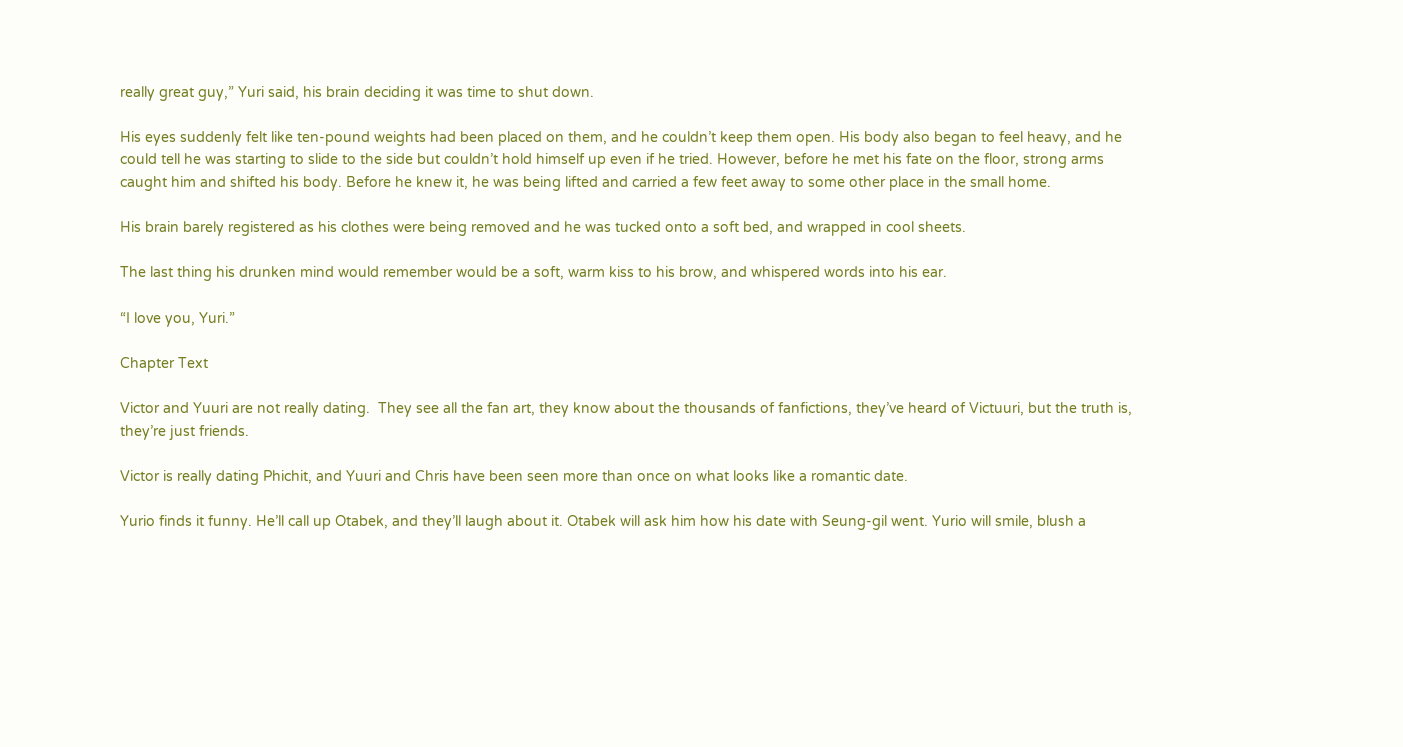really great guy,” Yuri said, his brain deciding it was time to shut down.

His eyes suddenly felt like ten-pound weights had been placed on them, and he couldn’t keep them open. His body also began to feel heavy, and he could tell he was starting to slide to the side but couldn’t hold himself up even if he tried. However, before he met his fate on the floor, strong arms caught him and shifted his body. Before he knew it, he was being lifted and carried a few feet away to some other place in the small home.

His brain barely registered as his clothes were being removed and he was tucked onto a soft bed, and wrapped in cool sheets.

The last thing his drunken mind would remember would be a soft, warm kiss to his brow, and whispered words into his ear.

“I love you, Yuri.”

Chapter Text

Victor and Yuuri are not really dating.  They see all the fan art, they know about the thousands of fanfictions, they’ve heard of Victuuri, but the truth is, they’re just friends.

Victor is really dating Phichit, and Yuuri and Chris have been seen more than once on what looks like a romantic date.

Yurio finds it funny. He’ll call up Otabek, and they’ll laugh about it. Otabek will ask him how his date with Seung-gil went. Yurio will smile, blush a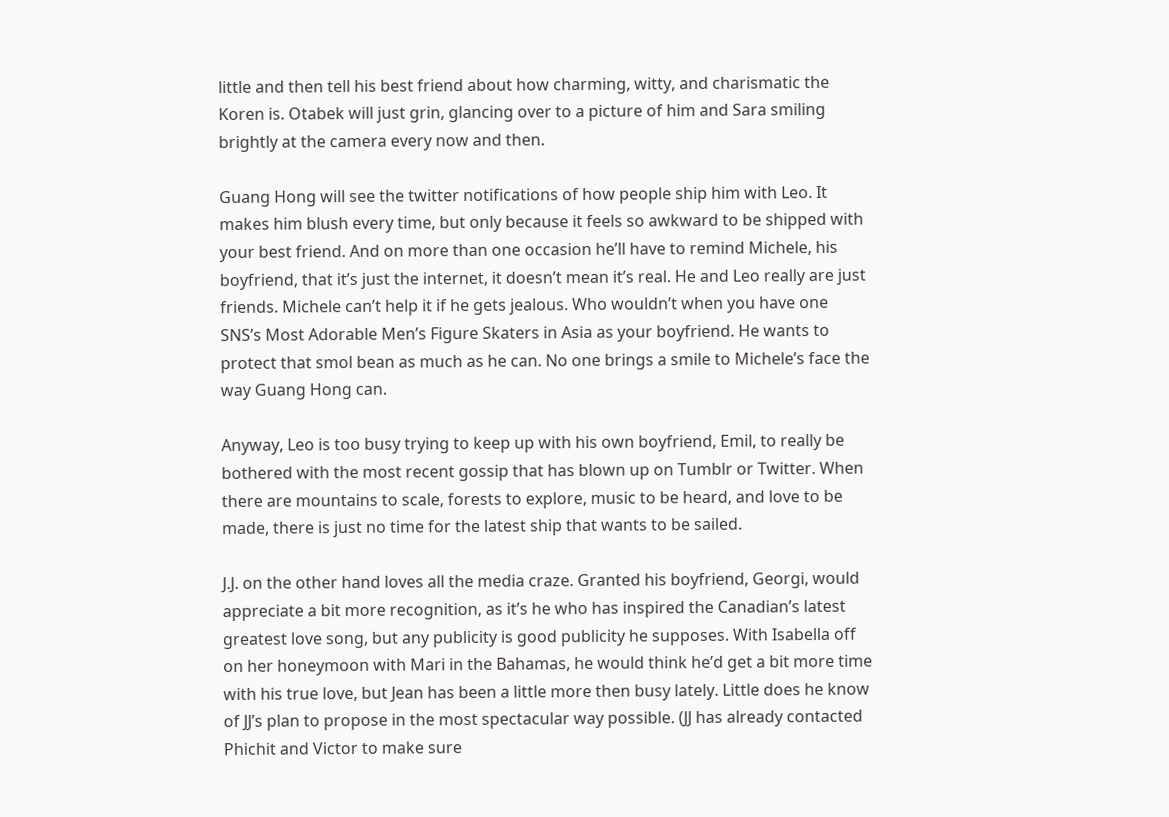little and then tell his best friend about how charming, witty, and charismatic the Koren is. Otabek will just grin, glancing over to a picture of him and Sara smiling brightly at the camera every now and then.

Guang Hong will see the twitter notifications of how people ship him with Leo. It makes him blush every time, but only because it feels so awkward to be shipped with your best friend. And on more than one occasion he’ll have to remind Michele, his boyfriend, that it’s just the internet, it doesn’t mean it’s real. He and Leo really are just friends. Michele can’t help it if he gets jealous. Who wouldn’t when you have one SNS’s Most Adorable Men’s Figure Skaters in Asia as your boyfriend. He wants to protect that smol bean as much as he can. No one brings a smile to Michele’s face the way Guang Hong can.

Anyway, Leo is too busy trying to keep up with his own boyfriend, Emil, to really be bothered with the most recent gossip that has blown up on Tumblr or Twitter. When there are mountains to scale, forests to explore, music to be heard, and love to be made, there is just no time for the latest ship that wants to be sailed.

J.J. on the other hand loves all the media craze. Granted his boyfriend, Georgi, would appreciate a bit more recognition, as it’s he who has inspired the Canadian’s latest greatest love song, but any publicity is good publicity he supposes. With Isabella off on her honeymoon with Mari in the Bahamas, he would think he’d get a bit more time with his true love, but Jean has been a little more then busy lately. Little does he know of JJ’s plan to propose in the most spectacular way possible. (JJ has already contacted Phichit and Victor to make sure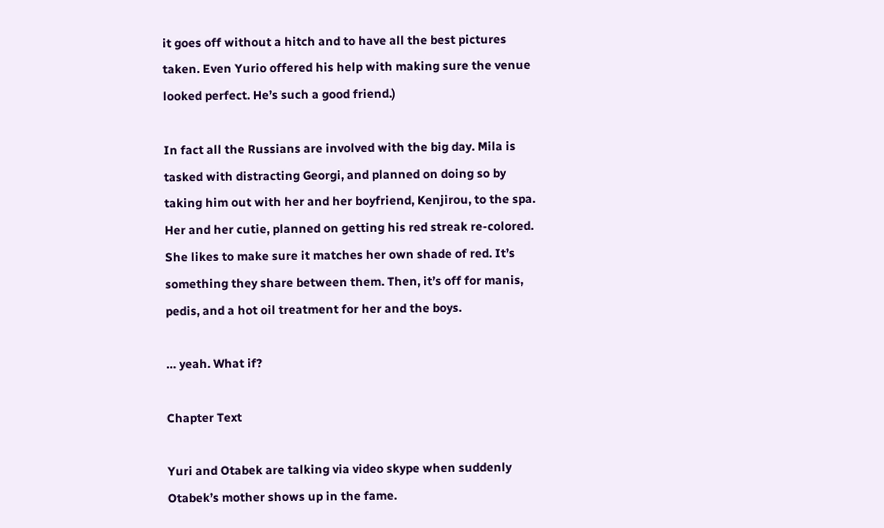it goes off without a hitch and to have all the best pictures taken. Even Yurio offered his help with making sure the venue looked perfect. He’s such a good friend.)

In fact all the Russians are involved with the big day. Mila is tasked with distracting Georgi, and planned on doing so by taking him out with her and her boyfriend, Kenjirou, to the spa. Her and her cutie, planned on getting his red streak re-colored. She likes to make sure it matches her own shade of red. It’s something they share between them. Then, it’s off for manis, pedis, and a hot oil treatment for her and the boys.

… yeah. What if?

Chapter Text

Yuri and Otabek are talking via video skype when suddenly Otabek’s mother shows up in the fame.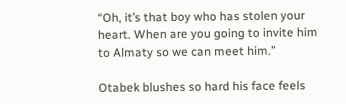“Oh, it’s that boy who has stolen your heart. When are you going to invite him to Almaty so we can meet him.”

Otabek blushes so hard his face feels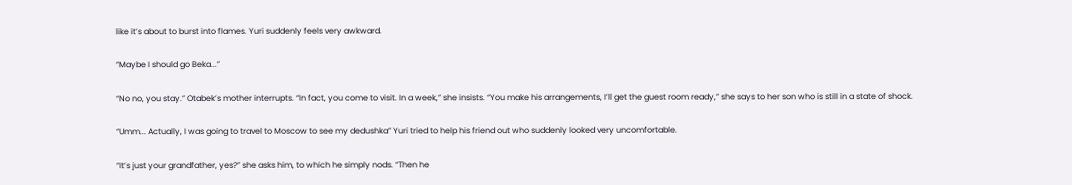like it’s about to burst into flames. Yuri suddenly feels very awkward.

“Maybe I should go Beka...”

“No no, you stay.” Otabek’s mother interrupts. “In fact, you come to visit. In a week,” she insists. “You make his arrangements, I’ll get the guest room ready,” she says to her son who is still in a state of shock.

“Umm... Actually, I was going to travel to Moscow to see my dedushka” Yuri tried to help his friend out who suddenly looked very uncomfortable.

“It’s just your grandfather, yes?” she asks him, to which he simply nods. “Then he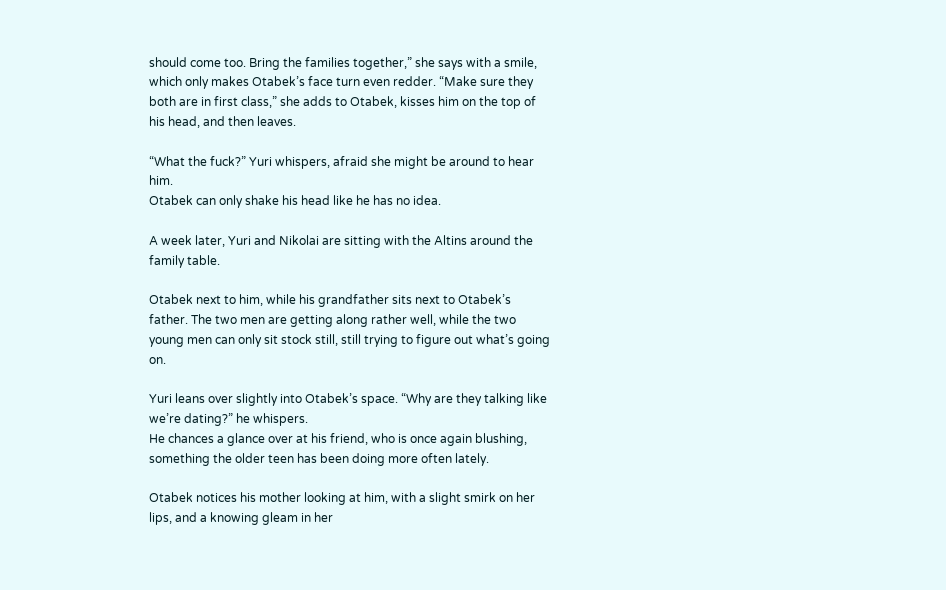should come too. Bring the families together,” she says with a smile, which only makes Otabek’s face turn even redder. “Make sure they both are in first class,” she adds to Otabek, kisses him on the top of his head, and then leaves.

“What the fuck?” Yuri whispers, afraid she might be around to hear him.
Otabek can only shake his head like he has no idea.

A week later, Yuri and Nikolai are sitting with the Altins around the family table.

Otabek next to him, while his grandfather sits next to Otabek’s father. The two men are getting along rather well, while the two young men can only sit stock still, still trying to figure out what’s going on.

Yuri leans over slightly into Otabek’s space. “Why are they talking like we’re dating?” he whispers.
He chances a glance over at his friend, who is once again blushing, something the older teen has been doing more often lately.

Otabek notices his mother looking at him, with a slight smirk on her lips, and a knowing gleam in her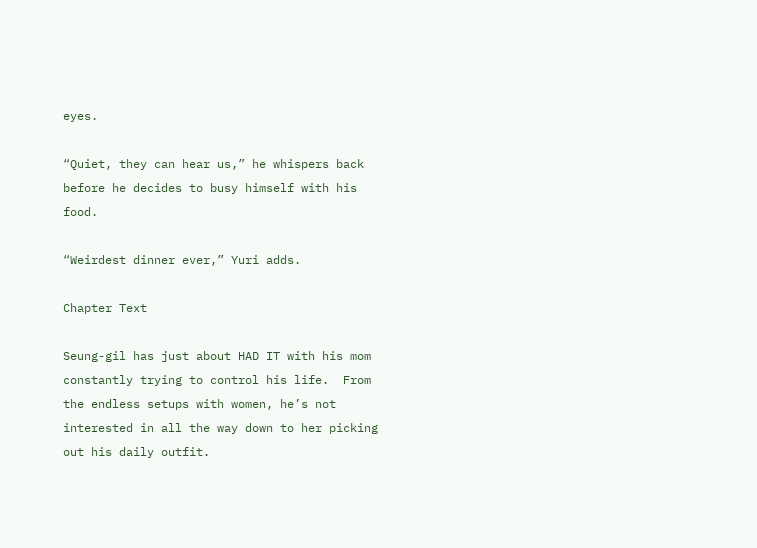eyes.

“Quiet, they can hear us,” he whispers back before he decides to busy himself with his food.

“Weirdest dinner ever,” Yuri adds.

Chapter Text

Seung-gil has just about HAD IT with his mom constantly trying to control his life.  From the endless setups with women, he’s not interested in all the way down to her picking out his daily outfit.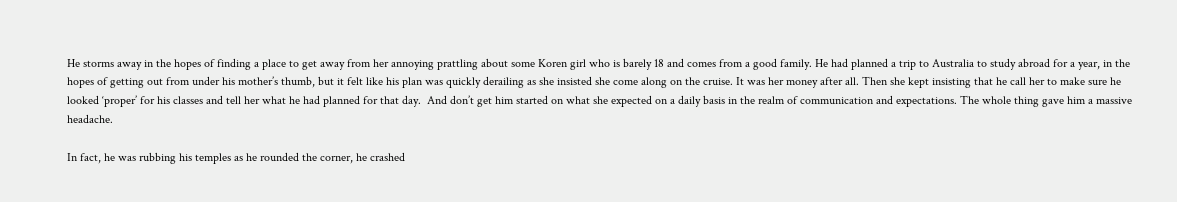He storms away in the hopes of finding a place to get away from her annoying prattling about some Koren girl who is barely 18 and comes from a good family. He had planned a trip to Australia to study abroad for a year, in the hopes of getting out from under his mother’s thumb, but it felt like his plan was quickly derailing as she insisted she come along on the cruise. It was her money after all. Then she kept insisting that he call her to make sure he looked ‘proper’ for his classes and tell her what he had planned for that day.  And don’t get him started on what she expected on a daily basis in the realm of communication and expectations. The whole thing gave him a massive headache.

In fact, he was rubbing his temples as he rounded the corner, he crashed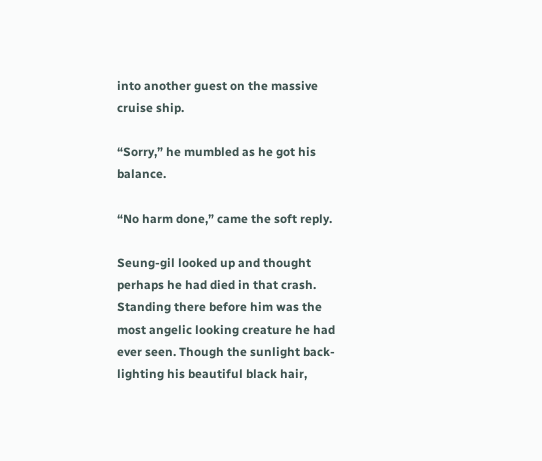into another guest on the massive cruise ship.

“Sorry,” he mumbled as he got his balance.

“No harm done,” came the soft reply.

Seung-gil looked up and thought perhaps he had died in that crash. Standing there before him was the most angelic looking creature he had ever seen. Though the sunlight back-lighting his beautiful black hair,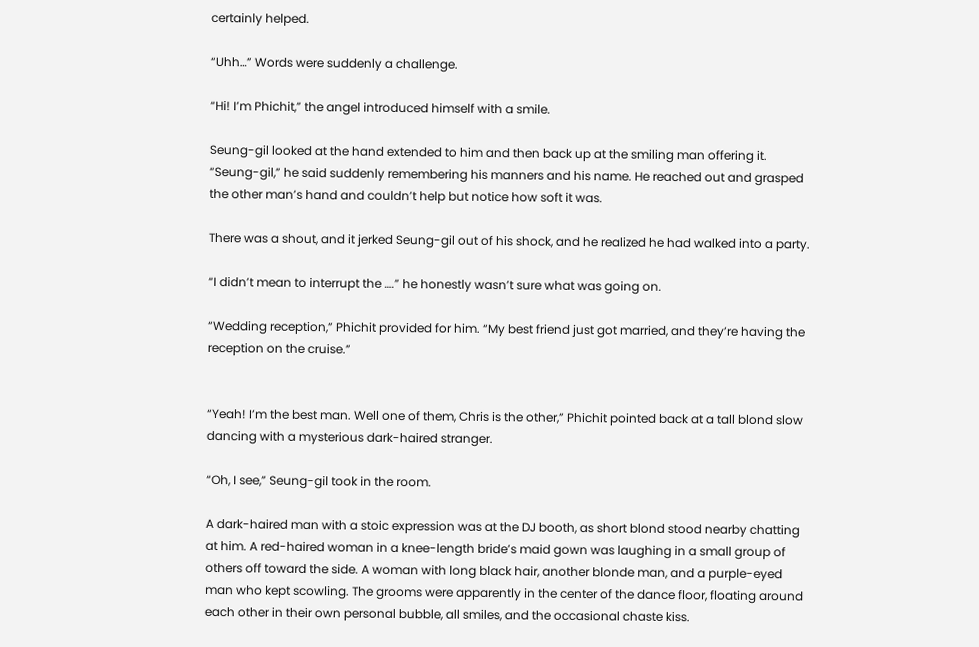certainly helped.

“Uhh…” Words were suddenly a challenge.

“Hi! I’m Phichit,” the angel introduced himself with a smile.

Seung-gil looked at the hand extended to him and then back up at the smiling man offering it. “Seung-gil,” he said suddenly remembering his manners and his name. He reached out and grasped the other man’s hand and couldn’t help but notice how soft it was.

There was a shout, and it jerked Seung-gil out of his shock, and he realized he had walked into a party.

“I didn’t mean to interrupt the ….” he honestly wasn’t sure what was going on.

“Wedding reception,” Phichit provided for him. “My best friend just got married, and they’re having the reception on the cruise.”


“Yeah! I’m the best man. Well one of them, Chris is the other,” Phichit pointed back at a tall blond slow dancing with a mysterious dark-haired stranger.

“Oh, I see,” Seung-gil took in the room.

A dark-haired man with a stoic expression was at the DJ booth, as short blond stood nearby chatting at him. A red-haired woman in a knee-length bride’s maid gown was laughing in a small group of others off toward the side. A woman with long black hair, another blonde man, and a purple-eyed man who kept scowling. The grooms were apparently in the center of the dance floor, floating around each other in their own personal bubble, all smiles, and the occasional chaste kiss.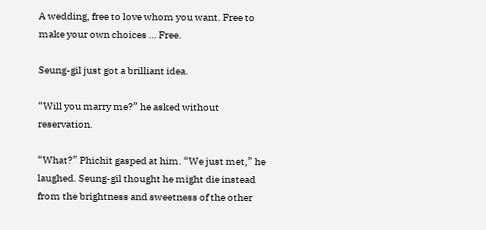A wedding, free to love whom you want. Free to make your own choices … Free.

Seung-gil just got a brilliant idea.

“Will you marry me?” he asked without reservation.

“What?” Phichit gasped at him. “We just met,” he laughed. Seung-gil thought he might die instead from the brightness and sweetness of the other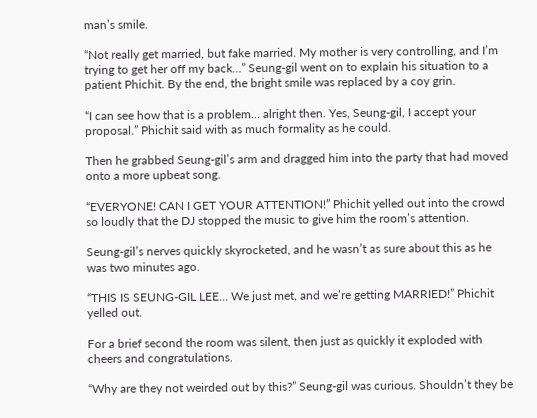man’s smile.

“Not really get married, but fake married. My mother is very controlling, and I’m trying to get her off my back…” Seung-gil went on to explain his situation to a patient Phichit. By the end, the bright smile was replaced by a coy grin.

“I can see how that is a problem… alright then. Yes, Seung-gil, I accept your proposal.” Phichit said with as much formality as he could.

Then he grabbed Seung-gil’s arm and dragged him into the party that had moved onto a more upbeat song.

“EVERYONE! CAN I GET YOUR ATTENTION!” Phichit yelled out into the crowd so loudly that the DJ stopped the music to give him the room’s attention.

Seung-gil’s nerves quickly skyrocketed, and he wasn’t as sure about this as he was two minutes ago.

“THIS IS SEUNG-GIL LEE… We just met, and we’re getting MARRIED!” Phichit yelled out.

For a brief second the room was silent, then just as quickly it exploded with cheers and congratulations.

“Why are they not weirded out by this?” Seung-gil was curious. Shouldn’t they be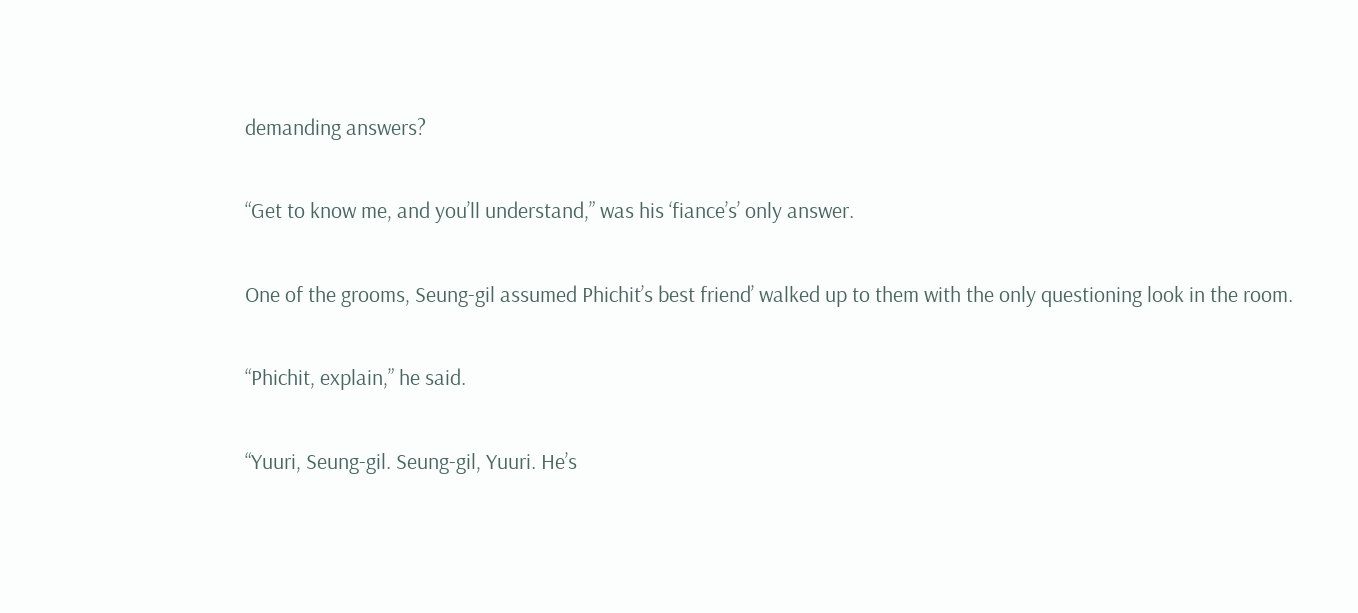demanding answers?

“Get to know me, and you’ll understand,” was his ‘fiance’s’ only answer.

One of the grooms, Seung-gil assumed Phichit’s best friend’ walked up to them with the only questioning look in the room.

“Phichit, explain,” he said.

“Yuuri, Seung-gil. Seung-gil, Yuuri. He’s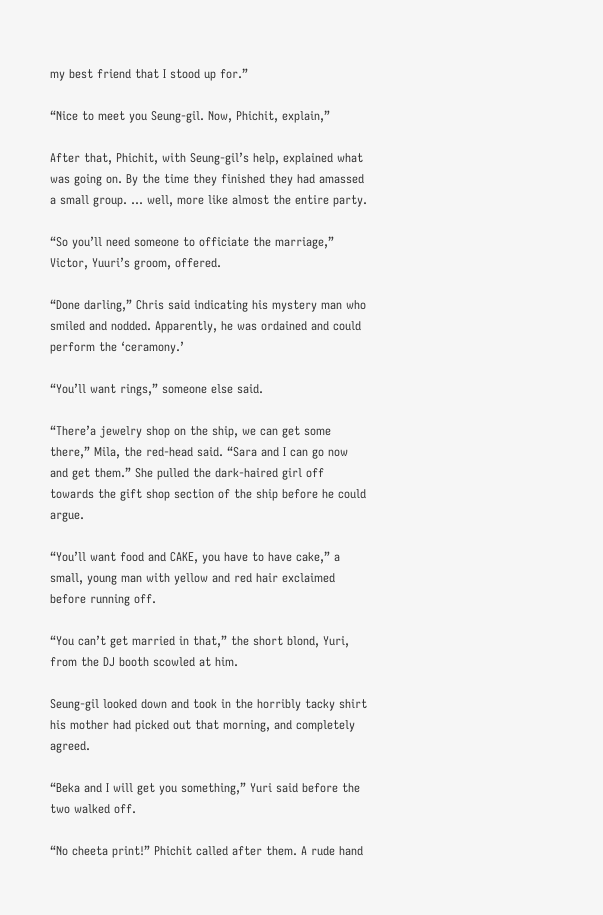my best friend that I stood up for.”

“Nice to meet you Seung-gil. Now, Phichit, explain,”

After that, Phichit, with Seung-gil’s help, explained what was going on. By the time they finished they had amassed a small group. … well, more like almost the entire party.

“So you’ll need someone to officiate the marriage,” Victor, Yuuri’s groom, offered.

“Done darling,” Chris said indicating his mystery man who smiled and nodded. Apparently, he was ordained and could perform the ‘ceramony.’

“You’ll want rings,” someone else said.

“There’a jewelry shop on the ship, we can get some there,” Mila, the red-head said. “Sara and I can go now and get them.” She pulled the dark-haired girl off towards the gift shop section of the ship before he could argue.

“You’ll want food and CAKE, you have to have cake,” a small, young man with yellow and red hair exclaimed before running off.

“You can’t get married in that,” the short blond, Yuri, from the DJ booth scowled at him.

Seung-gil looked down and took in the horribly tacky shirt his mother had picked out that morning, and completely agreed.

“Beka and I will get you something,” Yuri said before the two walked off.

“No cheeta print!” Phichit called after them. A rude hand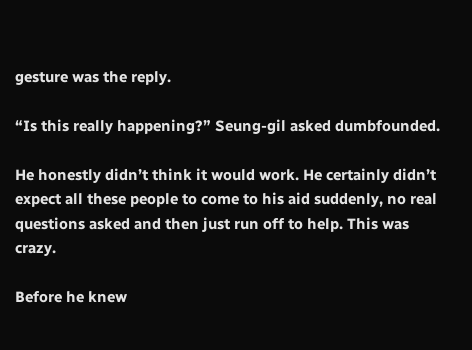gesture was the reply.

“Is this really happening?” Seung-gil asked dumbfounded.

He honestly didn’t think it would work. He certainly didn’t expect all these people to come to his aid suddenly, no real questions asked and then just run off to help. This was crazy.

Before he knew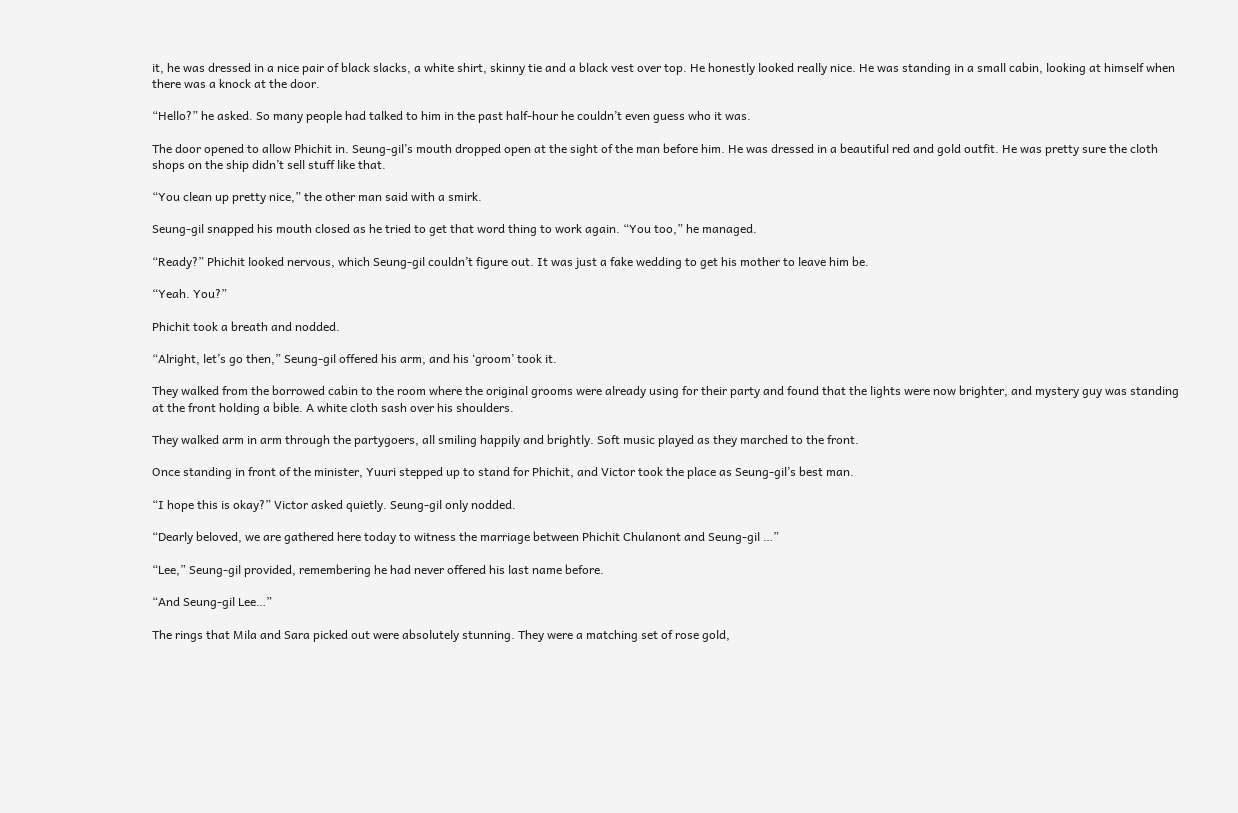it, he was dressed in a nice pair of black slacks, a white shirt, skinny tie and a black vest over top. He honestly looked really nice. He was standing in a small cabin, looking at himself when there was a knock at the door.

“Hello?” he asked. So many people had talked to him in the past half-hour he couldn’t even guess who it was.

The door opened to allow Phichit in. Seung-gil’s mouth dropped open at the sight of the man before him. He was dressed in a beautiful red and gold outfit. He was pretty sure the cloth shops on the ship didn’t sell stuff like that.

“You clean up pretty nice,” the other man said with a smirk.

Seung-gil snapped his mouth closed as he tried to get that word thing to work again. “You too,” he managed.

“Ready?” Phichit looked nervous, which Seung-gil couldn’t figure out. It was just a fake wedding to get his mother to leave him be.

“Yeah. You?”

Phichit took a breath and nodded.

“Alright, let’s go then,” Seung-gil offered his arm, and his ‘groom’ took it.

They walked from the borrowed cabin to the room where the original grooms were already using for their party and found that the lights were now brighter, and mystery guy was standing at the front holding a bible. A white cloth sash over his shoulders.

They walked arm in arm through the partygoers, all smiling happily and brightly. Soft music played as they marched to the front.

Once standing in front of the minister, Yuuri stepped up to stand for Phichit, and Victor took the place as Seung-gil’s best man.

“I hope this is okay?” Victor asked quietly. Seung-gil only nodded.

“Dearly beloved, we are gathered here today to witness the marriage between Phichit Chulanont and Seung-gil …”

“Lee,” Seung-gil provided, remembering he had never offered his last name before.

“And Seung-gil Lee…”

The rings that Mila and Sara picked out were absolutely stunning. They were a matching set of rose gold,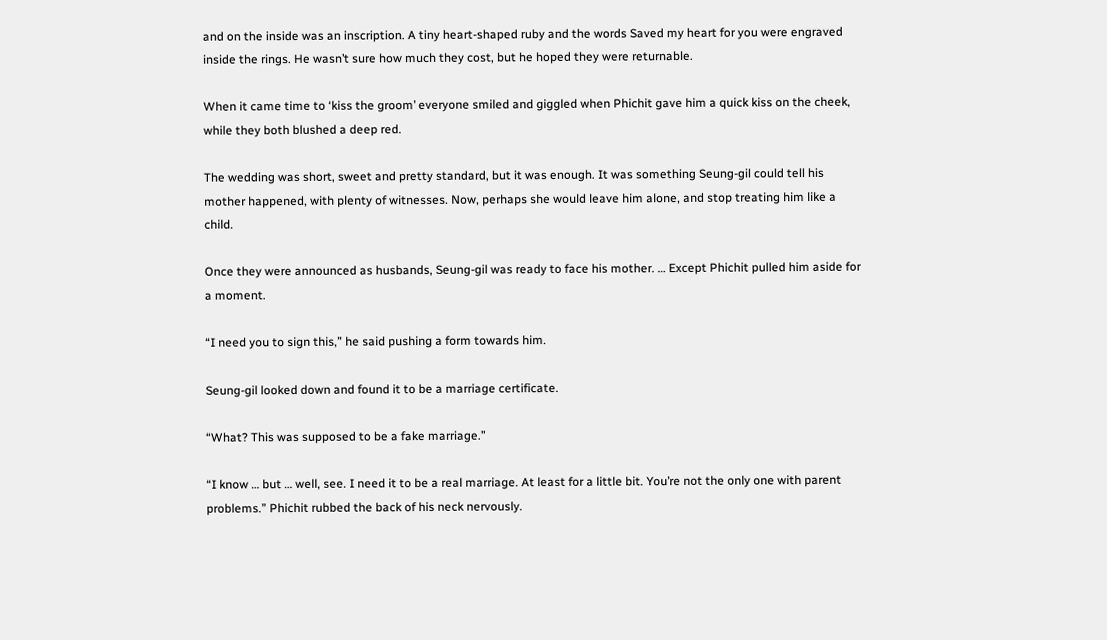and on the inside was an inscription. A tiny heart-shaped ruby and the words Saved my heart for you were engraved inside the rings. He wasn’t sure how much they cost, but he hoped they were returnable.

When it came time to ‘kiss the groom’ everyone smiled and giggled when Phichit gave him a quick kiss on the cheek, while they both blushed a deep red.

The wedding was short, sweet and pretty standard, but it was enough. It was something Seung-gil could tell his mother happened, with plenty of witnesses. Now, perhaps she would leave him alone, and stop treating him like a child.

Once they were announced as husbands, Seung-gil was ready to face his mother. … Except Phichit pulled him aside for a moment.

“I need you to sign this,” he said pushing a form towards him.

Seung-gil looked down and found it to be a marriage certificate.

“What? This was supposed to be a fake marriage.”

“I know … but … well, see. I need it to be a real marriage. At least for a little bit. You’re not the only one with parent problems.” Phichit rubbed the back of his neck nervously.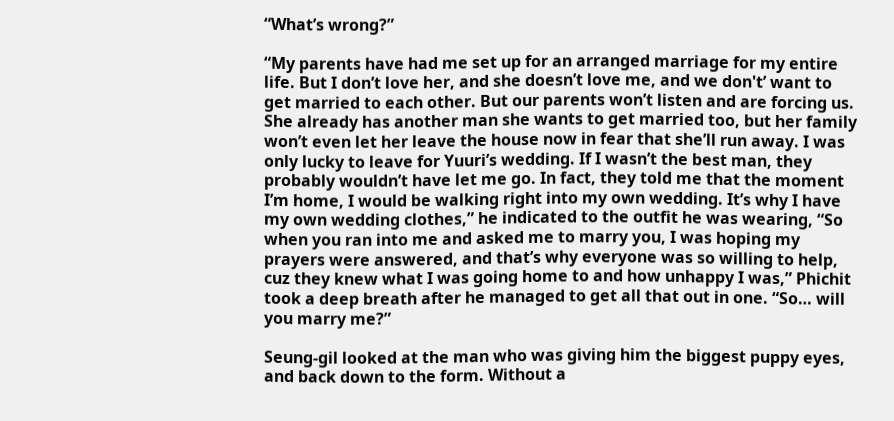“What’s wrong?”

“My parents have had me set up for an arranged marriage for my entire life. But I don’t love her, and she doesn’t love me, and we don't’ want to get married to each other. But our parents won’t listen and are forcing us. She already has another man she wants to get married too, but her family won’t even let her leave the house now in fear that she’ll run away. I was only lucky to leave for Yuuri’s wedding. If I wasn’t the best man, they probably wouldn’t have let me go. In fact, they told me that the moment I’m home, I would be walking right into my own wedding. It’s why I have my own wedding clothes,” he indicated to the outfit he was wearing, “So when you ran into me and asked me to marry you, I was hoping my prayers were answered, and that’s why everyone was so willing to help, cuz they knew what I was going home to and how unhappy I was,” Phichit took a deep breath after he managed to get all that out in one. “So… will you marry me?”

Seung-gil looked at the man who was giving him the biggest puppy eyes, and back down to the form. Without a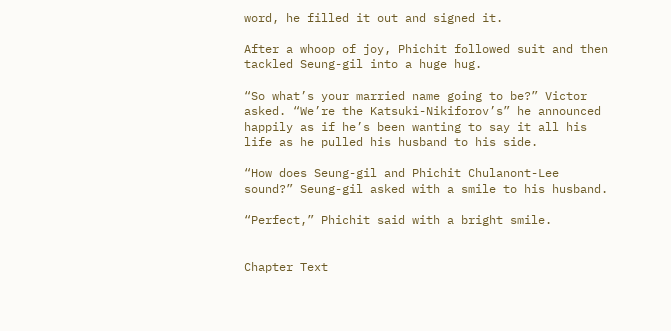word, he filled it out and signed it.

After a whoop of joy, Phichit followed suit and then tackled Seung-gil into a huge hug.

“So what’s your married name going to be?” Victor asked. “We’re the Katsuki-Nikiforov’s” he announced happily as if he’s been wanting to say it all his life as he pulled his husband to his side.

“How does Seung-gil and Phichit Chulanont-Lee sound?” Seung-gil asked with a smile to his husband.

“Perfect,” Phichit said with a bright smile.


Chapter Text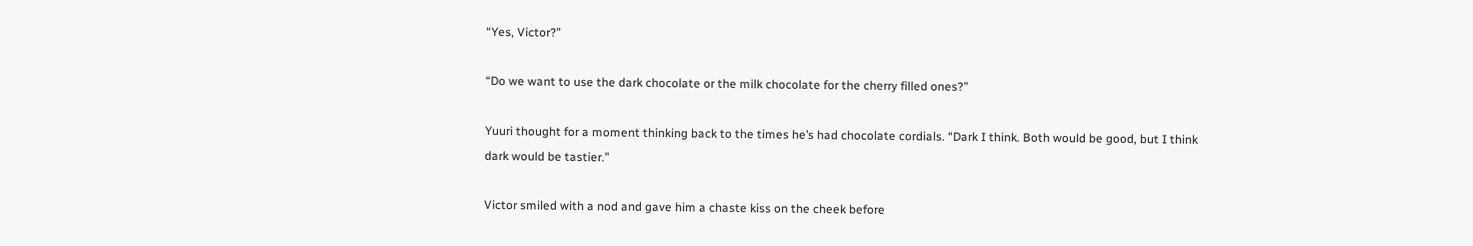“Yes, Victor?”

“Do we want to use the dark chocolate or the milk chocolate for the cherry filled ones?”

Yuuri thought for a moment thinking back to the times he’s had chocolate cordials. “Dark I think. Both would be good, but I think dark would be tastier.”

Victor smiled with a nod and gave him a chaste kiss on the cheek before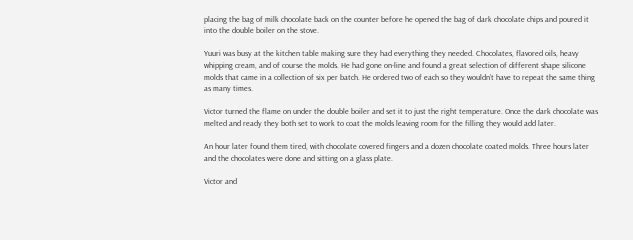placing the bag of milk chocolate back on the counter before he opened the bag of dark chocolate chips and poured it into the double boiler on the stove.

Yuuri was busy at the kitchen table making sure they had everything they needed. Chocolates, flavored oils, heavy whipping cream, and of course the molds. He had gone on-line and found a great selection of different shape silicone molds that came in a collection of six per batch. He ordered two of each so they wouldn’t have to repeat the same thing as many times.

Victor turned the flame on under the double boiler and set it to just the right temperature. Once the dark chocolate was melted and ready they both set to work to coat the molds leaving room for the filling they would add later.

An hour later found them tired, with chocolate covered fingers and a dozen chocolate coated molds. Three hours later and the chocolates were done and sitting on a glass plate.

Victor and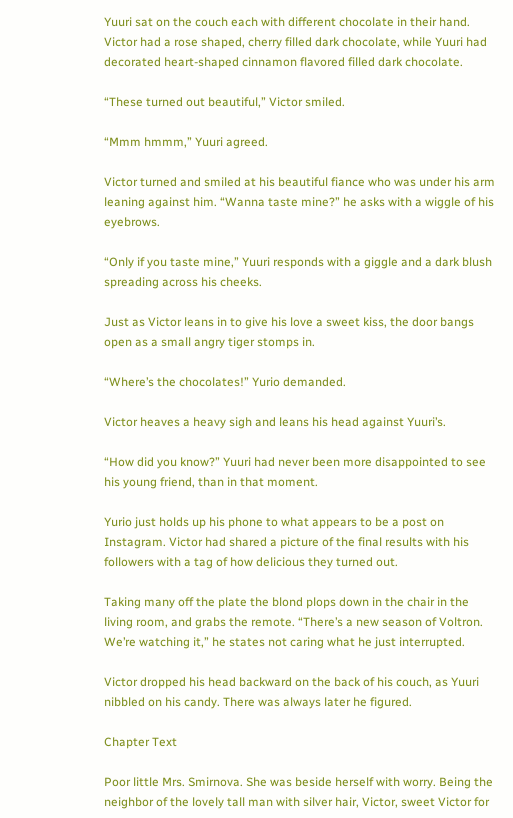Yuuri sat on the couch each with different chocolate in their hand. Victor had a rose shaped, cherry filled dark chocolate, while Yuuri had decorated heart-shaped cinnamon flavored filled dark chocolate.

“These turned out beautiful,” Victor smiled.

“Mmm hmmm,” Yuuri agreed.

Victor turned and smiled at his beautiful fiance who was under his arm leaning against him. “Wanna taste mine?” he asks with a wiggle of his eyebrows.

“Only if you taste mine,” Yuuri responds with a giggle and a dark blush spreading across his cheeks.

Just as Victor leans in to give his love a sweet kiss, the door bangs open as a small angry tiger stomps in.

“Where’s the chocolates!” Yurio demanded.

Victor heaves a heavy sigh and leans his head against Yuuri’s.

“How did you know?” Yuuri had never been more disappointed to see his young friend, than in that moment.

Yurio just holds up his phone to what appears to be a post on Instagram. Victor had shared a picture of the final results with his followers with a tag of how delicious they turned out.

Taking many off the plate the blond plops down in the chair in the living room, and grabs the remote. “There’s a new season of Voltron. We’re watching it,” he states not caring what he just interrupted.

Victor dropped his head backward on the back of his couch, as Yuuri nibbled on his candy. There was always later he figured.

Chapter Text

Poor little Mrs. Smirnova. She was beside herself with worry. Being the neighbor of the lovely tall man with silver hair, Victor, sweet Victor for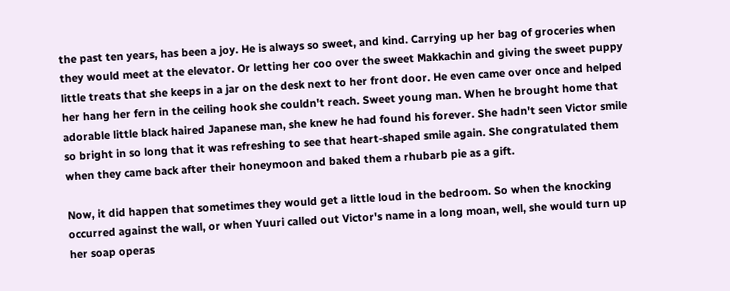the past ten years, has been a joy. He is always so sweet, and kind. Carrying up her bag of groceries when they would meet at the elevator. Or letting her coo over the sweet Makkachin and giving the sweet puppy little treats that she keeps in a jar on the desk next to her front door. He even came over once and helped her hang her fern in the ceiling hook she couldn't reach. Sweet young man. When he brought home that adorable little black haired Japanese man, she knew he had found his forever. She hadn't seen Victor smile so bright in so long that it was refreshing to see that heart-shaped smile again. She congratulated them when they came back after their honeymoon and baked them a rhubarb pie as a gift.

Now, it did happen that sometimes they would get a little loud in the bedroom. So when the knocking occurred against the wall, or when Yuuri called out Victor's name in a long moan, well, she would turn up her soap operas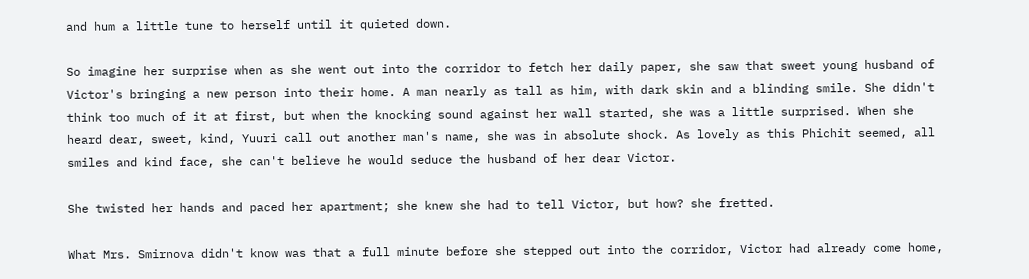and hum a little tune to herself until it quieted down.

So imagine her surprise when as she went out into the corridor to fetch her daily paper, she saw that sweet young husband of Victor's bringing a new person into their home. A man nearly as tall as him, with dark skin and a blinding smile. She didn't think too much of it at first, but when the knocking sound against her wall started, she was a little surprised. When she heard dear, sweet, kind, Yuuri call out another man's name, she was in absolute shock. As lovely as this Phichit seemed, all smiles and kind face, she can't believe he would seduce the husband of her dear Victor.

She twisted her hands and paced her apartment; she knew she had to tell Victor, but how? she fretted.

What Mrs. Smirnova didn't know was that a full minute before she stepped out into the corridor, Victor had already come home,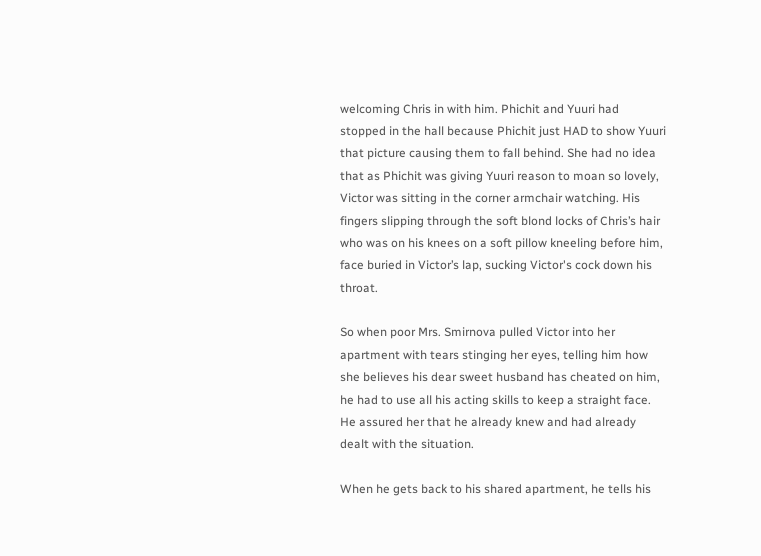welcoming Chris in with him. Phichit and Yuuri had stopped in the hall because Phichit just HAD to show Yuuri that picture causing them to fall behind. She had no idea that as Phichit was giving Yuuri reason to moan so lovely, Victor was sitting in the corner armchair watching. His fingers slipping through the soft blond locks of Chris’s hair who was on his knees on a soft pillow kneeling before him, face buried in Victor’s lap, sucking Victor's cock down his throat.

So when poor Mrs. Smirnova pulled Victor into her apartment with tears stinging her eyes, telling him how she believes his dear sweet husband has cheated on him, he had to use all his acting skills to keep a straight face.  He assured her that he already knew and had already dealt with the situation.

When he gets back to his shared apartment, he tells his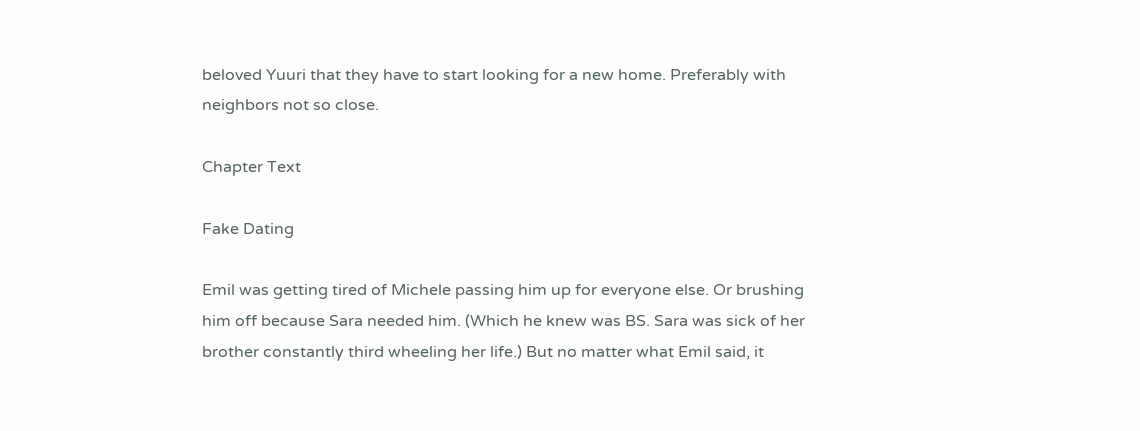beloved Yuuri that they have to start looking for a new home. Preferably with neighbors not so close.

Chapter Text

Fake Dating

Emil was getting tired of Michele passing him up for everyone else. Or brushing him off because Sara needed him. (Which he knew was BS. Sara was sick of her brother constantly third wheeling her life.) But no matter what Emil said, it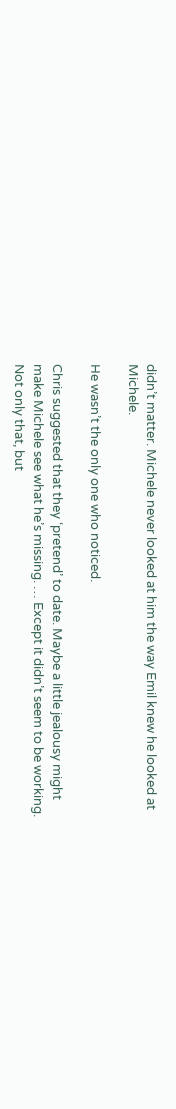didn’t matter. Michele never looked at him the way Emil knew he looked at Michele.

He wasn’t the only one who noticed.

Chris suggested that they ‘pretend’ to date. Maybe a little jealousy might make Michele see what he’s missing. … Except it didn’t seem to be working. Not only that, but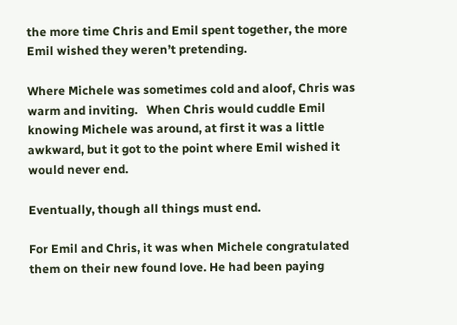the more time Chris and Emil spent together, the more Emil wished they weren’t pretending.

Where Michele was sometimes cold and aloof, Chris was warm and inviting.   When Chris would cuddle Emil knowing Michele was around, at first it was a little awkward, but it got to the point where Emil wished it would never end.

Eventually, though all things must end.

For Emil and Chris, it was when Michele congratulated them on their new found love. He had been paying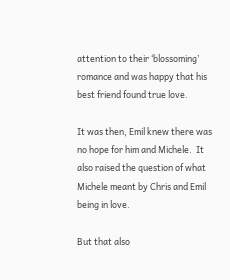attention to their ‘blossoming’ romance and was happy that his best friend found true love.

It was then, Emil knew there was no hope for him and Michele.  It also raised the question of what Michele meant by Chris and Emil being in love.

But that also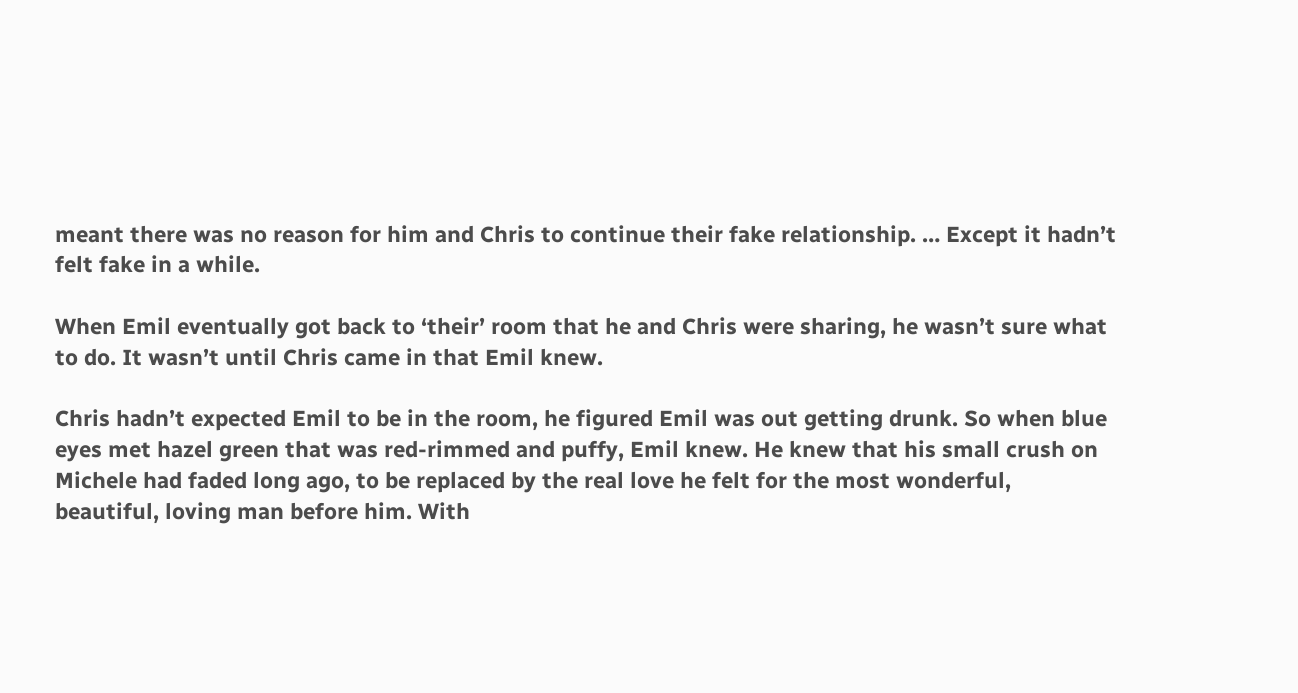meant there was no reason for him and Chris to continue their fake relationship. … Except it hadn’t felt fake in a while.

When Emil eventually got back to ‘their’ room that he and Chris were sharing, he wasn’t sure what to do. It wasn’t until Chris came in that Emil knew.

Chris hadn’t expected Emil to be in the room, he figured Emil was out getting drunk. So when blue eyes met hazel green that was red-rimmed and puffy, Emil knew. He knew that his small crush on Michele had faded long ago, to be replaced by the real love he felt for the most wonderful, beautiful, loving man before him. With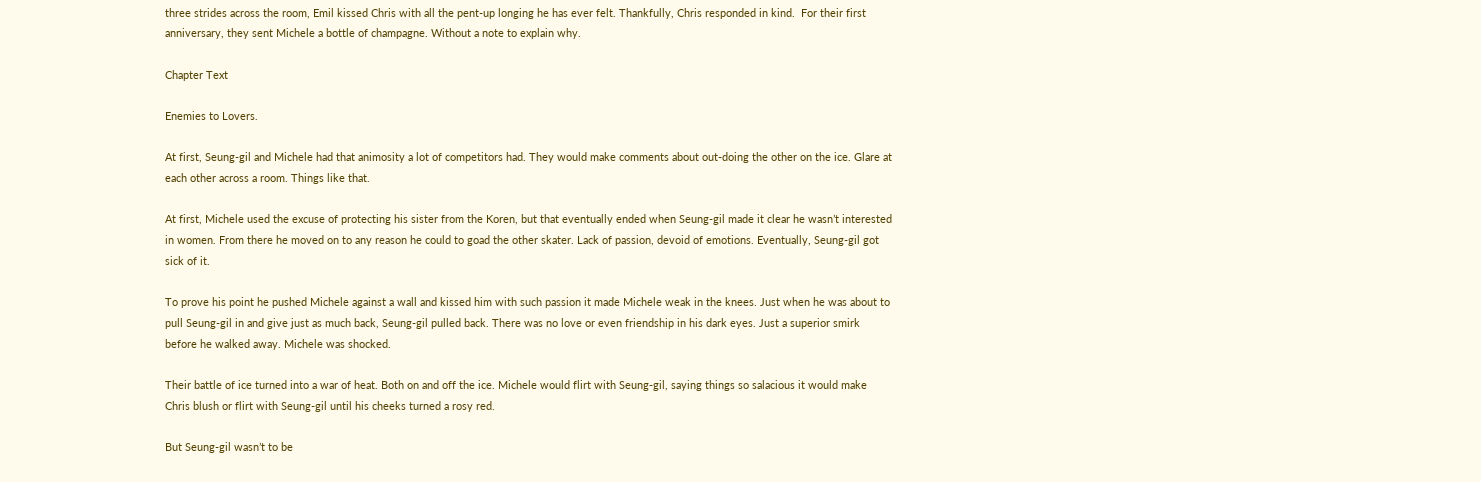three strides across the room, Emil kissed Chris with all the pent-up longing he has ever felt. Thankfully, Chris responded in kind.  For their first anniversary, they sent Michele a bottle of champagne. Without a note to explain why.

Chapter Text

Enemies to Lovers.

At first, Seung-gil and Michele had that animosity a lot of competitors had. They would make comments about out-doing the other on the ice. Glare at each other across a room. Things like that.

At first, Michele used the excuse of protecting his sister from the Koren, but that eventually ended when Seung-gil made it clear he wasn’t interested in women. From there he moved on to any reason he could to goad the other skater. Lack of passion, devoid of emotions. Eventually, Seung-gil got sick of it.

To prove his point he pushed Michele against a wall and kissed him with such passion it made Michele weak in the knees. Just when he was about to pull Seung-gil in and give just as much back, Seung-gil pulled back. There was no love or even friendship in his dark eyes. Just a superior smirk before he walked away. Michele was shocked.

Their battle of ice turned into a war of heat. Both on and off the ice. Michele would flirt with Seung-gil, saying things so salacious it would make Chris blush or flirt with Seung-gil until his cheeks turned a rosy red.

But Seung-gil wasn’t to be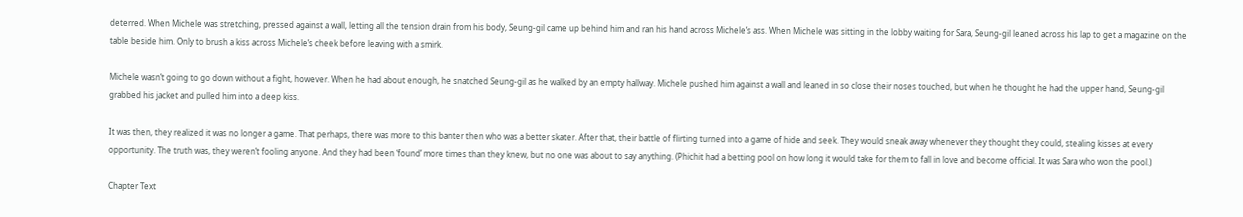deterred. When Michele was stretching, pressed against a wall, letting all the tension drain from his body, Seung-gil came up behind him and ran his hand across Michele’s ass. When Michele was sitting in the lobby waiting for Sara, Seung-gil leaned across his lap to get a magazine on the table beside him. Only to brush a kiss across Michele’s cheek before leaving with a smirk.

Michele wasn’t going to go down without a fight, however. When he had about enough, he snatched Seung-gil as he walked by an empty hallway. Michele pushed him against a wall and leaned in so close their noses touched, but when he thought he had the upper hand, Seung-gil grabbed his jacket and pulled him into a deep kiss.

It was then, they realized it was no longer a game. That perhaps, there was more to this banter then who was a better skater. After that, their battle of flirting turned into a game of hide and seek. They would sneak away whenever they thought they could, stealing kisses at every opportunity. The truth was, they weren’t fooling anyone. And they had been ‘found’ more times than they knew, but no one was about to say anything. (Phichit had a betting pool on how long it would take for them to fall in love and become official. It was Sara who won the pool.)

Chapter Text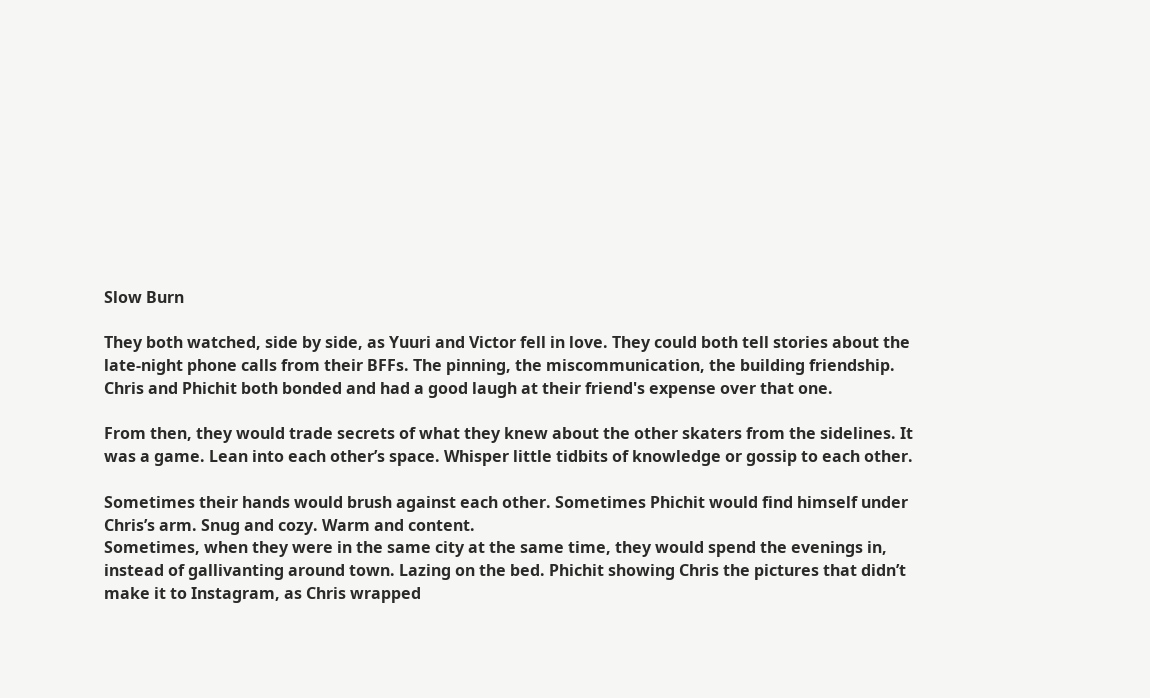Slow Burn

They both watched, side by side, as Yuuri and Victor fell in love. They could both tell stories about the late-night phone calls from their BFFs. The pinning, the miscommunication, the building friendship. Chris and Phichit both bonded and had a good laugh at their friend's expense over that one.

From then, they would trade secrets of what they knew about the other skaters from the sidelines. It was a game. Lean into each other’s space. Whisper little tidbits of knowledge or gossip to each other.

Sometimes their hands would brush against each other. Sometimes Phichit would find himself under Chris’s arm. Snug and cozy. Warm and content.
Sometimes, when they were in the same city at the same time, they would spend the evenings in, instead of gallivanting around town. Lazing on the bed. Phichit showing Chris the pictures that didn’t make it to Instagram, as Chris wrapped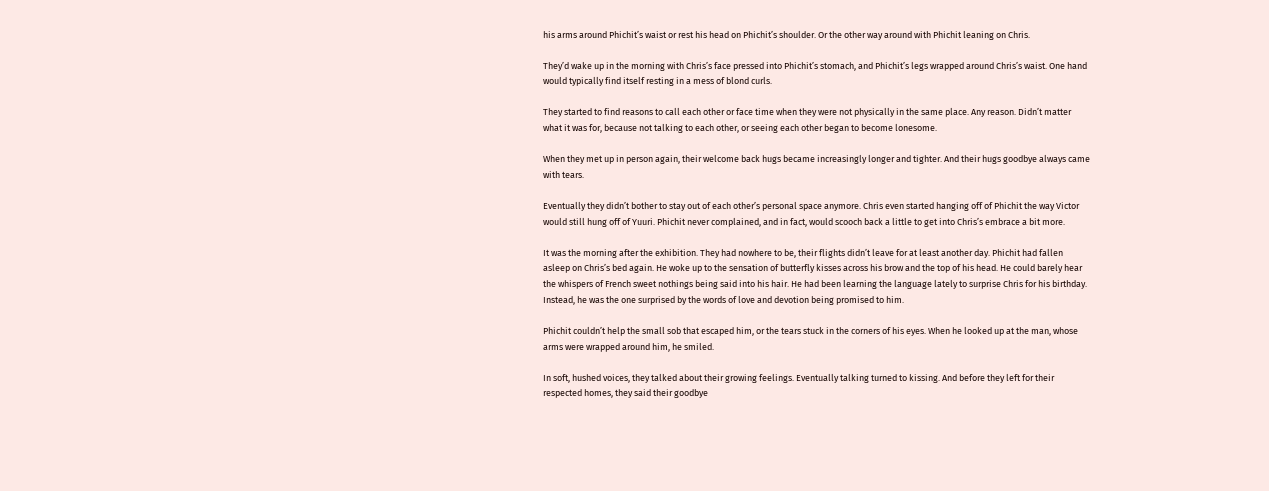his arms around Phichit’s waist or rest his head on Phichit’s shoulder. Or the other way around with Phichit leaning on Chris.

They’d wake up in the morning with Chris’s face pressed into Phichit’s stomach, and Phichit’s legs wrapped around Chris’s waist. One hand would typically find itself resting in a mess of blond curls.

They started to find reasons to call each other or face time when they were not physically in the same place. Any reason. Didn’t matter what it was for, because not talking to each other, or seeing each other began to become lonesome.

When they met up in person again, their welcome back hugs became increasingly longer and tighter. And their hugs goodbye always came with tears.

Eventually they didn’t bother to stay out of each other’s personal space anymore. Chris even started hanging off of Phichit the way Victor would still hung off of Yuuri. Phichit never complained, and in fact, would scooch back a little to get into Chris’s embrace a bit more.

It was the morning after the exhibition. They had nowhere to be, their flights didn’t leave for at least another day. Phichit had fallen asleep on Chris’s bed again. He woke up to the sensation of butterfly kisses across his brow and the top of his head. He could barely hear the whispers of French sweet nothings being said into his hair. He had been learning the language lately to surprise Chris for his birthday. Instead, he was the one surprised by the words of love and devotion being promised to him.

Phichit couldn’t help the small sob that escaped him, or the tears stuck in the corners of his eyes. When he looked up at the man, whose arms were wrapped around him, he smiled.

In soft, hushed voices, they talked about their growing feelings. Eventually talking turned to kissing. And before they left for their respected homes, they said their goodbye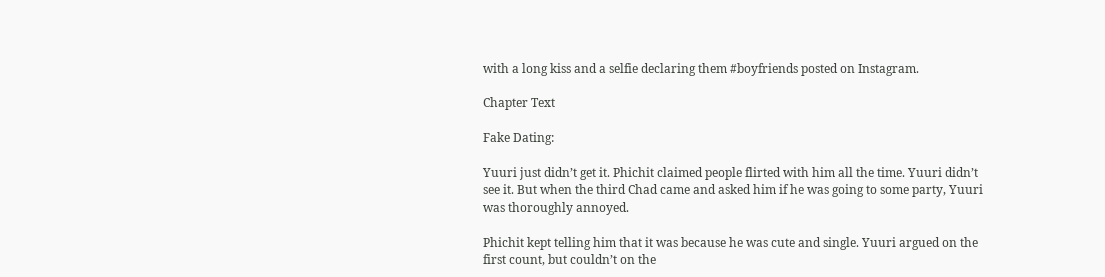with a long kiss and a selfie declaring them #boyfriends posted on Instagram.

Chapter Text

Fake Dating:

Yuuri just didn’t get it. Phichit claimed people flirted with him all the time. Yuuri didn’t see it. But when the third Chad came and asked him if he was going to some party, Yuuri was thoroughly annoyed.

Phichit kept telling him that it was because he was cute and single. Yuuri argued on the first count, but couldn’t on the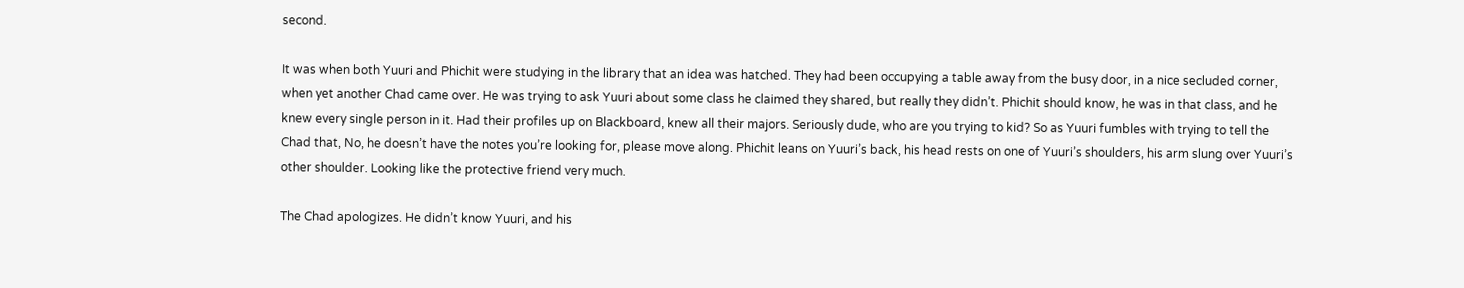second.

It was when both Yuuri and Phichit were studying in the library that an idea was hatched. They had been occupying a table away from the busy door, in a nice secluded corner, when yet another Chad came over. He was trying to ask Yuuri about some class he claimed they shared, but really they didn’t. Phichit should know, he was in that class, and he knew every single person in it. Had their profiles up on Blackboard, knew all their majors. Seriously dude, who are you trying to kid? So as Yuuri fumbles with trying to tell the Chad that, No, he doesn’t have the notes you’re looking for, please move along. Phichit leans on Yuuri’s back, his head rests on one of Yuuri’s shoulders, his arm slung over Yuuri’s other shoulder. Looking like the protective friend very much.

The Chad apologizes. He didn’t know Yuuri, and his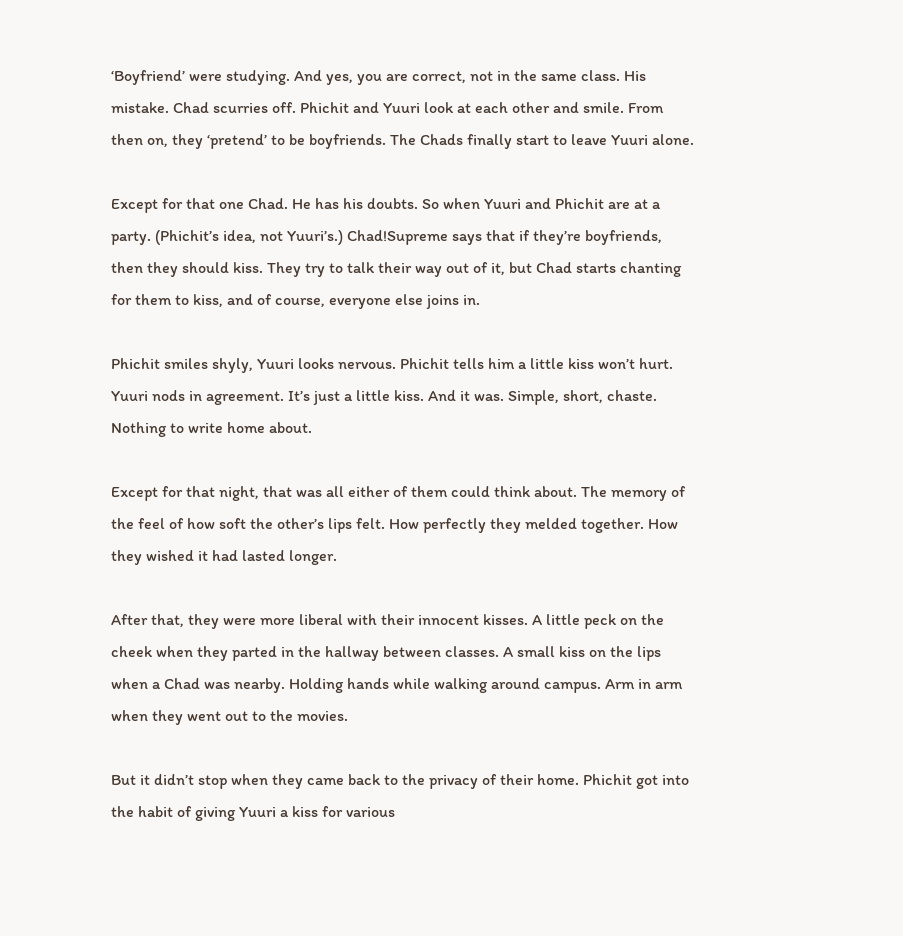‘Boyfriend’ were studying. And yes, you are correct, not in the same class. His mistake. Chad scurries off. Phichit and Yuuri look at each other and smile. From then on, they ‘pretend’ to be boyfriends. The Chads finally start to leave Yuuri alone.

Except for that one Chad. He has his doubts. So when Yuuri and Phichit are at a party. (Phichit’s idea, not Yuuri’s.) Chad!Supreme says that if they’re boyfriends, then they should kiss. They try to talk their way out of it, but Chad starts chanting for them to kiss, and of course, everyone else joins in.

Phichit smiles shyly, Yuuri looks nervous. Phichit tells him a little kiss won’t hurt. Yuuri nods in agreement. It’s just a little kiss. And it was. Simple, short, chaste. Nothing to write home about.

Except for that night, that was all either of them could think about. The memory of the feel of how soft the other’s lips felt. How perfectly they melded together. How they wished it had lasted longer.

After that, they were more liberal with their innocent kisses. A little peck on the cheek when they parted in the hallway between classes. A small kiss on the lips when a Chad was nearby. Holding hands while walking around campus. Arm in arm when they went out to the movies.

But it didn’t stop when they came back to the privacy of their home. Phichit got into the habit of giving Yuuri a kiss for various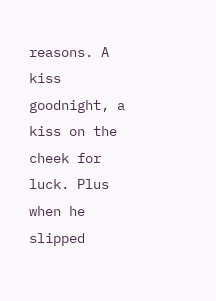reasons. A kiss goodnight, a kiss on the cheek for luck. Plus when he slipped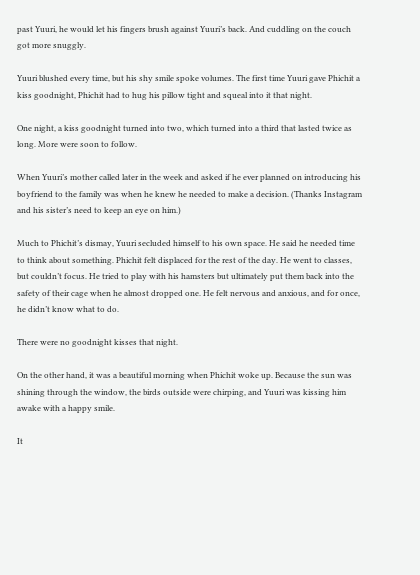past Yuuri, he would let his fingers brush against Yuuri’s back. And cuddling on the couch got more snuggly.

Yuuri blushed every time, but his shy smile spoke volumes. The first time Yuuri gave Phichit a kiss goodnight, Phichit had to hug his pillow tight and squeal into it that night.

One night, a kiss goodnight turned into two, which turned into a third that lasted twice as long. More were soon to follow.

When Yuuri’s mother called later in the week and asked if he ever planned on introducing his boyfriend to the family was when he knew he needed to make a decision. (Thanks Instagram and his sister’s need to keep an eye on him.)

Much to Phichit’s dismay, Yuuri secluded himself to his own space. He said he needed time to think about something. Phichit felt displaced for the rest of the day. He went to classes, but couldn’t focus. He tried to play with his hamsters but ultimately put them back into the safety of their cage when he almost dropped one. He felt nervous and anxious, and for once, he didn’t know what to do.

There were no goodnight kisses that night.

On the other hand, it was a beautiful morning when Phichit woke up. Because the sun was shining through the window, the birds outside were chirping, and Yuuri was kissing him awake with a happy smile.

It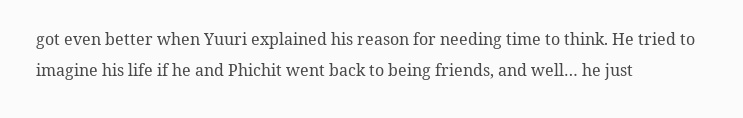got even better when Yuuri explained his reason for needing time to think. He tried to imagine his life if he and Phichit went back to being friends, and well… he just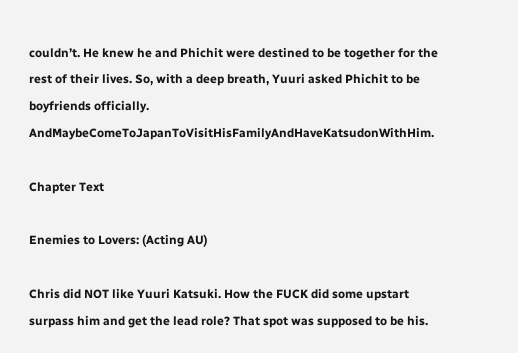couldn’t. He knew he and Phichit were destined to be together for the rest of their lives. So, with a deep breath, Yuuri asked Phichit to be boyfriends officially. AndMaybeComeToJapanToVisitHisFamilyAndHaveKatsudonWithHim.

Chapter Text

Enemies to Lovers: (Acting AU)

Chris did NOT like Yuuri Katsuki. How the FUCK did some upstart surpass him and get the lead role? That spot was supposed to be his.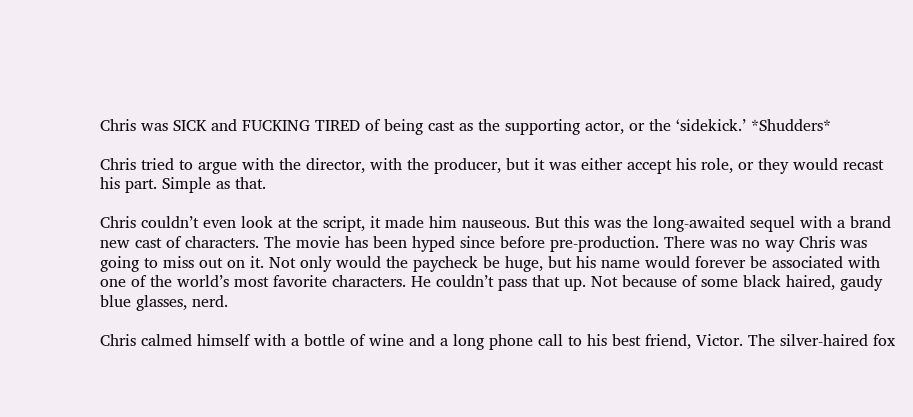Chris was SICK and FUCKING TIRED of being cast as the supporting actor, or the ‘sidekick.’ *Shudders*

Chris tried to argue with the director, with the producer, but it was either accept his role, or they would recast his part. Simple as that.

Chris couldn’t even look at the script, it made him nauseous. But this was the long-awaited sequel with a brand new cast of characters. The movie has been hyped since before pre-production. There was no way Chris was going to miss out on it. Not only would the paycheck be huge, but his name would forever be associated with one of the world’s most favorite characters. He couldn’t pass that up. Not because of some black haired, gaudy blue glasses, nerd.

Chris calmed himself with a bottle of wine and a long phone call to his best friend, Victor. The silver-haired fox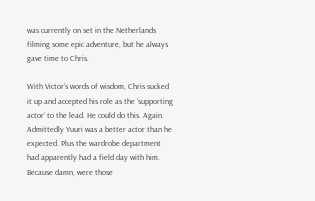was currently on set in the Netherlands filming some epic adventure, but he always gave time to Chris.

With Victor’s words of wisdom, Chris sucked it up and accepted his role as the ‘supporting actor’ to the lead. He could do this. Again.
Admittedly Yuuri was a better actor than he expected. Plus the wardrobe department had apparently had a field day with him. Because damn, were those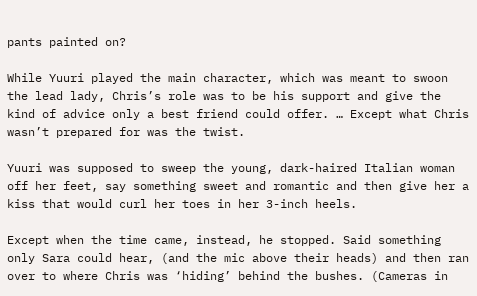pants painted on?

While Yuuri played the main character, which was meant to swoon the lead lady, Chris’s role was to be his support and give the kind of advice only a best friend could offer. … Except what Chris wasn’t prepared for was the twist.

Yuuri was supposed to sweep the young, dark-haired Italian woman off her feet, say something sweet and romantic and then give her a kiss that would curl her toes in her 3-inch heels.

Except when the time came, instead, he stopped. Said something only Sara could hear, (and the mic above their heads) and then ran over to where Chris was ‘hiding’ behind the bushes. (Cameras in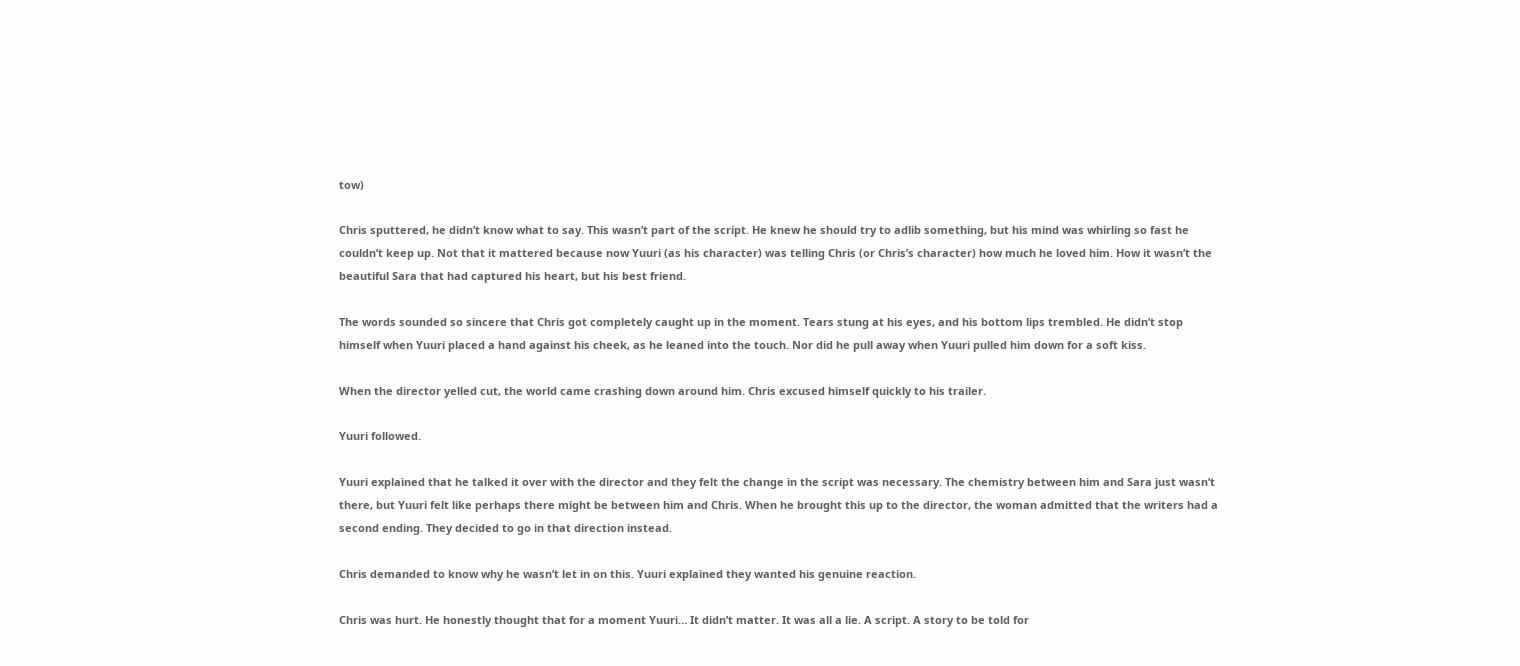tow)

Chris sputtered, he didn’t know what to say. This wasn’t part of the script. He knew he should try to adlib something, but his mind was whirling so fast he couldn’t keep up. Not that it mattered because now Yuuri (as his character) was telling Chris (or Chris’s character) how much he loved him. How it wasn’t the beautiful Sara that had captured his heart, but his best friend.

The words sounded so sincere that Chris got completely caught up in the moment. Tears stung at his eyes, and his bottom lips trembled. He didn’t stop himself when Yuuri placed a hand against his cheek, as he leaned into the touch. Nor did he pull away when Yuuri pulled him down for a soft kiss.

When the director yelled cut, the world came crashing down around him. Chris excused himself quickly to his trailer.

Yuuri followed.

Yuuri explained that he talked it over with the director and they felt the change in the script was necessary. The chemistry between him and Sara just wasn’t there, but Yuuri felt like perhaps there might be between him and Chris. When he brought this up to the director, the woman admitted that the writers had a second ending. They decided to go in that direction instead.

Chris demanded to know why he wasn’t let in on this. Yuuri explained they wanted his genuine reaction.

Chris was hurt. He honestly thought that for a moment Yuuri… It didn’t matter. It was all a lie. A script. A story to be told for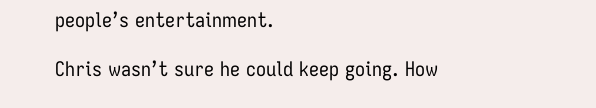people’s entertainment.

Chris wasn’t sure he could keep going. How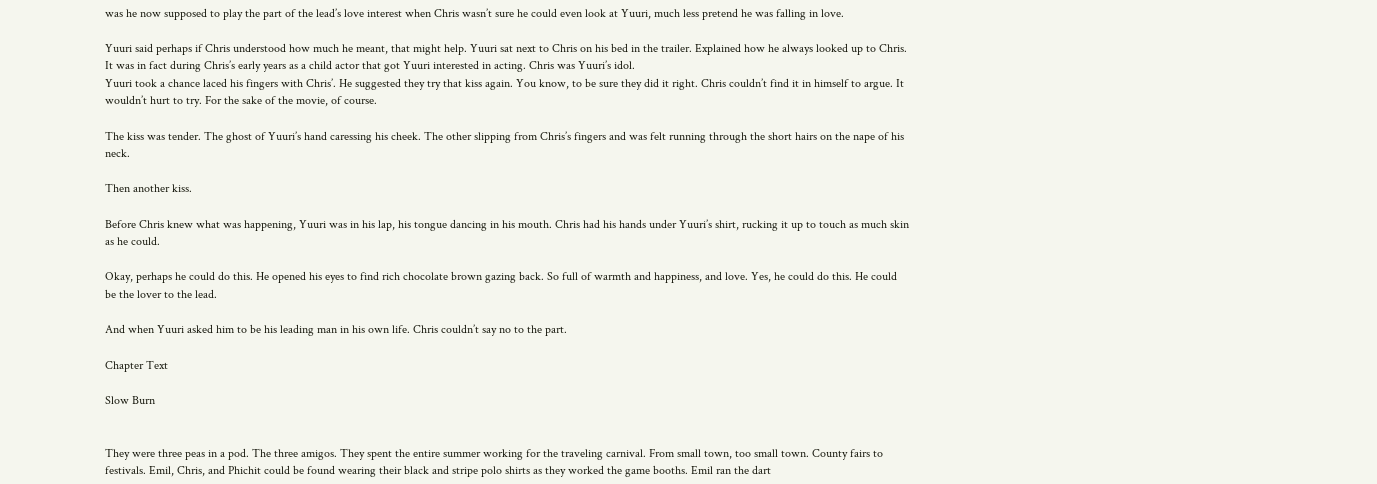was he now supposed to play the part of the lead’s love interest when Chris wasn’t sure he could even look at Yuuri, much less pretend he was falling in love.

Yuuri said perhaps if Chris understood how much he meant, that might help. Yuuri sat next to Chris on his bed in the trailer. Explained how he always looked up to Chris. It was in fact during Chris’s early years as a child actor that got Yuuri interested in acting. Chris was Yuuri’s idol.
Yuuri took a chance laced his fingers with Chris’. He suggested they try that kiss again. You know, to be sure they did it right. Chris couldn’t find it in himself to argue. It wouldn’t hurt to try. For the sake of the movie, of course.

The kiss was tender. The ghost of Yuuri’s hand caressing his cheek. The other slipping from Chris’s fingers and was felt running through the short hairs on the nape of his neck.

Then another kiss.

Before Chris knew what was happening, Yuuri was in his lap, his tongue dancing in his mouth. Chris had his hands under Yuuri’s shirt, rucking it up to touch as much skin as he could.

Okay, perhaps he could do this. He opened his eyes to find rich chocolate brown gazing back. So full of warmth and happiness, and love. Yes, he could do this. He could be the lover to the lead.

And when Yuuri asked him to be his leading man in his own life. Chris couldn’t say no to the part.

Chapter Text

Slow Burn


They were three peas in a pod. The three amigos. They spent the entire summer working for the traveling carnival. From small town, too small town. County fairs to festivals. Emil, Chris, and Phichit could be found wearing their black and stripe polo shirts as they worked the game booths. Emil ran the dart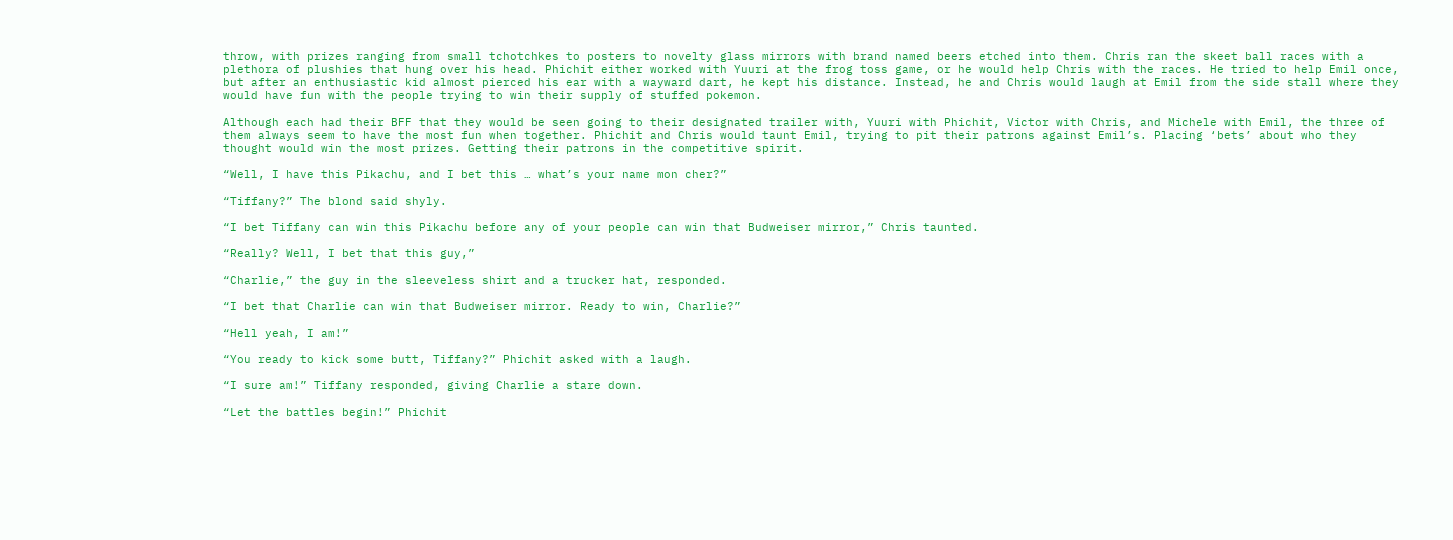throw, with prizes ranging from small tchotchkes to posters to novelty glass mirrors with brand named beers etched into them. Chris ran the skeet ball races with a plethora of plushies that hung over his head. Phichit either worked with Yuuri at the frog toss game, or he would help Chris with the races. He tried to help Emil once, but after an enthusiastic kid almost pierced his ear with a wayward dart, he kept his distance. Instead, he and Chris would laugh at Emil from the side stall where they would have fun with the people trying to win their supply of stuffed pokemon.

Although each had their BFF that they would be seen going to their designated trailer with, Yuuri with Phichit, Victor with Chris, and Michele with Emil, the three of them always seem to have the most fun when together. Phichit and Chris would taunt Emil, trying to pit their patrons against Emil’s. Placing ‘bets’ about who they thought would win the most prizes. Getting their patrons in the competitive spirit.

“Well, I have this Pikachu, and I bet this … what’s your name mon cher?”

“Tiffany?” The blond said shyly.

“I bet Tiffany can win this Pikachu before any of your people can win that Budweiser mirror,” Chris taunted.

“Really? Well, I bet that this guy,”

“Charlie,” the guy in the sleeveless shirt and a trucker hat, responded.

“I bet that Charlie can win that Budweiser mirror. Ready to win, Charlie?”

“Hell yeah, I am!”

“You ready to kick some butt, Tiffany?” Phichit asked with a laugh.

“I sure am!” Tiffany responded, giving Charlie a stare down.

“Let the battles begin!” Phichit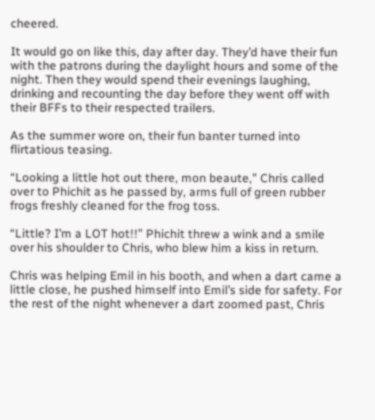cheered.

It would go on like this, day after day. They’d have their fun with the patrons during the daylight hours and some of the night. Then they would spend their evenings laughing, drinking and recounting the day before they went off with their BFFs to their respected trailers.

As the summer wore on, their fun banter turned into flirtatious teasing.

“Looking a little hot out there, mon beaute,” Chris called over to Phichit as he passed by, arms full of green rubber frogs freshly cleaned for the frog toss.

“Little? I’m a LOT hot!!” Phichit threw a wink and a smile over his shoulder to Chris, who blew him a kiss in return.

Chris was helping Emil in his booth, and when a dart came a little close, he pushed himself into Emil’s side for safety. For the rest of the night whenever a dart zoomed past, Chris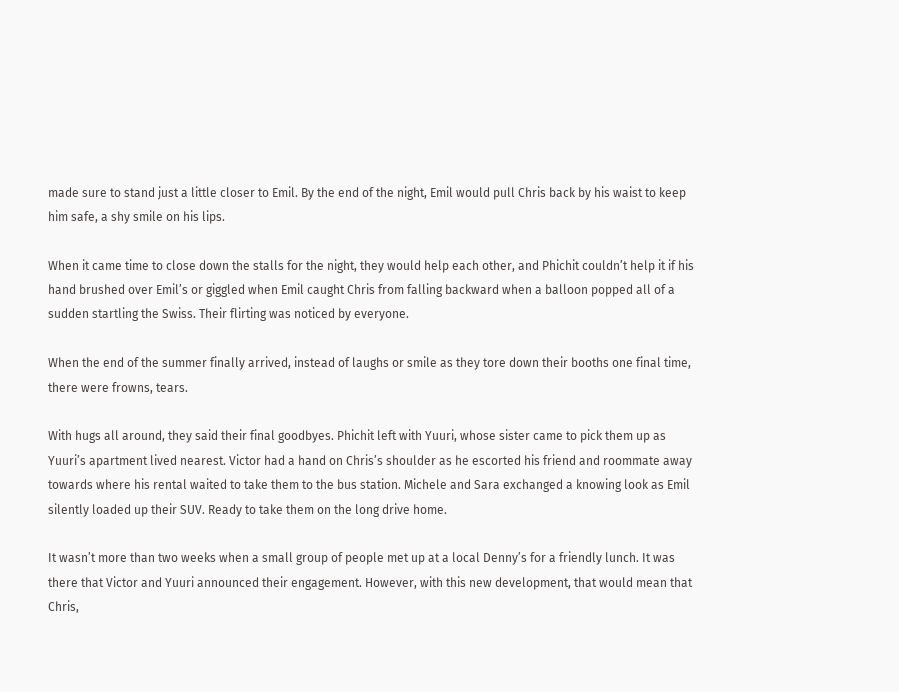made sure to stand just a little closer to Emil. By the end of the night, Emil would pull Chris back by his waist to keep him safe, a shy smile on his lips.

When it came time to close down the stalls for the night, they would help each other, and Phichit couldn’t help it if his hand brushed over Emil’s or giggled when Emil caught Chris from falling backward when a balloon popped all of a sudden startling the Swiss. Their flirting was noticed by everyone.

When the end of the summer finally arrived, instead of laughs or smile as they tore down their booths one final time, there were frowns, tears.

With hugs all around, they said their final goodbyes. Phichit left with Yuuri, whose sister came to pick them up as Yuuri’s apartment lived nearest. Victor had a hand on Chris’s shoulder as he escorted his friend and roommate away towards where his rental waited to take them to the bus station. Michele and Sara exchanged a knowing look as Emil silently loaded up their SUV. Ready to take them on the long drive home.

It wasn’t more than two weeks when a small group of people met up at a local Denny’s for a friendly lunch. It was there that Victor and Yuuri announced their engagement. However, with this new development, that would mean that Chris,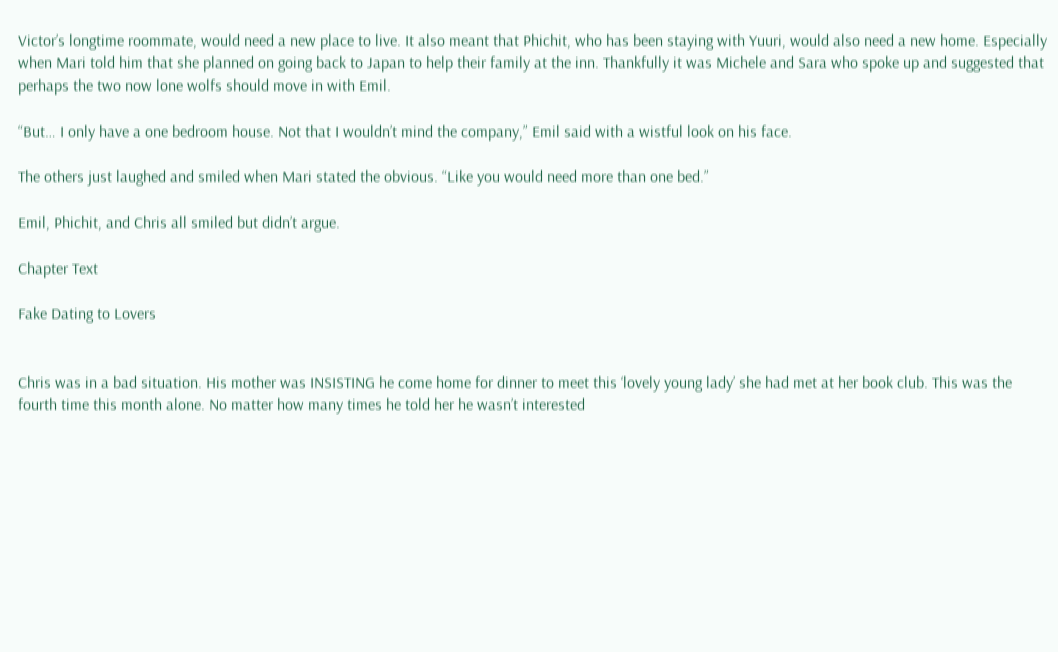Victor’s longtime roommate, would need a new place to live. It also meant that Phichit, who has been staying with Yuuri, would also need a new home. Especially when Mari told him that she planned on going back to Japan to help their family at the inn. Thankfully it was Michele and Sara who spoke up and suggested that perhaps the two now lone wolfs should move in with Emil.

“But… I only have a one bedroom house. Not that I wouldn’t mind the company,” Emil said with a wistful look on his face.

The others just laughed and smiled when Mari stated the obvious. “Like you would need more than one bed.”

Emil, Phichit, and Chris all smiled but didn’t argue.

Chapter Text

Fake Dating to Lovers


Chris was in a bad situation. His mother was INSISTING he come home for dinner to meet this ‘lovely young lady’ she had met at her book club. This was the fourth time this month alone. No matter how many times he told her he wasn’t interested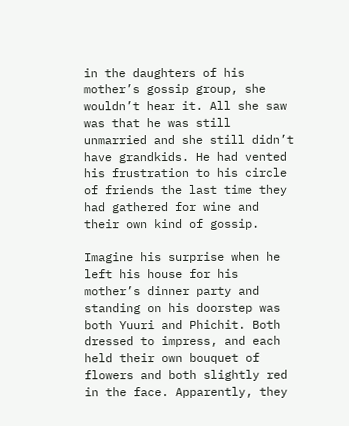in the daughters of his mother’s gossip group, she wouldn’t hear it. All she saw was that he was still unmarried and she still didn’t have grandkids. He had vented his frustration to his circle of friends the last time they had gathered for wine and their own kind of gossip.

Imagine his surprise when he left his house for his mother’s dinner party and standing on his doorstep was both Yuuri and Phichit. Both dressed to impress, and each held their own bouquet of flowers and both slightly red in the face. Apparently, they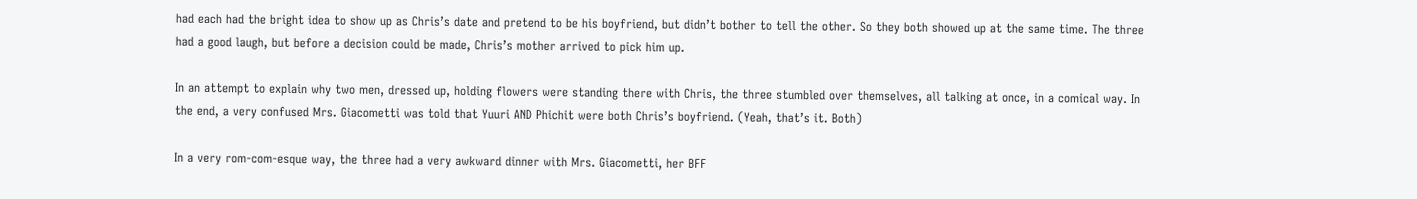had each had the bright idea to show up as Chris’s date and pretend to be his boyfriend, but didn’t bother to tell the other. So they both showed up at the same time. The three had a good laugh, but before a decision could be made, Chris’s mother arrived to pick him up.

In an attempt to explain why two men, dressed up, holding flowers were standing there with Chris, the three stumbled over themselves, all talking at once, in a comical way. In the end, a very confused Mrs. Giacometti was told that Yuuri AND Phichit were both Chris’s boyfriend. (Yeah, that’s it. Both)

In a very rom-com-esque way, the three had a very awkward dinner with Mrs. Giacometti, her BFF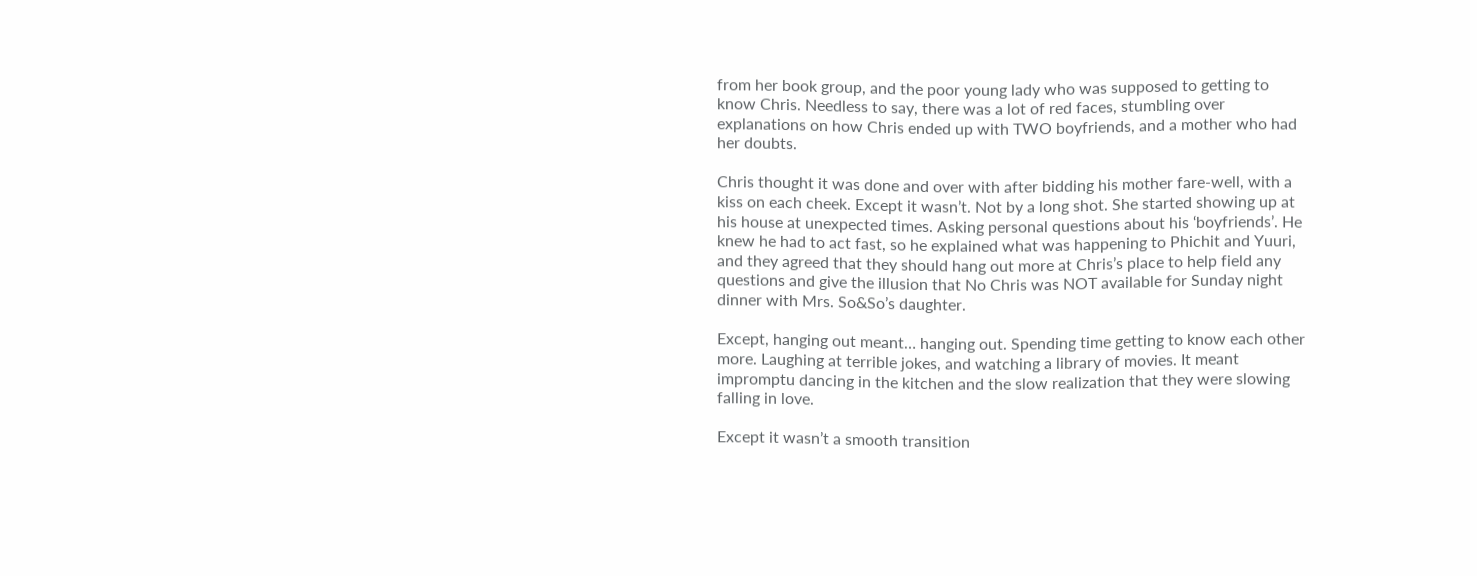from her book group, and the poor young lady who was supposed to getting to know Chris. Needless to say, there was a lot of red faces, stumbling over explanations on how Chris ended up with TWO boyfriends, and a mother who had her doubts.

Chris thought it was done and over with after bidding his mother fare-well, with a kiss on each cheek. Except it wasn’t. Not by a long shot. She started showing up at his house at unexpected times. Asking personal questions about his ‘boyfriends’. He knew he had to act fast, so he explained what was happening to Phichit and Yuuri, and they agreed that they should hang out more at Chris’s place to help field any questions and give the illusion that No Chris was NOT available for Sunday night dinner with Mrs. So&So’s daughter.

Except, hanging out meant… hanging out. Spending time getting to know each other more. Laughing at terrible jokes, and watching a library of movies. It meant impromptu dancing in the kitchen and the slow realization that they were slowing falling in love.

Except it wasn’t a smooth transition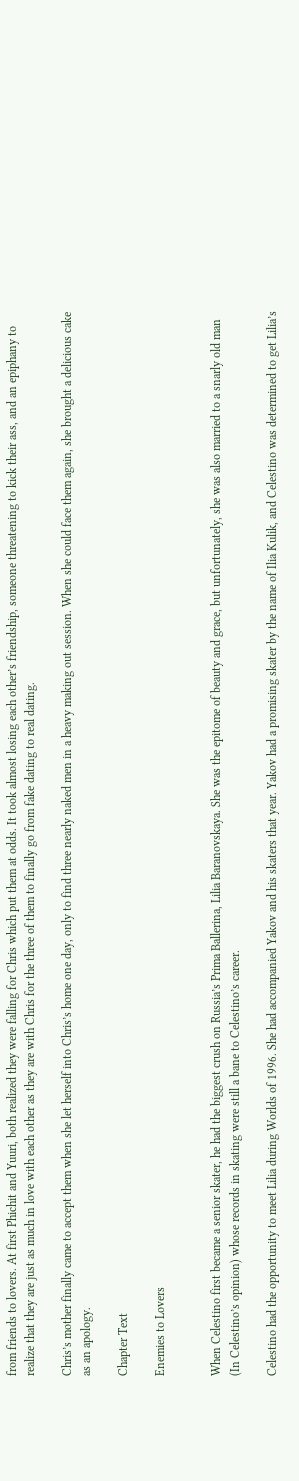from friends to lovers. At first Phichit and Yuuri, both realized they were falling for Chris which put them at odds. It took almost losing each other’s friendship, someone threatening to kick their ass, and an epiphany to realize that they are just as much in love with each other as they are with Chris for the three of them to finally go from fake dating to real dating.

Chris’s mother finally came to accept them when she let herself into Chris’s home one day, only to find three nearly naked men in a heavy making out session. When she could face them again, she brought a delicious cake as an apology.

Chapter Text

Enemies to Lovers


When Celestino first became a senior skater, he had the biggest crush on Russia’s Prima Ballerina, Lilia Baranovskaya. She was the epitome of beauty and grace, but unfortunately, she was also married to a snarly old man (In Celestino’s opinion) whose records in skating were still a bane to Celestino’s career.

Celestino had the opportunity to meet Lilia during Worlds of 1996. She had accompanied Yakov and his skaters that year. Yakov had a promising skater by the name of Ilia Kulik, and Celestino was determined to get Lilia’s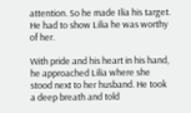attention. So he made Ilia his target. He had to show Lilia he was worthy of her.

With pride and his heart in his hand, he approached Lilia where she stood next to her husband. He took a deep breath and told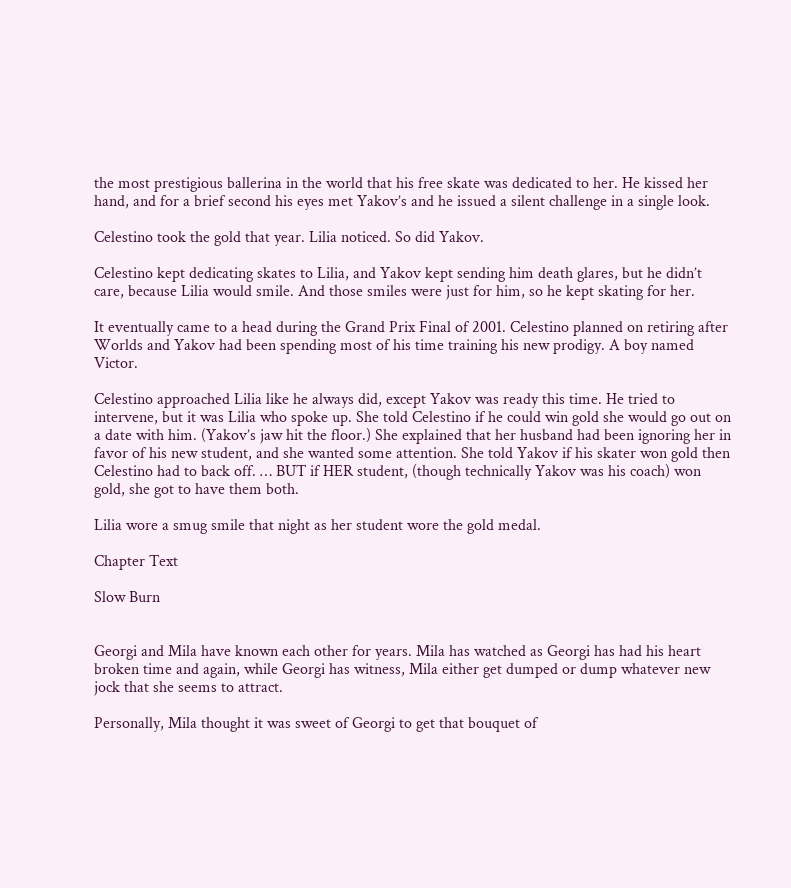the most prestigious ballerina in the world that his free skate was dedicated to her. He kissed her hand, and for a brief second his eyes met Yakov’s and he issued a silent challenge in a single look.

Celestino took the gold that year. Lilia noticed. So did Yakov.

Celestino kept dedicating skates to Lilia, and Yakov kept sending him death glares, but he didn’t care, because Lilia would smile. And those smiles were just for him, so he kept skating for her.

It eventually came to a head during the Grand Prix Final of 2001. Celestino planned on retiring after Worlds and Yakov had been spending most of his time training his new prodigy. A boy named Victor.

Celestino approached Lilia like he always did, except Yakov was ready this time. He tried to intervene, but it was Lilia who spoke up. She told Celestino if he could win gold she would go out on a date with him. (Yakov’s jaw hit the floor.) She explained that her husband had been ignoring her in favor of his new student, and she wanted some attention. She told Yakov if his skater won gold then Celestino had to back off. … BUT if HER student, (though technically Yakov was his coach) won gold, she got to have them both.

Lilia wore a smug smile that night as her student wore the gold medal.

Chapter Text

Slow Burn


Georgi and Mila have known each other for years. Mila has watched as Georgi has had his heart broken time and again, while Georgi has witness, Mila either get dumped or dump whatever new jock that she seems to attract.

Personally, Mila thought it was sweet of Georgi to get that bouquet of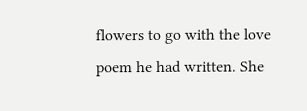flowers to go with the love poem he had written. She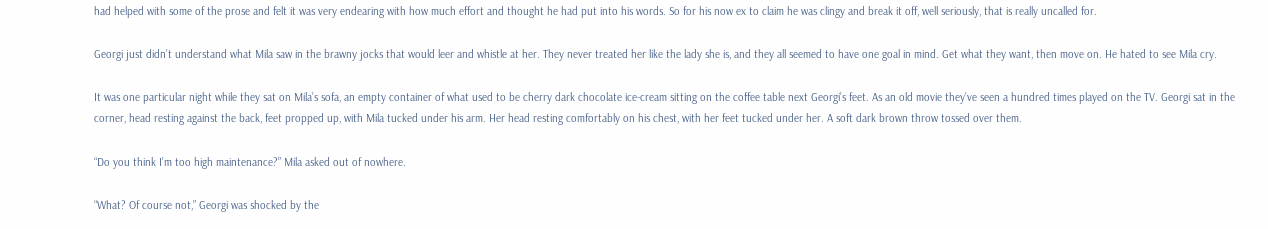had helped with some of the prose and felt it was very endearing with how much effort and thought he had put into his words. So for his now ex to claim he was clingy and break it off, well seriously, that is really uncalled for.

Georgi just didn’t understand what Mila saw in the brawny jocks that would leer and whistle at her. They never treated her like the lady she is, and they all seemed to have one goal in mind. Get what they want, then move on. He hated to see Mila cry.

It was one particular night while they sat on Mila’s sofa, an empty container of what used to be cherry dark chocolate ice-cream sitting on the coffee table next Georgi’s feet. As an old movie they’ve seen a hundred times played on the TV. Georgi sat in the corner, head resting against the back, feet propped up, with Mila tucked under his arm. Her head resting comfortably on his chest, with her feet tucked under her. A soft dark brown throw tossed over them.

“Do you think I’m too high maintenance?” Mila asked out of nowhere.

“What? Of course not,” Georgi was shocked by the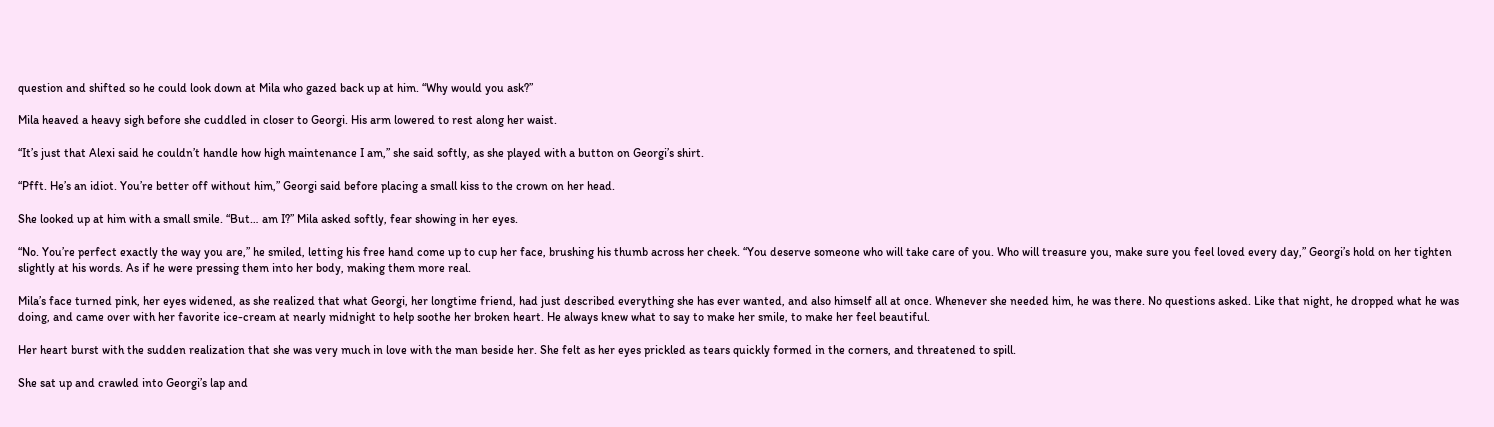question and shifted so he could look down at Mila who gazed back up at him. “Why would you ask?”

Mila heaved a heavy sigh before she cuddled in closer to Georgi. His arm lowered to rest along her waist.

“It’s just that Alexi said he couldn’t handle how high maintenance I am,” she said softly, as she played with a button on Georgi’s shirt.

“Pfft. He’s an idiot. You’re better off without him,” Georgi said before placing a small kiss to the crown on her head.

She looked up at him with a small smile. “But… am I?” Mila asked softly, fear showing in her eyes.

“No. You’re perfect exactly the way you are,” he smiled, letting his free hand come up to cup her face, brushing his thumb across her cheek. “You deserve someone who will take care of you. Who will treasure you, make sure you feel loved every day,” Georgi’s hold on her tighten slightly at his words. As if he were pressing them into her body, making them more real.

Mila’s face turned pink, her eyes widened, as she realized that what Georgi, her longtime friend, had just described everything she has ever wanted, and also himself all at once. Whenever she needed him, he was there. No questions asked. Like that night, he dropped what he was doing, and came over with her favorite ice-cream at nearly midnight to help soothe her broken heart. He always knew what to say to make her smile, to make her feel beautiful.

Her heart burst with the sudden realization that she was very much in love with the man beside her. She felt as her eyes prickled as tears quickly formed in the corners, and threatened to spill.

She sat up and crawled into Georgi’s lap and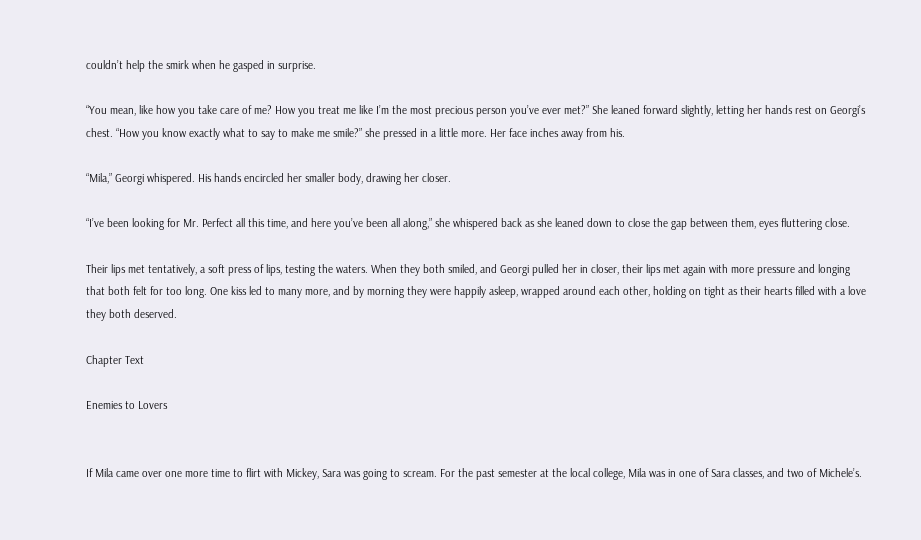couldn’t help the smirk when he gasped in surprise.

“You mean, like how you take care of me? How you treat me like I’m the most precious person you’ve ever met?” She leaned forward slightly, letting her hands rest on Georgi’s chest. “How you know exactly what to say to make me smile?” she pressed in a little more. Her face inches away from his.

“Mila,” Georgi whispered. His hands encircled her smaller body, drawing her closer.

“I’ve been looking for Mr. Perfect all this time, and here you’ve been all along,” she whispered back as she leaned down to close the gap between them, eyes fluttering close.

Their lips met tentatively, a soft press of lips, testing the waters. When they both smiled, and Georgi pulled her in closer, their lips met again with more pressure and longing that both felt for too long. One kiss led to many more, and by morning they were happily asleep, wrapped around each other, holding on tight as their hearts filled with a love they both deserved.

Chapter Text

Enemies to Lovers


If Mila came over one more time to flirt with Mickey, Sara was going to scream. For the past semester at the local college, Mila was in one of Sara classes, and two of Michele’s.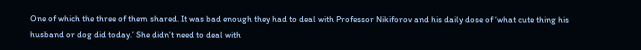One of which the three of them shared. It was bad enough they had to deal with Professor Nikiforov and his daily dose of ‘what cute thing his husband or dog did today.’ She didn’t need to deal with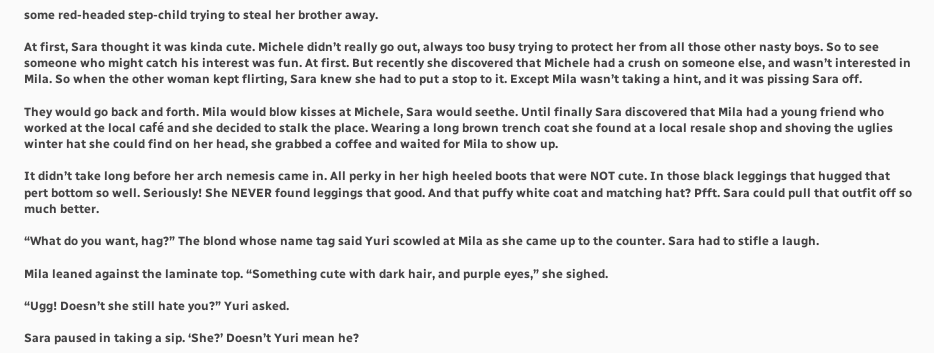some red-headed step-child trying to steal her brother away.

At first, Sara thought it was kinda cute. Michele didn’t really go out, always too busy trying to protect her from all those other nasty boys. So to see someone who might catch his interest was fun. At first. But recently she discovered that Michele had a crush on someone else, and wasn’t interested in Mila. So when the other woman kept flirting, Sara knew she had to put a stop to it. Except Mila wasn’t taking a hint, and it was pissing Sara off.

They would go back and forth. Mila would blow kisses at Michele, Sara would seethe. Until finally Sara discovered that Mila had a young friend who worked at the local café and she decided to stalk the place. Wearing a long brown trench coat she found at a local resale shop and shoving the uglies winter hat she could find on her head, she grabbed a coffee and waited for Mila to show up.

It didn’t take long before her arch nemesis came in. All perky in her high heeled boots that were NOT cute. In those black leggings that hugged that pert bottom so well. Seriously! She NEVER found leggings that good. And that puffy white coat and matching hat? Pfft. Sara could pull that outfit off so much better.

“What do you want, hag?” The blond whose name tag said Yuri scowled at Mila as she came up to the counter. Sara had to stifle a laugh.

Mila leaned against the laminate top. “Something cute with dark hair, and purple eyes,” she sighed.

“Ugg! Doesn’t she still hate you?” Yuri asked.

Sara paused in taking a sip. ‘She?’ Doesn’t Yuri mean he?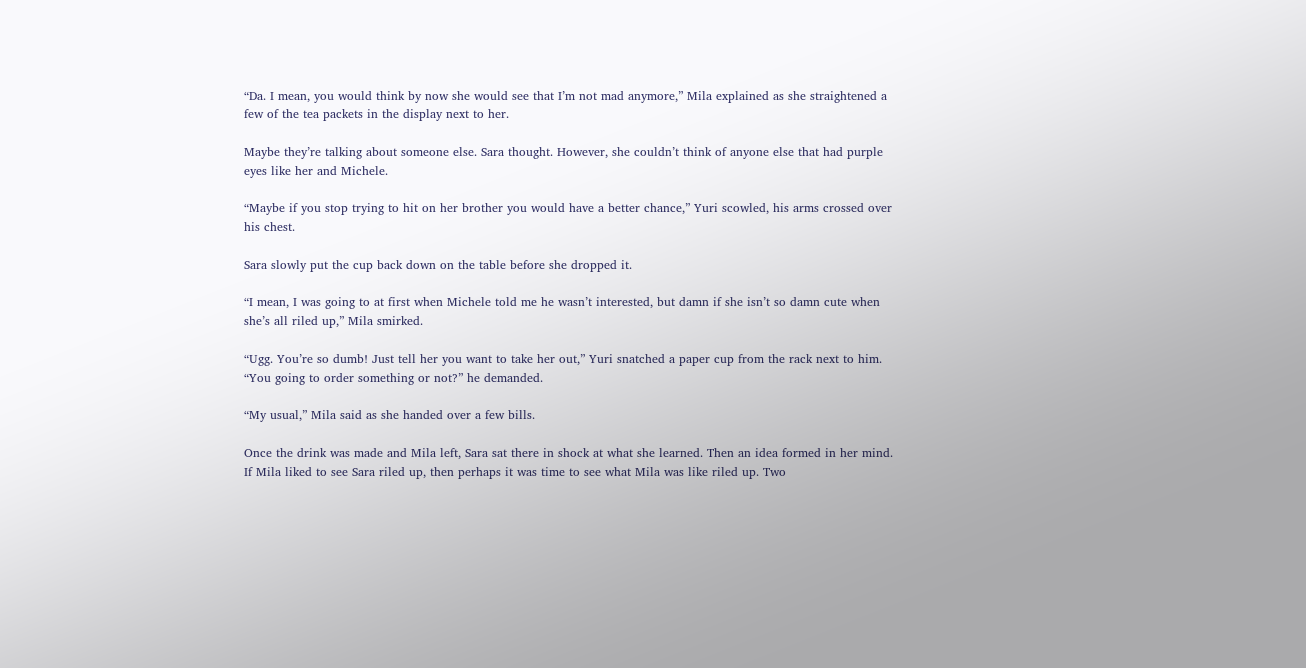“Da. I mean, you would think by now she would see that I’m not mad anymore,” Mila explained as she straightened a few of the tea packets in the display next to her.

Maybe they’re talking about someone else. Sara thought. However, she couldn’t think of anyone else that had purple eyes like her and Michele.

“Maybe if you stop trying to hit on her brother you would have a better chance,” Yuri scowled, his arms crossed over his chest.

Sara slowly put the cup back down on the table before she dropped it.

“I mean, I was going to at first when Michele told me he wasn’t interested, but damn if she isn’t so damn cute when she’s all riled up,” Mila smirked.

“Ugg. You’re so dumb! Just tell her you want to take her out,” Yuri snatched a paper cup from the rack next to him. “You going to order something or not?” he demanded.

“My usual,” Mila said as she handed over a few bills.

Once the drink was made and Mila left, Sara sat there in shock at what she learned. Then an idea formed in her mind. If Mila liked to see Sara riled up, then perhaps it was time to see what Mila was like riled up. Two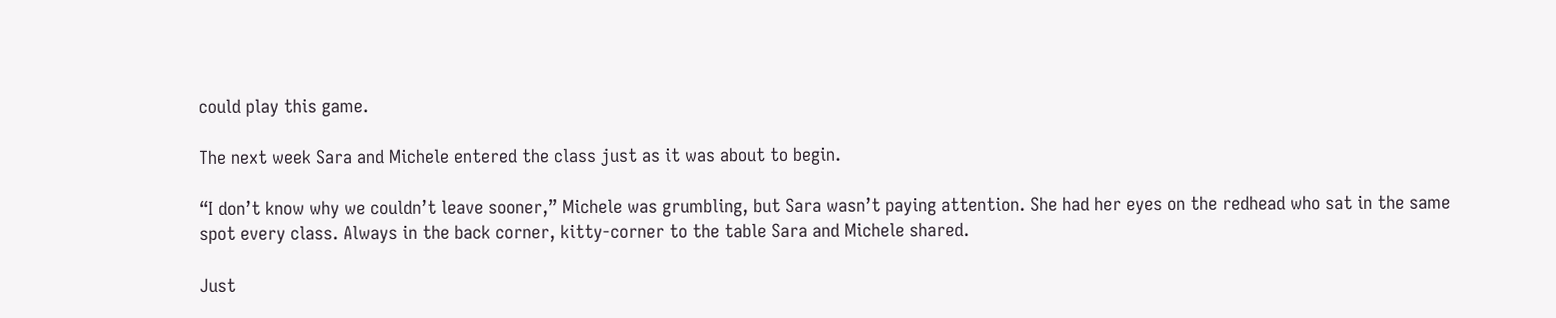could play this game.

The next week Sara and Michele entered the class just as it was about to begin.

“I don’t know why we couldn’t leave sooner,” Michele was grumbling, but Sara wasn’t paying attention. She had her eyes on the redhead who sat in the same spot every class. Always in the back corner, kitty-corner to the table Sara and Michele shared.

Just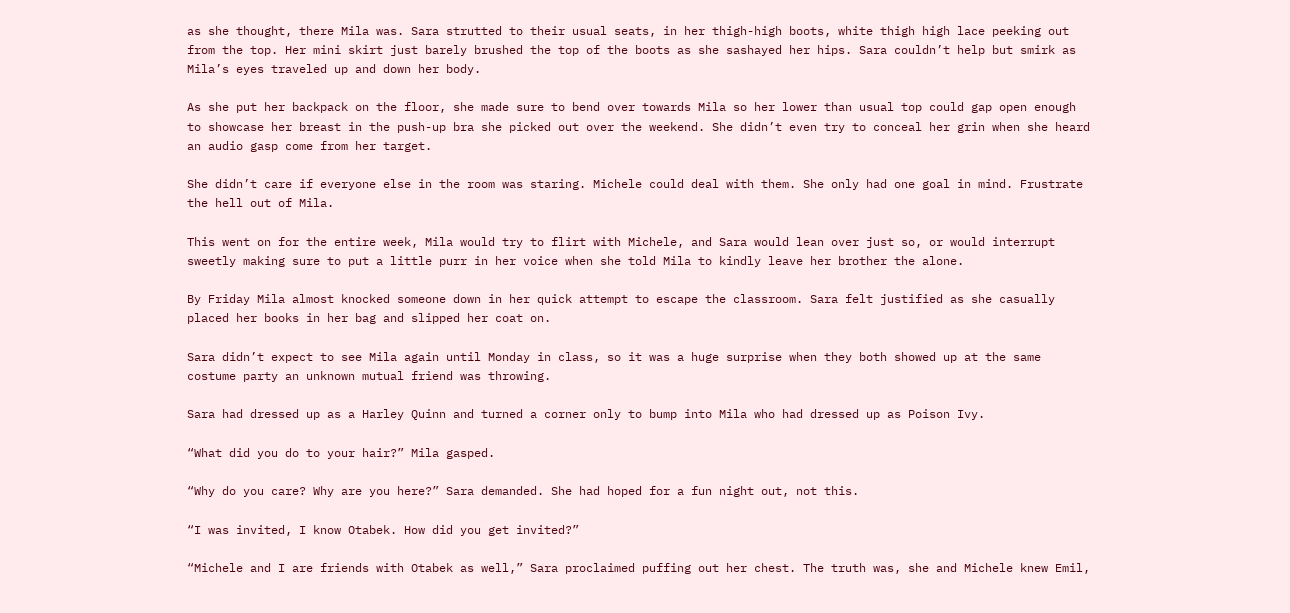as she thought, there Mila was. Sara strutted to their usual seats, in her thigh-high boots, white thigh high lace peeking out from the top. Her mini skirt just barely brushed the top of the boots as she sashayed her hips. Sara couldn’t help but smirk as Mila’s eyes traveled up and down her body.

As she put her backpack on the floor, she made sure to bend over towards Mila so her lower than usual top could gap open enough to showcase her breast in the push-up bra she picked out over the weekend. She didn’t even try to conceal her grin when she heard an audio gasp come from her target.

She didn’t care if everyone else in the room was staring. Michele could deal with them. She only had one goal in mind. Frustrate the hell out of Mila.

This went on for the entire week, Mila would try to flirt with Michele, and Sara would lean over just so, or would interrupt sweetly making sure to put a little purr in her voice when she told Mila to kindly leave her brother the alone.

By Friday Mila almost knocked someone down in her quick attempt to escape the classroom. Sara felt justified as she casually placed her books in her bag and slipped her coat on.

Sara didn’t expect to see Mila again until Monday in class, so it was a huge surprise when they both showed up at the same costume party an unknown mutual friend was throwing.

Sara had dressed up as a Harley Quinn and turned a corner only to bump into Mila who had dressed up as Poison Ivy.

“What did you do to your hair?” Mila gasped.

“Why do you care? Why are you here?” Sara demanded. She had hoped for a fun night out, not this.

“I was invited, I know Otabek. How did you get invited?”

“Michele and I are friends with Otabek as well,” Sara proclaimed puffing out her chest. The truth was, she and Michele knew Emil,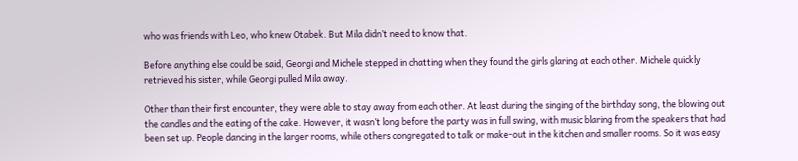who was friends with Leo, who knew Otabek. But Mila didn’t need to know that.

Before anything else could be said, Georgi and Michele stepped in chatting when they found the girls glaring at each other. Michele quickly retrieved his sister, while Georgi pulled Mila away.

Other than their first encounter, they were able to stay away from each other. At least during the singing of the birthday song, the blowing out the candles and the eating of the cake. However, it wasn’t long before the party was in full swing, with music blaring from the speakers that had been set up. People dancing in the larger rooms, while others congregated to talk or make-out in the kitchen and smaller rooms. So it was easy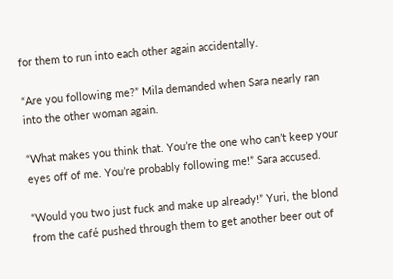for them to run into each other again accidentally.

“Are you following me?” Mila demanded when Sara nearly ran into the other woman again.

“What makes you think that. You’re the one who can’t keep your eyes off of me. You’re probably following me!” Sara accused.

“Would you two just fuck and make up already!” Yuri, the blond from the café pushed through them to get another beer out of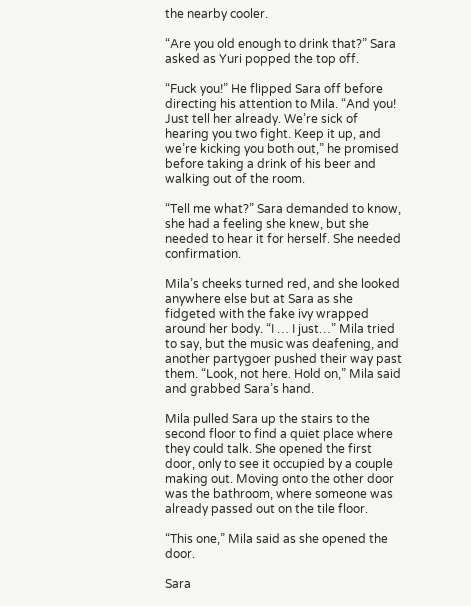the nearby cooler.

“Are you old enough to drink that?” Sara asked as Yuri popped the top off.

“Fuck you!” He flipped Sara off before directing his attention to Mila. “And you! Just tell her already. We’re sick of hearing you two fight. Keep it up, and we’re kicking you both out,” he promised before taking a drink of his beer and walking out of the room.

“Tell me what?” Sara demanded to know, she had a feeling she knew, but she needed to hear it for herself. She needed confirmation.

Mila’s cheeks turned red, and she looked anywhere else but at Sara as she fidgeted with the fake ivy wrapped around her body. “I … I just…” Mila tried to say, but the music was deafening, and another partygoer pushed their way past them. “Look, not here. Hold on,” Mila said and grabbed Sara’s hand.

Mila pulled Sara up the stairs to the second floor to find a quiet place where they could talk. She opened the first door, only to see it occupied by a couple making out. Moving onto the other door was the bathroom, where someone was already passed out on the tile floor.

“This one,” Mila said as she opened the door.

Sara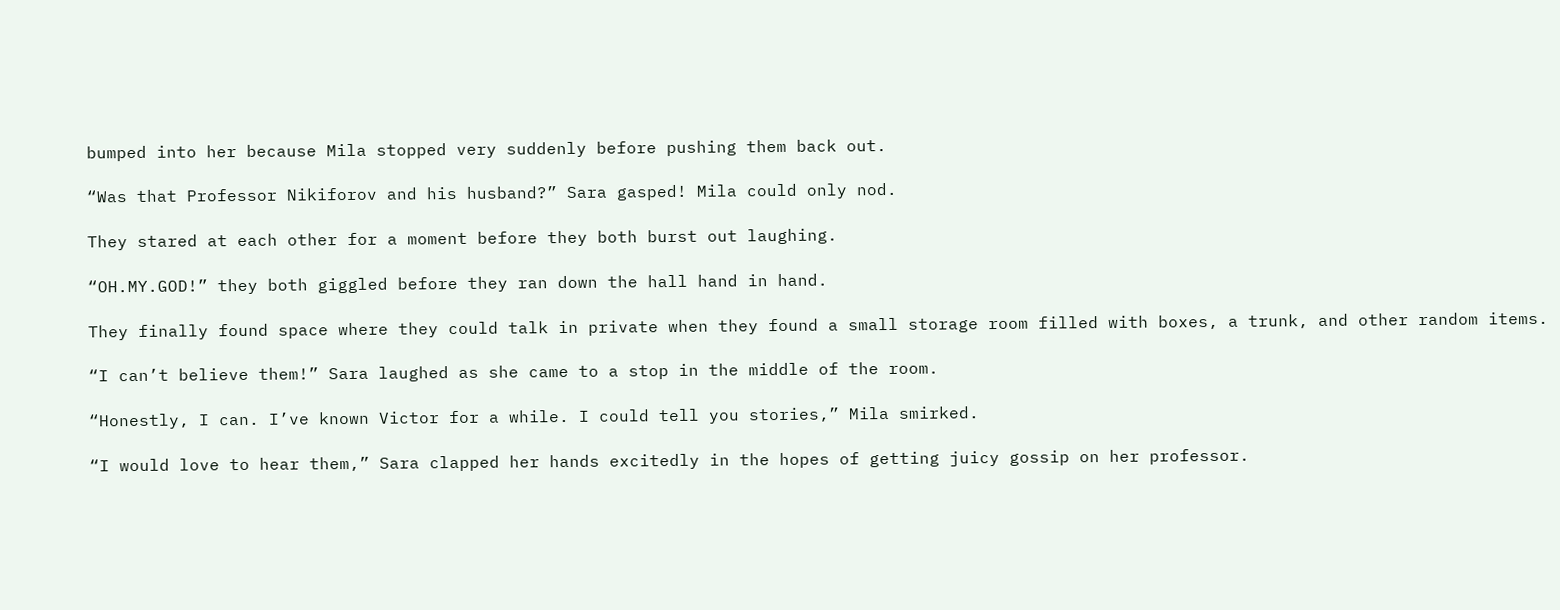bumped into her because Mila stopped very suddenly before pushing them back out.

“Was that Professor Nikiforov and his husband?” Sara gasped! Mila could only nod.

They stared at each other for a moment before they both burst out laughing.

“OH.MY.GOD!” they both giggled before they ran down the hall hand in hand.

They finally found space where they could talk in private when they found a small storage room filled with boxes, a trunk, and other random items.

“I can’t believe them!” Sara laughed as she came to a stop in the middle of the room.

“Honestly, I can. I’ve known Victor for a while. I could tell you stories,” Mila smirked.

“I would love to hear them,” Sara clapped her hands excitedly in the hopes of getting juicy gossip on her professor.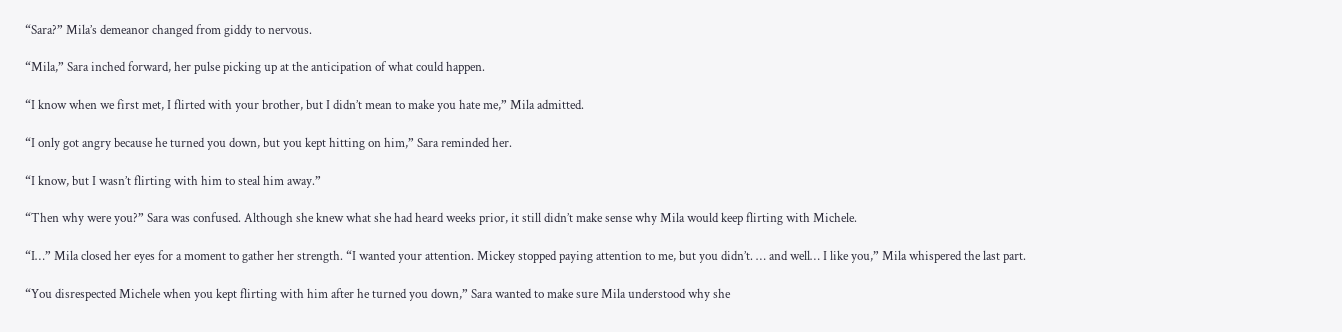“Sara?” Mila’s demeanor changed from giddy to nervous.

“Mila,” Sara inched forward, her pulse picking up at the anticipation of what could happen.

“I know when we first met, I flirted with your brother, but I didn’t mean to make you hate me,” Mila admitted.

“I only got angry because he turned you down, but you kept hitting on him,” Sara reminded her.

“I know, but I wasn’t flirting with him to steal him away.”

“Then why were you?” Sara was confused. Although she knew what she had heard weeks prior, it still didn’t make sense why Mila would keep flirting with Michele.

“I…” Mila closed her eyes for a moment to gather her strength. “I wanted your attention. Mickey stopped paying attention to me, but you didn’t. … and well… I like you,” Mila whispered the last part.

“You disrespected Michele when you kept flirting with him after he turned you down,” Sara wanted to make sure Mila understood why she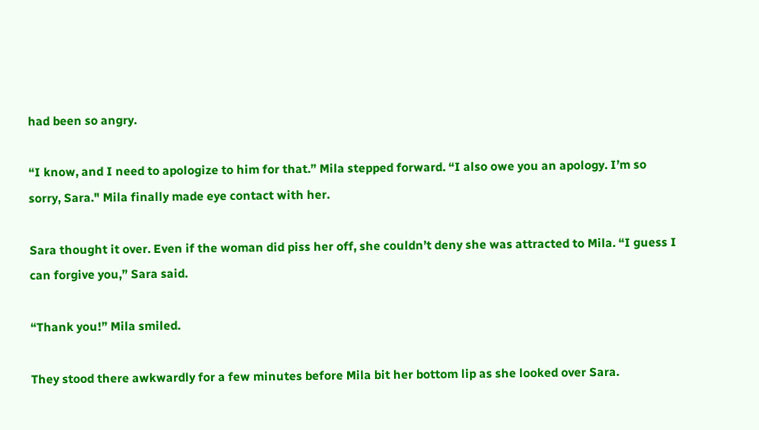had been so angry.

“I know, and I need to apologize to him for that.” Mila stepped forward. “I also owe you an apology. I’m so sorry, Sara." Mila finally made eye contact with her.

Sara thought it over. Even if the woman did piss her off, she couldn’t deny she was attracted to Mila. “I guess I can forgive you,” Sara said.

“Thank you!” Mila smiled.

They stood there awkwardly for a few minutes before Mila bit her bottom lip as she looked over Sara.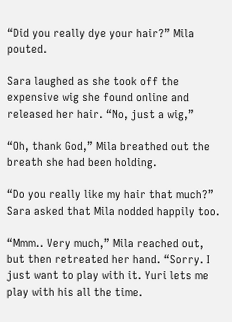“Did you really dye your hair?” Mila pouted.

Sara laughed as she took off the expensive wig she found online and released her hair. “No, just a wig,”

“Oh, thank God,” Mila breathed out the breath she had been holding.

“Do you really like my hair that much?” Sara asked that Mila nodded happily too.

“Mmm.. Very much,” Mila reached out, but then retreated her hand. “Sorry. I just want to play with it. Yuri lets me play with his all the time.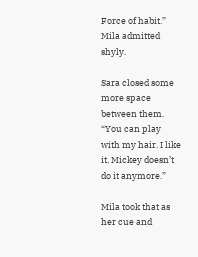Force of habit.” Mila admitted shyly.

Sara closed some more space between them. “You can play with my hair. I like it. Mickey doesn’t do it anymore.”

Mila took that as her cue and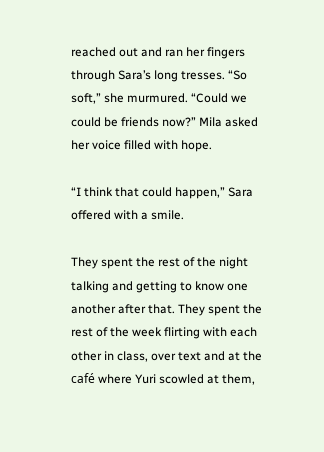reached out and ran her fingers through Sara’s long tresses. “So soft,” she murmured. “Could we could be friends now?” Mila asked her voice filled with hope.

“I think that could happen,” Sara offered with a smile.

They spent the rest of the night talking and getting to know one another after that. They spent the rest of the week flirting with each other in class, over text and at the café where Yuri scowled at them,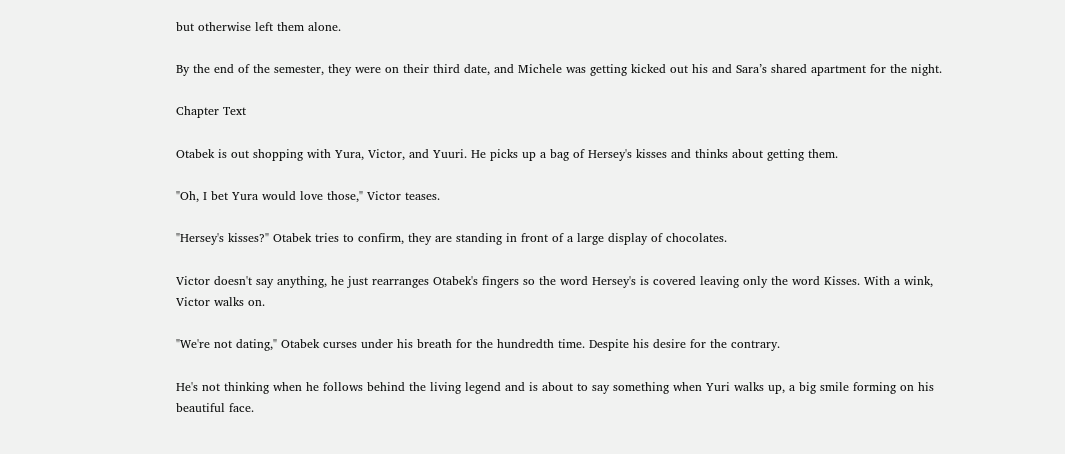but otherwise left them alone.

By the end of the semester, they were on their third date, and Michele was getting kicked out his and Sara’s shared apartment for the night.

Chapter Text

Otabek is out shopping with Yura, Victor, and Yuuri. He picks up a bag of Hersey's kisses and thinks about getting them.

"Oh, I bet Yura would love those," Victor teases.

"Hersey's kisses?" Otabek tries to confirm, they are standing in front of a large display of chocolates.

Victor doesn't say anything, he just rearranges Otabek's fingers so the word Hersey's is covered leaving only the word Kisses. With a wink, Victor walks on.

"We're not dating," Otabek curses under his breath for the hundredth time. Despite his desire for the contrary.

He's not thinking when he follows behind the living legend and is about to say something when Yuri walks up, a big smile forming on his beautiful face.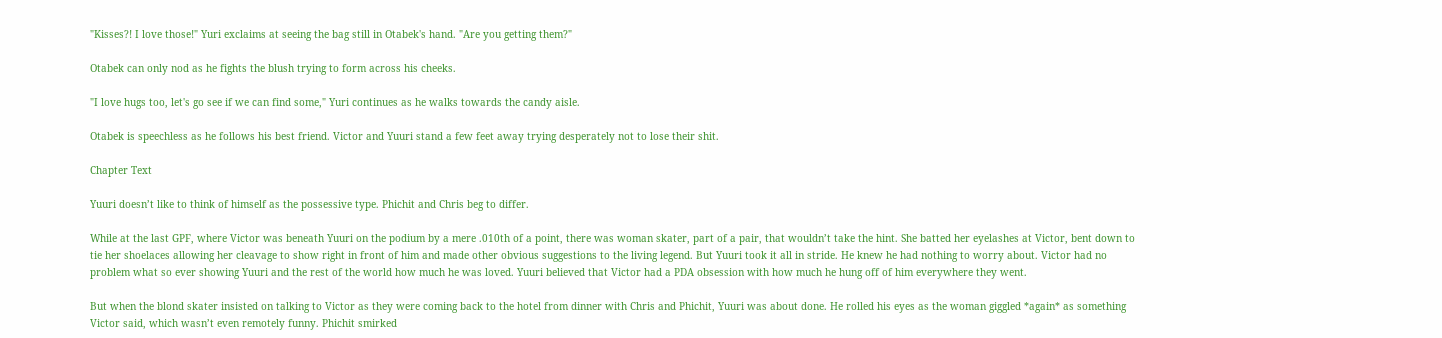"Kisses?! I love those!" Yuri exclaims at seeing the bag still in Otabek's hand. "Are you getting them?"

Otabek can only nod as he fights the blush trying to form across his cheeks.

"I love hugs too, let's go see if we can find some," Yuri continues as he walks towards the candy aisle.

Otabek is speechless as he follows his best friend. Victor and Yuuri stand a few feet away trying desperately not to lose their shit.

Chapter Text

Yuuri doesn’t like to think of himself as the possessive type. Phichit and Chris beg to differ.

While at the last GPF, where Victor was beneath Yuuri on the podium by a mere .010th of a point, there was woman skater, part of a pair, that wouldn’t take the hint. She batted her eyelashes at Victor, bent down to tie her shoelaces allowing her cleavage to show right in front of him and made other obvious suggestions to the living legend. But Yuuri took it all in stride. He knew he had nothing to worry about. Victor had no problem what so ever showing Yuuri and the rest of the world how much he was loved. Yuuri believed that Victor had a PDA obsession with how much he hung off of him everywhere they went.

But when the blond skater insisted on talking to Victor as they were coming back to the hotel from dinner with Chris and Phichit, Yuuri was about done. He rolled his eyes as the woman giggled *again* as something Victor said, which wasn’t even remotely funny. Phichit smirked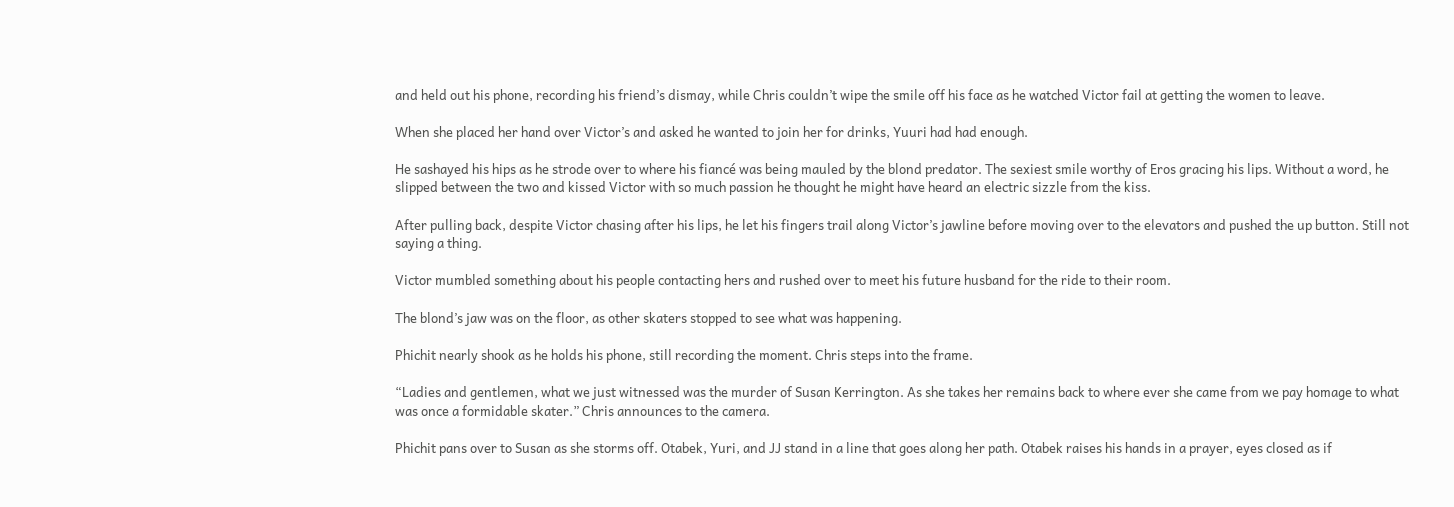and held out his phone, recording his friend’s dismay, while Chris couldn’t wipe the smile off his face as he watched Victor fail at getting the women to leave.

When she placed her hand over Victor’s and asked he wanted to join her for drinks, Yuuri had had enough.

He sashayed his hips as he strode over to where his fiancé was being mauled by the blond predator. The sexiest smile worthy of Eros gracing his lips. Without a word, he slipped between the two and kissed Victor with so much passion he thought he might have heard an electric sizzle from the kiss.

After pulling back, despite Victor chasing after his lips, he let his fingers trail along Victor’s jawline before moving over to the elevators and pushed the up button. Still not saying a thing.

Victor mumbled something about his people contacting hers and rushed over to meet his future husband for the ride to their room.

The blond’s jaw was on the floor, as other skaters stopped to see what was happening.

Phichit nearly shook as he holds his phone, still recording the moment. Chris steps into the frame.

“Ladies and gentlemen, what we just witnessed was the murder of Susan Kerrington. As she takes her remains back to where ever she came from we pay homage to what was once a formidable skater.” Chris announces to the camera.

Phichit pans over to Susan as she storms off. Otabek, Yuri, and JJ stand in a line that goes along her path. Otabek raises his hands in a prayer, eyes closed as if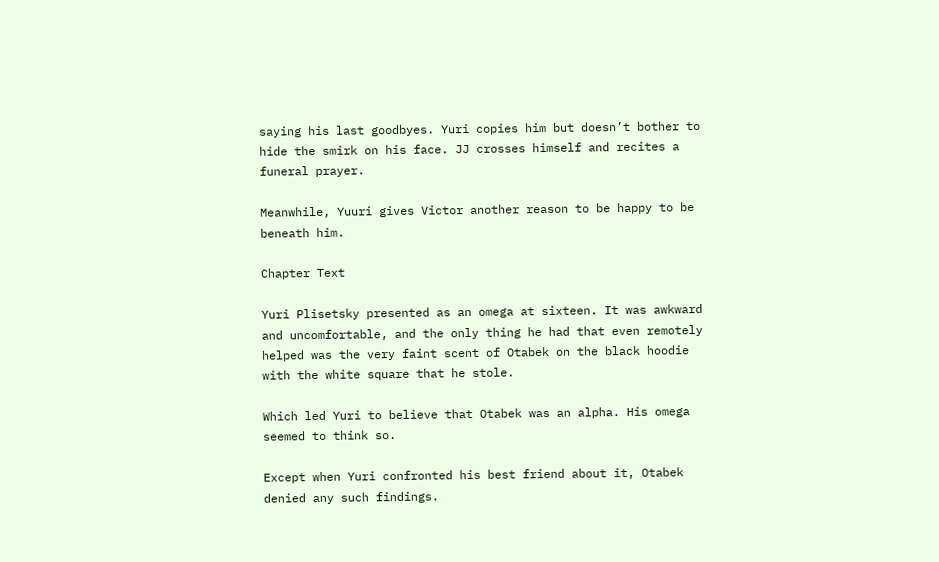saying his last goodbyes. Yuri copies him but doesn’t bother to hide the smirk on his face. JJ crosses himself and recites a funeral prayer.

Meanwhile, Yuuri gives Victor another reason to be happy to be beneath him.

Chapter Text

Yuri Plisetsky presented as an omega at sixteen. It was awkward and uncomfortable, and the only thing he had that even remotely helped was the very faint scent of Otabek on the black hoodie with the white square that he stole.

Which led Yuri to believe that Otabek was an alpha. His omega seemed to think so.

Except when Yuri confronted his best friend about it, Otabek denied any such findings.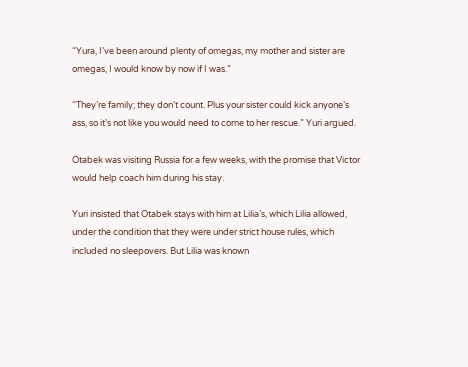“Yura, I’ve been around plenty of omegas, my mother and sister are omegas, I would know by now if I was.”

“They’re family; they don’t count. Plus your sister could kick anyone’s ass, so it’s not like you would need to come to her rescue.” Yuri argued.

Otabek was visiting Russia for a few weeks, with the promise that Victor would help coach him during his stay.

Yuri insisted that Otabek stays with him at Lilia’s, which Lilia allowed, under the condition that they were under strict house rules, which included no sleepovers. But Lilia was known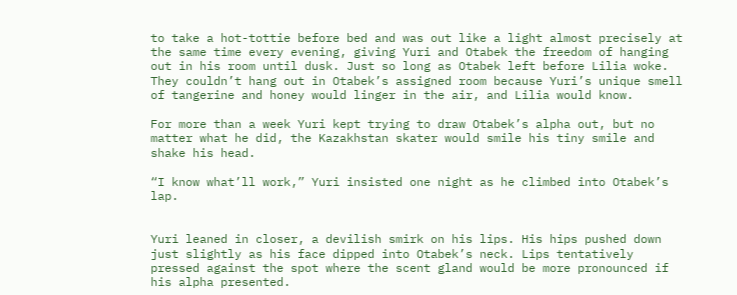to take a hot-tottie before bed and was out like a light almost precisely at the same time every evening, giving Yuri and Otabek the freedom of hanging out in his room until dusk. Just so long as Otabek left before Lilia woke. They couldn’t hang out in Otabek’s assigned room because Yuri’s unique smell of tangerine and honey would linger in the air, and Lilia would know.

For more than a week Yuri kept trying to draw Otabek’s alpha out, but no matter what he did, the Kazakhstan skater would smile his tiny smile and shake his head.

“I know what’ll work,” Yuri insisted one night as he climbed into Otabek’s lap.


Yuri leaned in closer, a devilish smirk on his lips. His hips pushed down just slightly as his face dipped into Otabek’s neck. Lips tentatively pressed against the spot where the scent gland would be more pronounced if his alpha presented.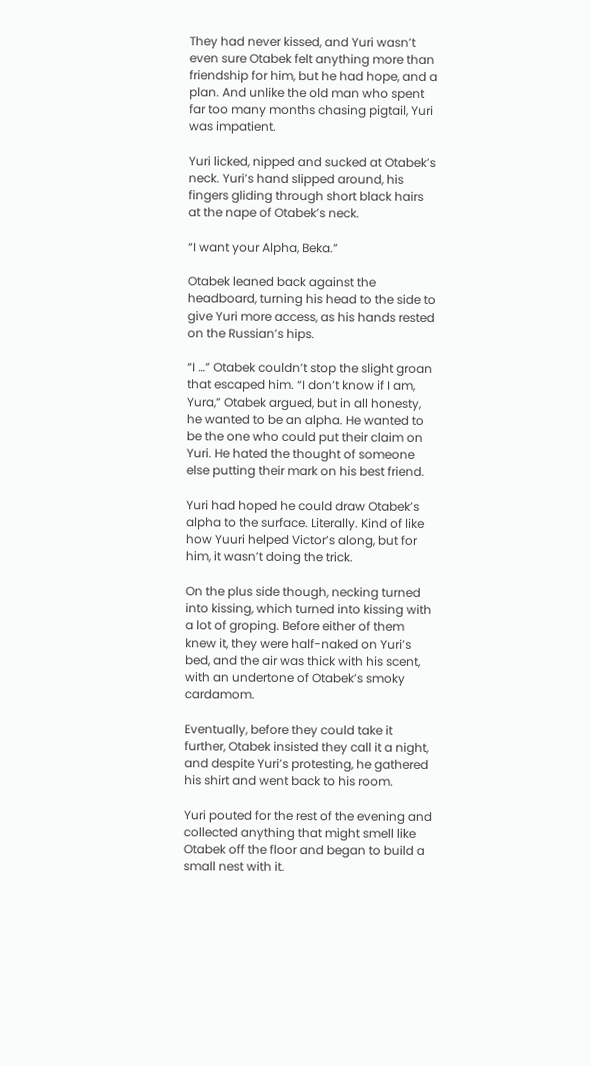They had never kissed, and Yuri wasn’t even sure Otabek felt anything more than friendship for him, but he had hope, and a plan. And unlike the old man who spent far too many months chasing pigtail, Yuri was impatient.

Yuri licked, nipped and sucked at Otabek’s neck. Yuri’s hand slipped around, his fingers gliding through short black hairs at the nape of Otabek’s neck.

“I want your Alpha, Beka.”

Otabek leaned back against the headboard, turning his head to the side to give Yuri more access, as his hands rested on the Russian’s hips.

“I …” Otabek couldn’t stop the slight groan that escaped him. “I don’t know if I am, Yura,” Otabek argued, but in all honesty, he wanted to be an alpha. He wanted to be the one who could put their claim on Yuri. He hated the thought of someone else putting their mark on his best friend.

Yuri had hoped he could draw Otabek’s alpha to the surface. Literally. Kind of like how Yuuri helped Victor’s along, but for him, it wasn’t doing the trick.

On the plus side though, necking turned into kissing, which turned into kissing with a lot of groping. Before either of them knew it, they were half-naked on Yuri’s bed, and the air was thick with his scent, with an undertone of Otabek’s smoky cardamom.

Eventually, before they could take it further, Otabek insisted they call it a night, and despite Yuri’s protesting, he gathered his shirt and went back to his room.

Yuri pouted for the rest of the evening and collected anything that might smell like Otabek off the floor and began to build a small nest with it.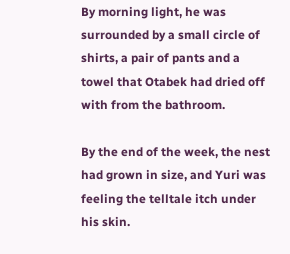By morning light, he was surrounded by a small circle of shirts, a pair of pants and a towel that Otabek had dried off with from the bathroom.

By the end of the week, the nest had grown in size, and Yuri was feeling the telltale itch under his skin.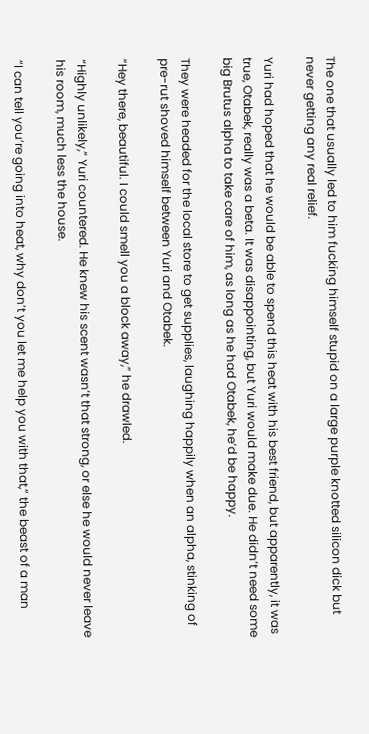The one that usually led to him fucking himself stupid on a large purple knotted silicon dick but never getting any real relief.

Yuri had hoped that he would be able to spend this heat with his best friend, but apparently, it was true, Otabek, really was a beta. It was disappointing, but Yuri would make due. He didn’t need some big Brutus alpha to take care of him, as long as he had Otabek, he’d be happy.

They were headed for the local store to get supplies, laughing happily when an alpha, stinking of pre-rut shoved himself between Yuri and Otabek.

“Hey there, beautiful. I could smell you a block away,” he drawled.

“Highly unlikely,” Yuri countered. He knew his scent wasn’t that strong, or else he would never leave his room, much less the house.

“I can tell you’re going into heat, why don’t you let me help you with that,” the beast of a man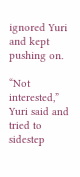ignored Yuri and kept pushing on.

“Not interested,” Yuri said and tried to sidestep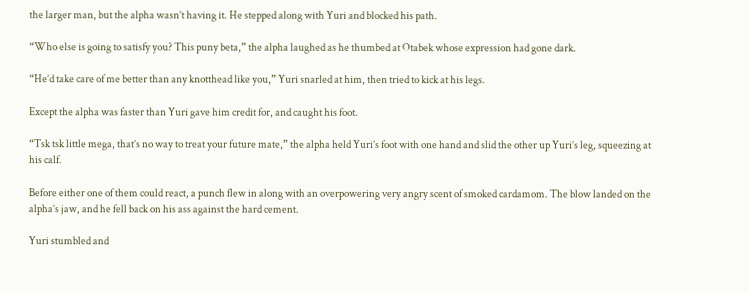the larger man, but the alpha wasn’t having it. He stepped along with Yuri and blocked his path.

“Who else is going to satisfy you? This puny beta,” the alpha laughed as he thumbed at Otabek whose expression had gone dark.

“He’d take care of me better than any knotthead like you,” Yuri snarled at him, then tried to kick at his legs.

Except the alpha was faster than Yuri gave him credit for, and caught his foot.

“Tsk tsk little mega, that’s no way to treat your future mate,” the alpha held Yuri’s foot with one hand and slid the other up Yuri’s leg, squeezing at his calf.

Before either one of them could react, a punch flew in along with an overpowering very angry scent of smoked cardamom. The blow landed on the alpha’s jaw, and he fell back on his ass against the hard cement.

Yuri stumbled and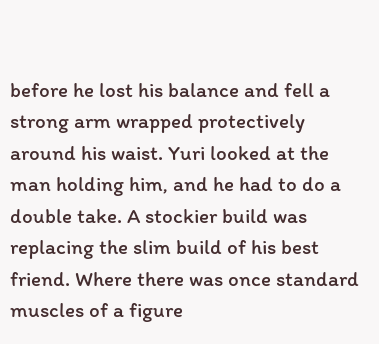before he lost his balance and fell a strong arm wrapped protectively around his waist. Yuri looked at the man holding him, and he had to do a double take. A stockier build was replacing the slim build of his best friend. Where there was once standard muscles of a figure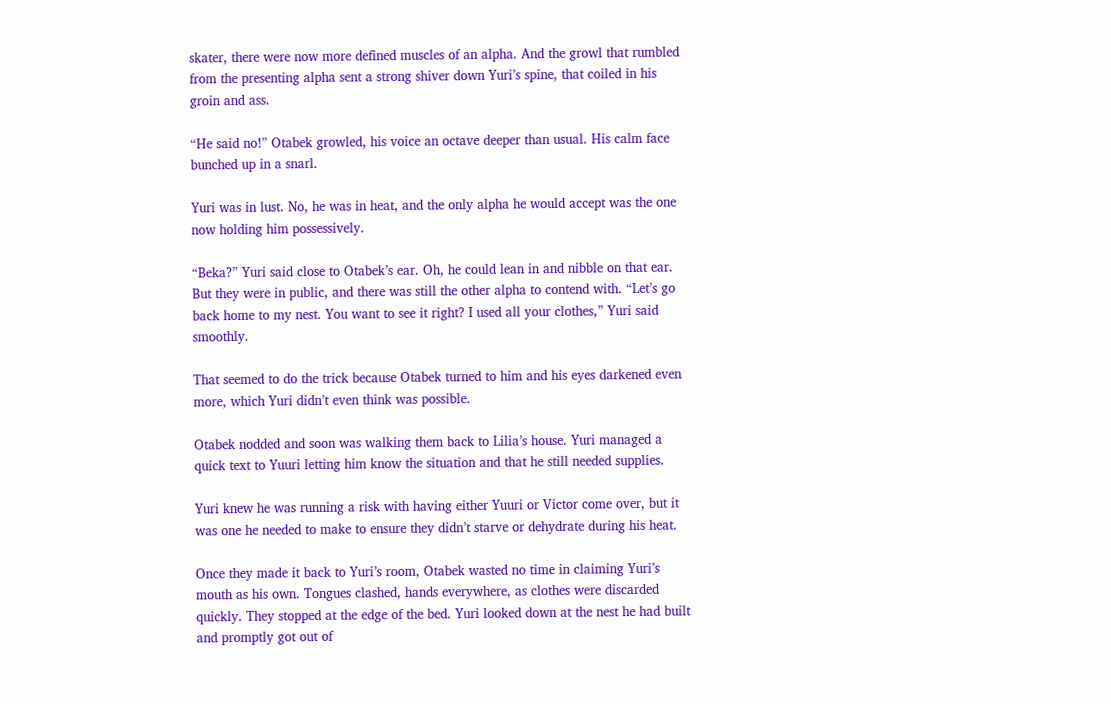skater, there were now more defined muscles of an alpha. And the growl that rumbled from the presenting alpha sent a strong shiver down Yuri’s spine, that coiled in his groin and ass.

“He said no!” Otabek growled, his voice an octave deeper than usual. His calm face bunched up in a snarl.

Yuri was in lust. No, he was in heat, and the only alpha he would accept was the one now holding him possessively.

“Beka?” Yuri said close to Otabek’s ear. Oh, he could lean in and nibble on that ear. But they were in public, and there was still the other alpha to contend with. “Let’s go back home to my nest. You want to see it right? I used all your clothes,” Yuri said smoothly.

That seemed to do the trick because Otabek turned to him and his eyes darkened even more, which Yuri didn’t even think was possible.

Otabek nodded and soon was walking them back to Lilia’s house. Yuri managed a quick text to Yuuri letting him know the situation and that he still needed supplies.

Yuri knew he was running a risk with having either Yuuri or Victor come over, but it was one he needed to make to ensure they didn’t starve or dehydrate during his heat.

Once they made it back to Yuri’s room, Otabek wasted no time in claiming Yuri’s mouth as his own. Tongues clashed, hands everywhere, as clothes were discarded quickly. They stopped at the edge of the bed. Yuri looked down at the nest he had built and promptly got out of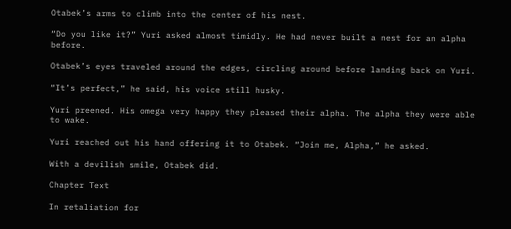Otabek’s arms to climb into the center of his nest.

“Do you like it?” Yuri asked almost timidly. He had never built a nest for an alpha before.

Otabek’s eyes traveled around the edges, circling around before landing back on Yuri.

“It’s perfect,” he said, his voice still husky.

Yuri preened. His omega very happy they pleased their alpha. The alpha they were able to wake.

Yuri reached out his hand offering it to Otabek. “Join me, Alpha,” he asked.

With a devilish smile, Otabek did.

Chapter Text

In retaliation for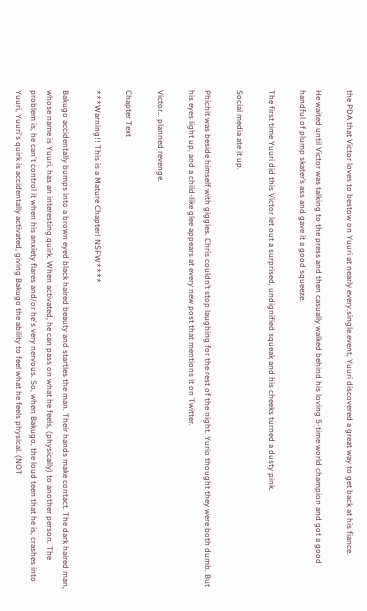the PDA that Victor loves to bestow on Yuuri at nearly every.single.event, Yuuri discovered a great way to get back at his fiance.

He waited until Victor was talking to the press and then casually walked behind his loving 5-time world champion and got a good handful of plump skater’s ass and gave it a good squeeze.

The first time Yuuri did this Victor let out a surprised, undignified squeak and his cheeks turned a dusty pink.

Social media ate it up.

Phichit was beside himself with giggles. Chris couldn’t stop laughing for the rest of the night. Yurio thought they were both dumb. But his eyes light up, and a child-like glee appears at every new post that mentions it on Twitter.

Victor… planned revenge.

Chapter Text

***Warning!! This is a Mature Chapter! NSFW****

Bakugo accidentally bumps into a brown eyed black haired beauty and startles the man. Their hands make contact. The dark haired man, whose name is Yuuri, has an interesting quirk. When activated, he can pass on what he feels, (physically) to another person. The problem is, he can't control it when his anxiety flares and/or he's very nervous. So, when Bakugo, the loud teen that he is, crashes into Yuuri, Yuuri's quirk is accidentally activated, giving Bakugo the ability to feel what he feels physical. (NOT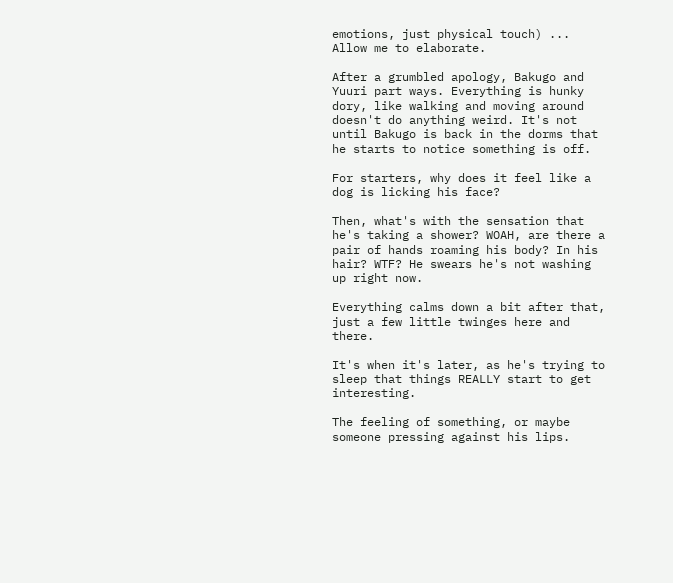emotions, just physical touch) ... Allow me to elaborate.

After a grumbled apology, Bakugo and Yuuri part ways. Everything is hunky dory, like walking and moving around doesn't do anything weird. It's not until Bakugo is back in the dorms that he starts to notice something is off.

For starters, why does it feel like a dog is licking his face?

Then, what's with the sensation that he's taking a shower? WOAH, are there a pair of hands roaming his body? In his hair? WTF? He swears he's not washing up right now.

Everything calms down a bit after that, just a few little twinges here and there.

It's when it's later, as he's trying to sleep that things REALLY start to get interesting.

The feeling of something, or maybe someone pressing against his lips.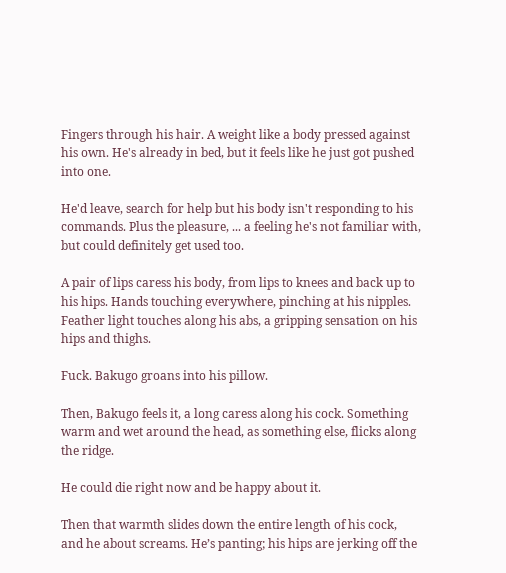Fingers through his hair. A weight like a body pressed against his own. He's already in bed, but it feels like he just got pushed into one.

He'd leave, search for help but his body isn't responding to his commands. Plus the pleasure, ... a feeling he's not familiar with, but could definitely get used too.

A pair of lips caress his body, from lips to knees and back up to his hips. Hands touching everywhere, pinching at his nipples. Feather light touches along his abs, a gripping sensation on his hips and thighs.

Fuck. Bakugo groans into his pillow.

Then, Bakugo feels it, a long caress along his cock. Something warm and wet around the head, as something else, flicks along the ridge.

He could die right now and be happy about it.

Then that warmth slides down the entire length of his cock, and he about screams. He’s panting; his hips are jerking off the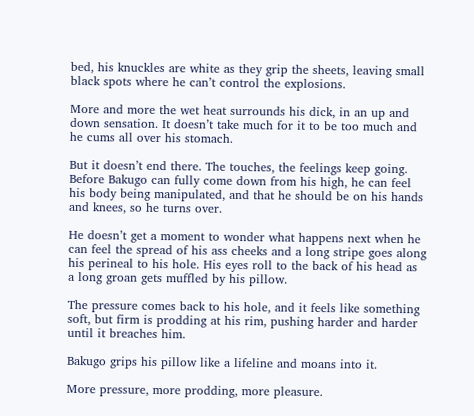bed, his knuckles are white as they grip the sheets, leaving small black spots where he can’t control the explosions.

More and more the wet heat surrounds his dick, in an up and down sensation. It doesn’t take much for it to be too much and he cums all over his stomach.

But it doesn’t end there. The touches, the feelings keep going. Before Bakugo can fully come down from his high, he can feel his body being manipulated, and that he should be on his hands and knees, so he turns over.

He doesn’t get a moment to wonder what happens next when he can feel the spread of his ass cheeks and a long stripe goes along his perineal to his hole. His eyes roll to the back of his head as a long groan gets muffled by his pillow.

The pressure comes back to his hole, and it feels like something soft, but firm is prodding at his rim, pushing harder and harder until it breaches him.

Bakugo grips his pillow like a lifeline and moans into it.

More pressure, more prodding, more pleasure.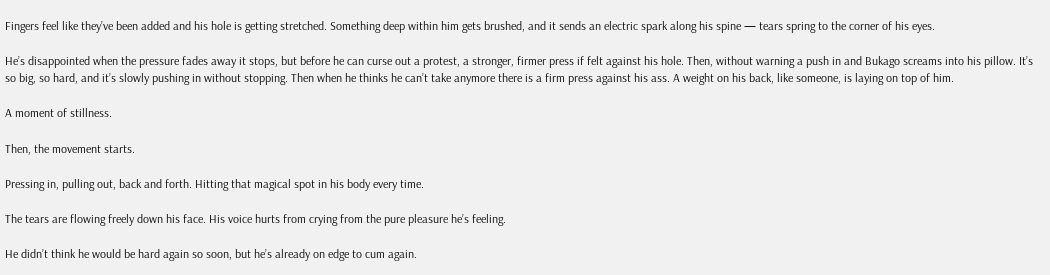Fingers feel like they’ve been added and his hole is getting stretched. Something deep within him gets brushed, and it sends an electric spark along his spine — tears spring to the corner of his eyes.

He’s disappointed when the pressure fades away it stops, but before he can curse out a protest, a stronger, firmer press if felt against his hole. Then, without warning a push in and Bukago screams into his pillow. It’s so big, so hard, and it’s slowly pushing in without stopping. Then when he thinks he can’t take anymore there is a firm press against his ass. A weight on his back, like someone, is laying on top of him.

A moment of stillness.

Then, the movement starts.

Pressing in, pulling out, back and forth. Hitting that magical spot in his body every time.

The tears are flowing freely down his face. His voice hurts from crying from the pure pleasure he’s feeling.

He didn’t think he would be hard again so soon, but he’s already on edge to cum again.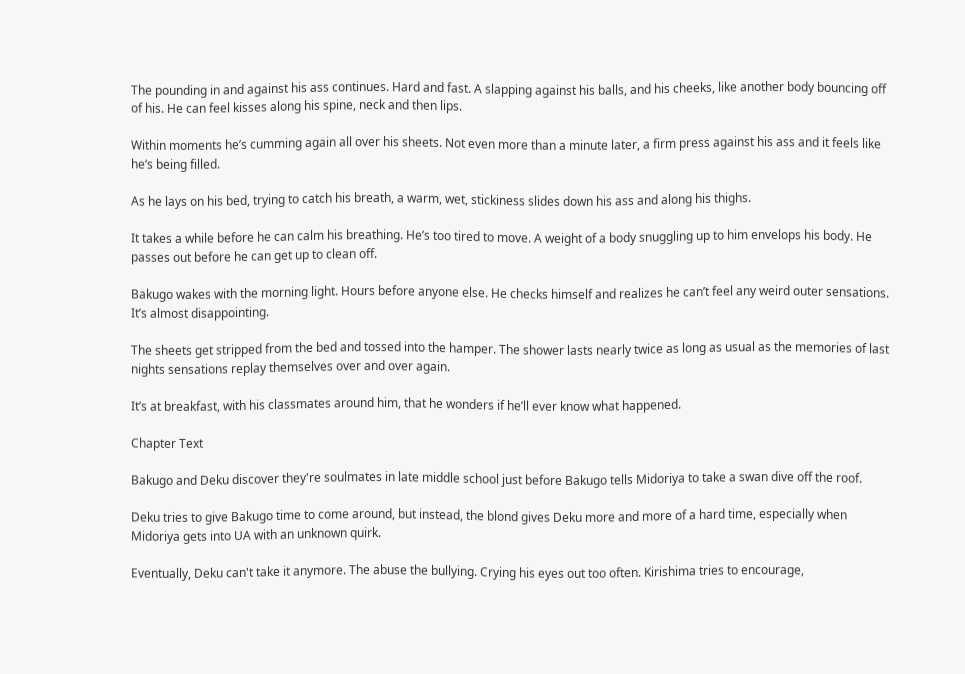The pounding in and against his ass continues. Hard and fast. A slapping against his balls, and his cheeks, like another body bouncing off of his. He can feel kisses along his spine, neck and then lips.

Within moments he’s cumming again all over his sheets. Not even more than a minute later, a firm press against his ass and it feels like he’s being filled.

As he lays on his bed, trying to catch his breath, a warm, wet, stickiness slides down his ass and along his thighs.

It takes a while before he can calm his breathing. He’s too tired to move. A weight of a body snuggling up to him envelops his body. He passes out before he can get up to clean off.

Bakugo wakes with the morning light. Hours before anyone else. He checks himself and realizes he can’t feel any weird outer sensations. It’s almost disappointing.

The sheets get stripped from the bed and tossed into the hamper. The shower lasts nearly twice as long as usual as the memories of last nights sensations replay themselves over and over again.

It’s at breakfast, with his classmates around him, that he wonders if he’ll ever know what happened.

Chapter Text

Bakugo and Deku discover they're soulmates in late middle school just before Bakugo tells Midoriya to take a swan dive off the roof.

Deku tries to give Bakugo time to come around, but instead, the blond gives Deku more and more of a hard time, especially when Midoriya gets into UA with an unknown quirk.

Eventually, Deku can't take it anymore. The abuse the bullying. Crying his eyes out too often. Kirishima tries to encourage,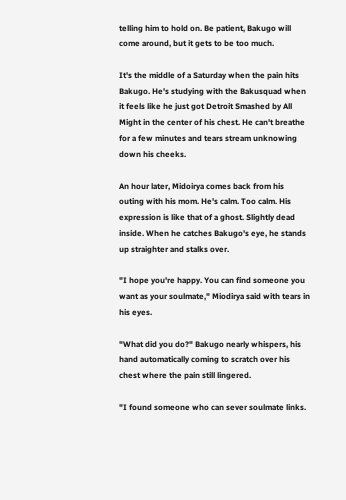telling him to hold on. Be patient, Bakugo will come around, but it gets to be too much.

It's the middle of a Saturday when the pain hits Bakugo. He's studying with the Bakusquad when it feels like he just got Detroit Smashed by All Might in the center of his chest. He can't breathe for a few minutes and tears stream unknowing down his cheeks.

An hour later, Midoirya comes back from his outing with his mom. He's calm. Too calm. His expression is like that of a ghost. Slightly dead inside. When he catches Bakugo's eye, he stands up straighter and stalks over.

"I hope you're happy. You can find someone you want as your soulmate," Miodirya said with tears in his eyes.

"What did you do?" Bakugo nearly whispers, his hand automatically coming to scratch over his chest where the pain still lingered.

"I found someone who can sever soulmate links.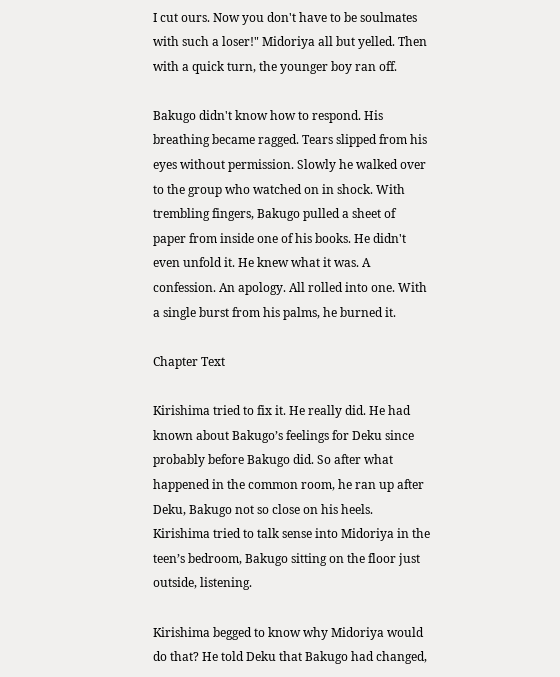I cut ours. Now you don't have to be soulmates with such a loser!" Midoriya all but yelled. Then with a quick turn, the younger boy ran off.

Bakugo didn't know how to respond. His breathing became ragged. Tears slipped from his eyes without permission. Slowly he walked over to the group who watched on in shock. With trembling fingers, Bakugo pulled a sheet of paper from inside one of his books. He didn't even unfold it. He knew what it was. A confession. An apology. All rolled into one. With a single burst from his palms, he burned it.

Chapter Text

Kirishima tried to fix it. He really did. He had known about Bakugo’s feelings for Deku since probably before Bakugo did. So after what happened in the common room, he ran up after Deku, Bakugo not so close on his heels. Kirishima tried to talk sense into Midoriya in the teen’s bedroom, Bakugo sitting on the floor just outside, listening.

Kirishima begged to know why Midoriya would do that? He told Deku that Bakugo had changed,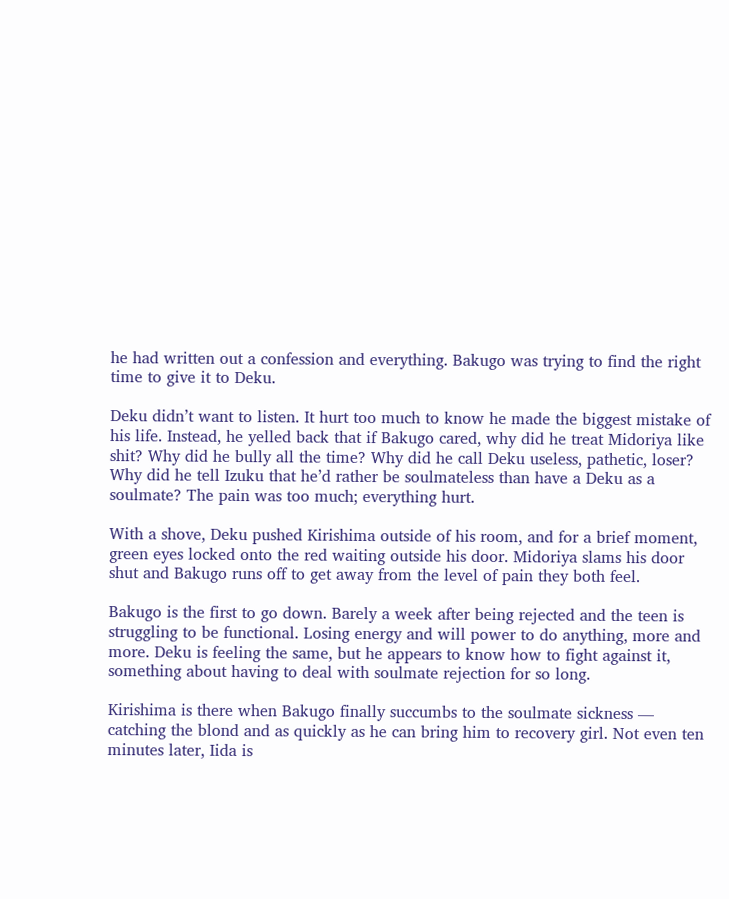he had written out a confession and everything. Bakugo was trying to find the right time to give it to Deku.

Deku didn’t want to listen. It hurt too much to know he made the biggest mistake of his life. Instead, he yelled back that if Bakugo cared, why did he treat Midoriya like shit? Why did he bully all the time? Why did he call Deku useless, pathetic, loser? Why did he tell Izuku that he’d rather be soulmateless than have a Deku as a soulmate? The pain was too much; everything hurt.

With a shove, Deku pushed Kirishima outside of his room, and for a brief moment, green eyes locked onto the red waiting outside his door. Midoriya slams his door shut and Bakugo runs off to get away from the level of pain they both feel.

Bakugo is the first to go down. Barely a week after being rejected and the teen is struggling to be functional. Losing energy and will power to do anything, more and more. Deku is feeling the same, but he appears to know how to fight against it, something about having to deal with soulmate rejection for so long.

Kirishima is there when Bakugo finally succumbs to the soulmate sickness — catching the blond and as quickly as he can bring him to recovery girl. Not even ten minutes later, Iida is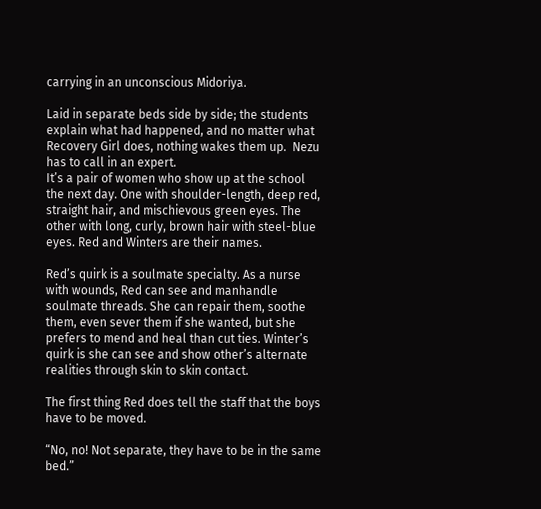carrying in an unconscious Midoriya.

Laid in separate beds side by side; the students explain what had happened, and no matter what Recovery Girl does, nothing wakes them up.  Nezu has to call in an expert.
It’s a pair of women who show up at the school the next day. One with shoulder-length, deep red, straight hair, and mischievous green eyes. The other with long, curly, brown hair with steel-blue eyes. Red and Winters are their names.

Red’s quirk is a soulmate specialty. As a nurse with wounds, Red can see and manhandle soulmate threads. She can repair them, soothe them, even sever them if she wanted, but she prefers to mend and heal than cut ties. Winter’s quirk is she can see and show other’s alternate realities through skin to skin contact.

The first thing Red does tell the staff that the boys have to be moved.

“No, no! Not separate, they have to be in the same bed.”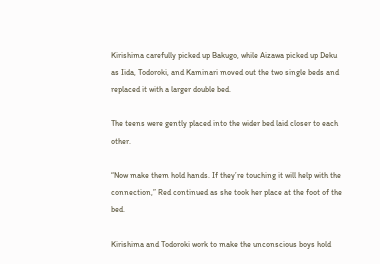Kirishima carefully picked up Bakugo, while Aizawa picked up Deku as Iida, Todoroki, and Kaminari moved out the two single beds and replaced it with a larger double bed.

The teens were gently placed into the wider bed laid closer to each other.

“Now make them hold hands. If they’re touching it will help with the connection,” Red continued as she took her place at the foot of the bed.

Kirishima and Todoroki work to make the unconscious boys hold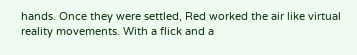hands. Once they were settled, Red worked the air like virtual reality movements. With a flick and a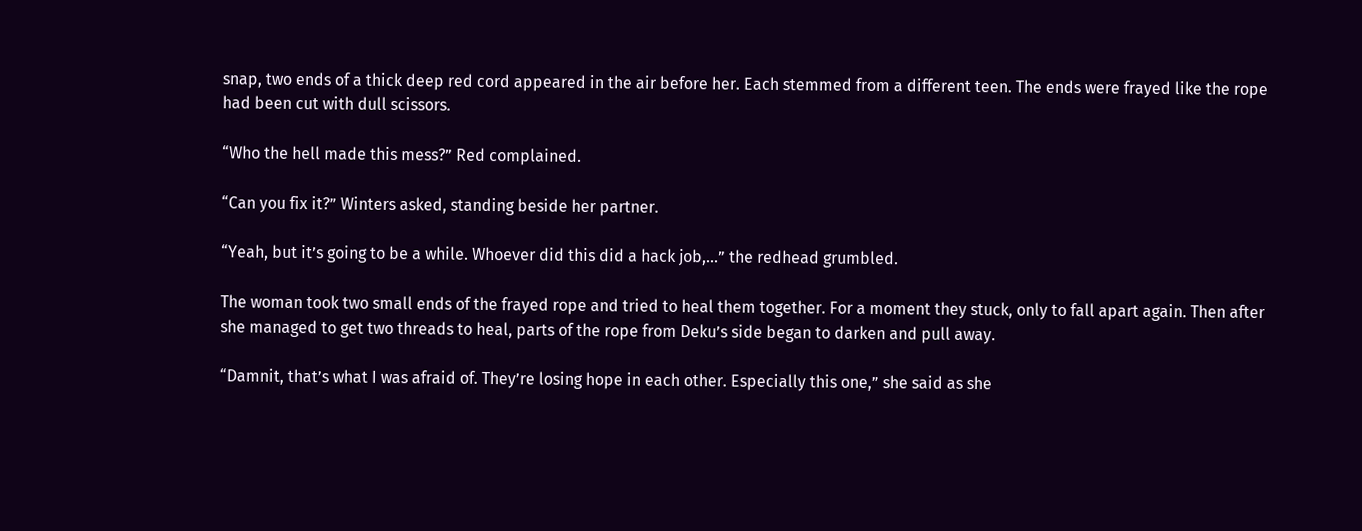snap, two ends of a thick deep red cord appeared in the air before her. Each stemmed from a different teen. The ends were frayed like the rope had been cut with dull scissors.

“Who the hell made this mess?” Red complained.

“Can you fix it?” Winters asked, standing beside her partner.

“Yeah, but it’s going to be a while. Whoever did this did a hack job,...” the redhead grumbled.

The woman took two small ends of the frayed rope and tried to heal them together. For a moment they stuck, only to fall apart again. Then after she managed to get two threads to heal, parts of the rope from Deku’s side began to darken and pull away.

“Damnit, that’s what I was afraid of. They’re losing hope in each other. Especially this one,” she said as she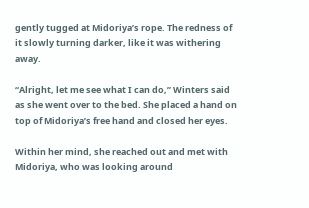gently tugged at Midoriya’s rope. The redness of it slowly turning darker, like it was withering away.

“Alright, let me see what I can do,” Winters said as she went over to the bed. She placed a hand on top of Midoriya’s free hand and closed her eyes.

Within her mind, she reached out and met with Midoriya, who was looking around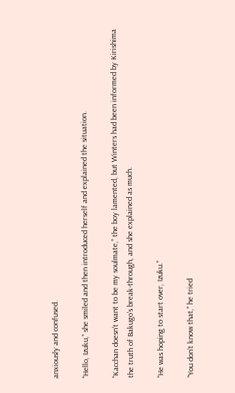anxiously and confused.

“Hello, Izuku,” she smiled and then introduced herself and explained the situation.

“Kacchan doesn’t want to be my soulmate,” the boy lamented, but Winters had been informed by Kirishima the truth of Bakugo’s break-through, and she explained as much.

“He was hoping to start over, Izuku.”

“You don’t know that,” he tried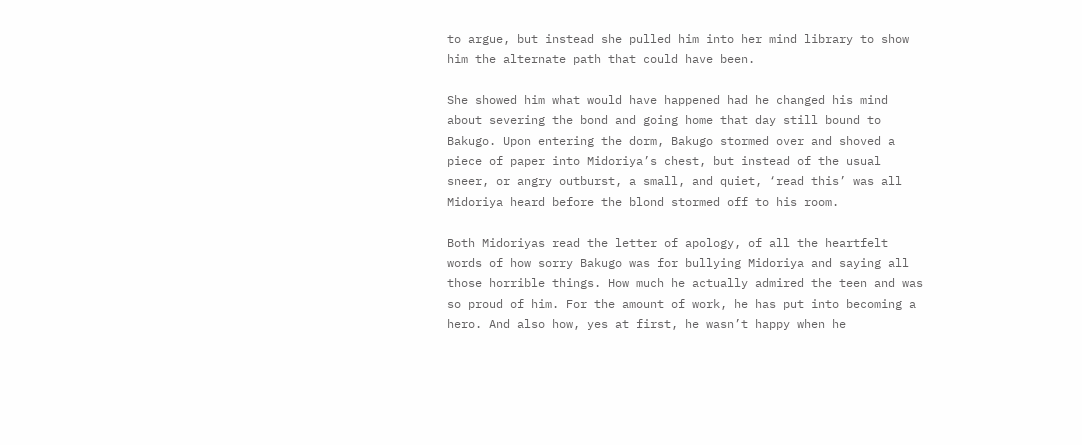to argue, but instead she pulled him into her mind library to show him the alternate path that could have been.

She showed him what would have happened had he changed his mind about severing the bond and going home that day still bound to Bakugo. Upon entering the dorm, Bakugo stormed over and shoved a piece of paper into Midoriya’s chest, but instead of the usual sneer, or angry outburst, a small, and quiet, ‘read this’ was all Midoriya heard before the blond stormed off to his room.

Both Midoriyas read the letter of apology, of all the heartfelt words of how sorry Bakugo was for bullying Midoriya and saying all those horrible things. How much he actually admired the teen and was so proud of him. For the amount of work, he has put into becoming a hero. And also how, yes at first, he wasn’t happy when he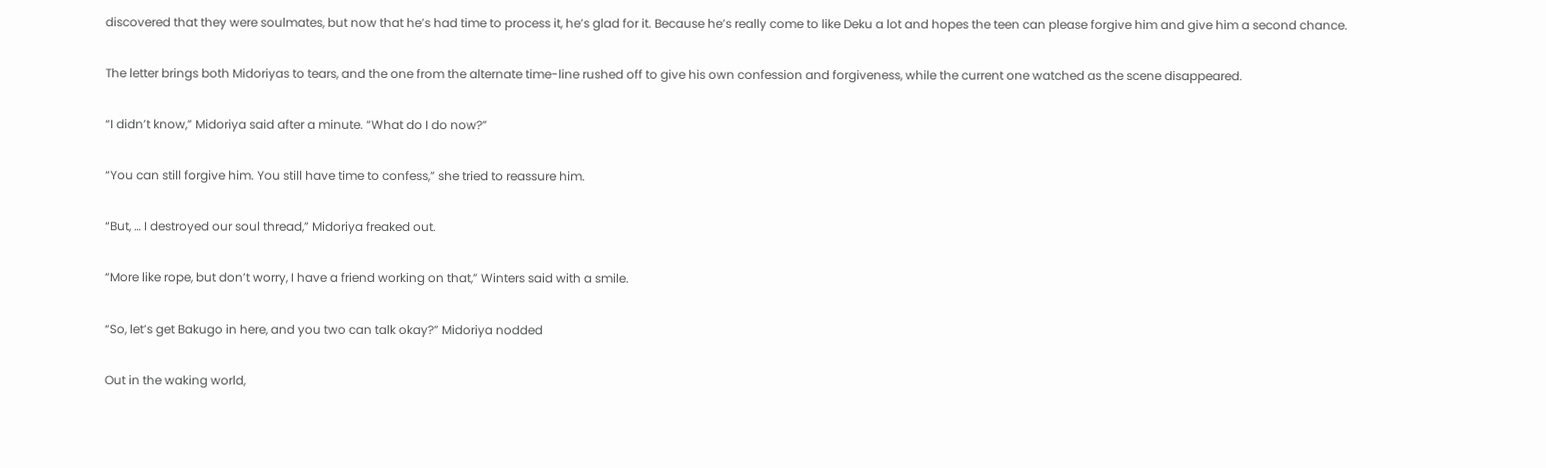discovered that they were soulmates, but now that he’s had time to process it, he’s glad for it. Because he’s really come to like Deku a lot and hopes the teen can please forgive him and give him a second chance.

The letter brings both Midoriyas to tears, and the one from the alternate time-line rushed off to give his own confession and forgiveness, while the current one watched as the scene disappeared.

“I didn’t know,” Midoriya said after a minute. “What do I do now?”

“You can still forgive him. You still have time to confess,” she tried to reassure him.

“But, … I destroyed our soul thread,” Midoriya freaked out.

“More like rope, but don’t worry, I have a friend working on that,” Winters said with a smile.

“So, let’s get Bakugo in here, and you two can talk okay?” Midoriya nodded

Out in the waking world,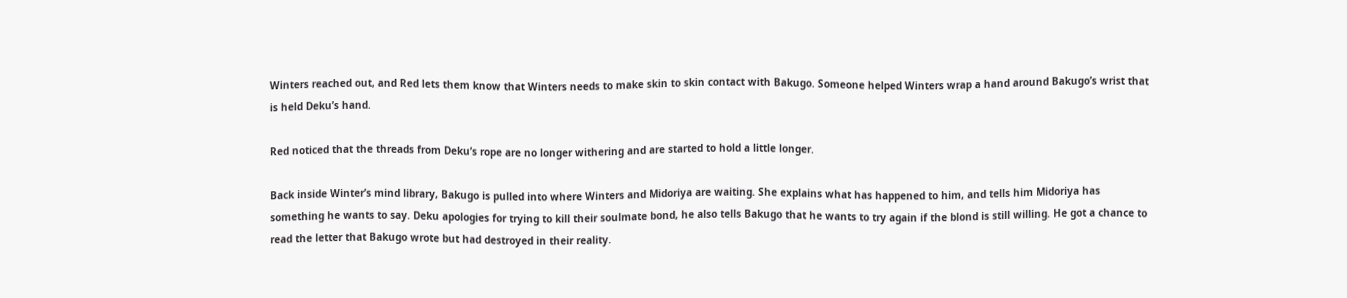Winters reached out, and Red lets them know that Winters needs to make skin to skin contact with Bakugo. Someone helped Winters wrap a hand around Bakugo’s wrist that is held Deku’s hand.

Red noticed that the threads from Deku’s rope are no longer withering and are started to hold a little longer.

Back inside Winter’s mind library, Bakugo is pulled into where Winters and Midoriya are waiting. She explains what has happened to him, and tells him Midoriya has something he wants to say. Deku apologies for trying to kill their soulmate bond, he also tells Bakugo that he wants to try again if the blond is still willing. He got a chance to read the letter that Bakugo wrote but had destroyed in their reality.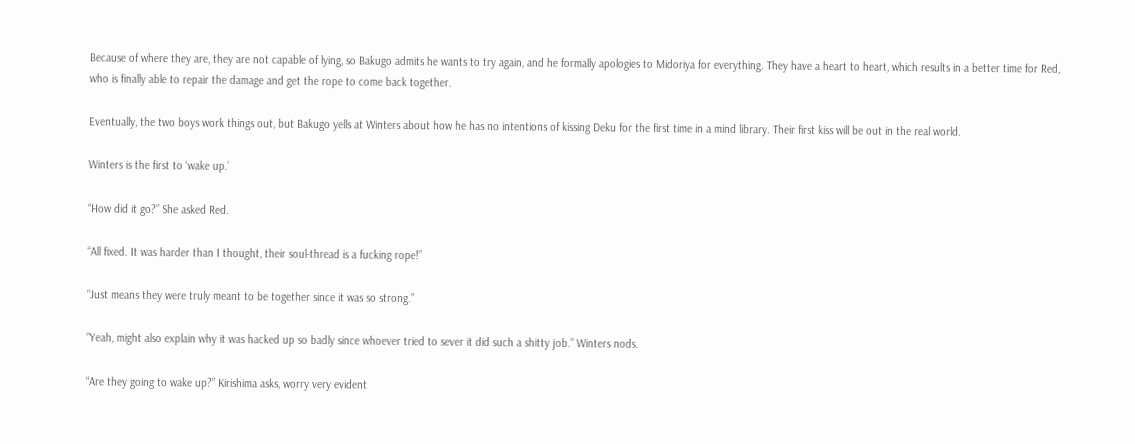Because of where they are, they are not capable of lying, so Bakugo admits he wants to try again, and he formally apologies to Midoriya for everything. They have a heart to heart, which results in a better time for Red, who is finally able to repair the damage and get the rope to come back together.

Eventually, the two boys work things out, but Bakugo yells at Winters about how he has no intentions of kissing Deku for the first time in a mind library. Their first kiss will be out in the real world.

Winters is the first to ‘wake up.’

“How did it go?” She asked Red.

“All fixed. It was harder than I thought, their soul-thread is a fucking rope!”

“Just means they were truly meant to be together since it was so strong.”

“Yeah, might also explain why it was hacked up so badly since whoever tried to sever it did such a shitty job.” Winters nods.

“Are they going to wake up?” Kirishima asks, worry very evident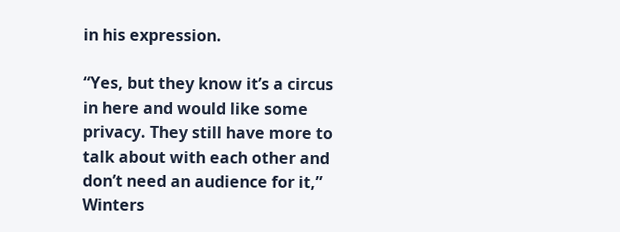in his expression.

“Yes, but they know it’s a circus in here and would like some privacy. They still have more to talk about with each other and don’t need an audience for it,” Winters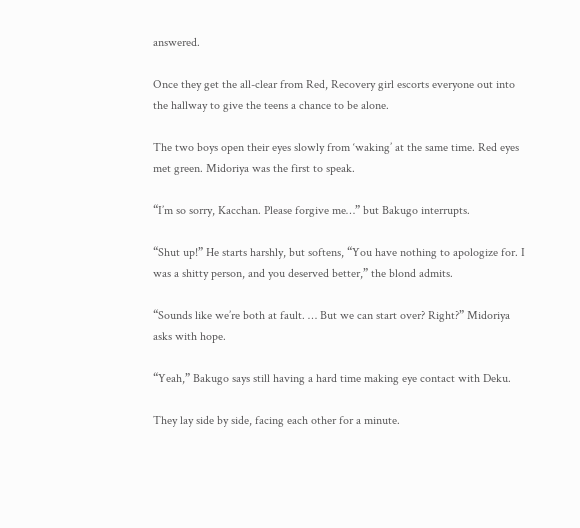answered.

Once they get the all-clear from Red, Recovery girl escorts everyone out into the hallway to give the teens a chance to be alone.

The two boys open their eyes slowly from ‘waking’ at the same time. Red eyes met green. Midoriya was the first to speak.

“I’m so sorry, Kacchan. Please forgive me…” but Bakugo interrupts.

“Shut up!” He starts harshly, but softens, “You have nothing to apologize for. I was a shitty person, and you deserved better,” the blond admits.

“Sounds like we’re both at fault. … But we can start over? Right?” Midoriya asks with hope.

“Yeah,” Bakugo says still having a hard time making eye contact with Deku.

They lay side by side, facing each other for a minute.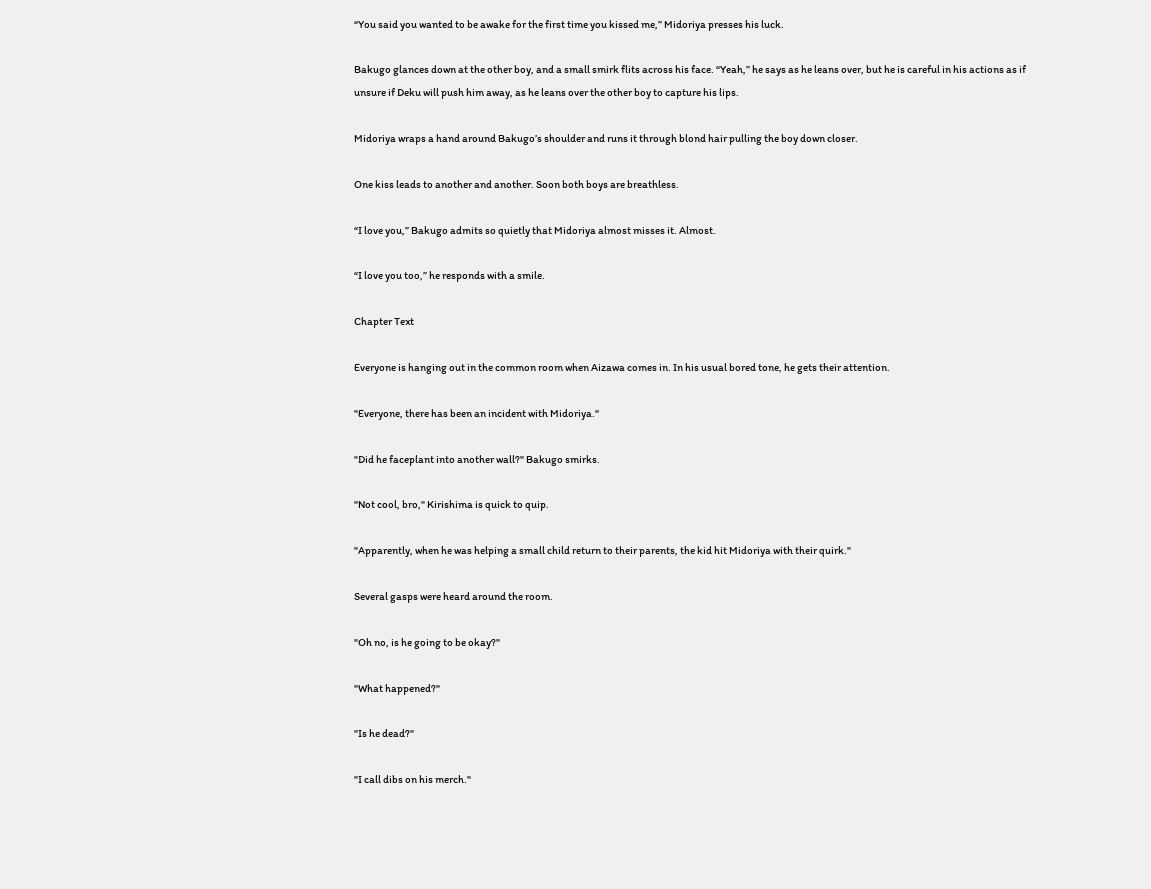“You said you wanted to be awake for the first time you kissed me,” Midoriya presses his luck.

Bakugo glances down at the other boy, and a small smirk flits across his face. “Yeah,” he says as he leans over, but he is careful in his actions as if unsure if Deku will push him away, as he leans over the other boy to capture his lips.

Midoriya wraps a hand around Bakugo’s shoulder and runs it through blond hair pulling the boy down closer.

One kiss leads to another and another. Soon both boys are breathless.

“I love you,” Bakugo admits so quietly that Midoriya almost misses it. Almost.

“I love you too,” he responds with a smile.

Chapter Text

Everyone is hanging out in the common room when Aizawa comes in. In his usual bored tone, he gets their attention.

"Everyone, there has been an incident with Midoriya."

"Did he faceplant into another wall?" Bakugo smirks.

"Not cool, bro," Kirishima is quick to quip.

"Apparently, when he was helping a small child return to their parents, the kid hit Midoriya with their quirk."

Several gasps were heard around the room.

"Oh no, is he going to be okay?"

"What happened?"

"Is he dead?"

"I call dibs on his merch."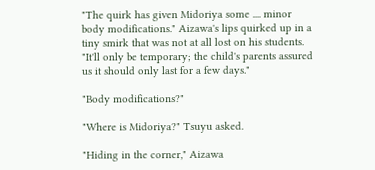"The quirk has given Midoriya some .... minor body modifications." Aizawa's lips quirked up in a tiny smirk that was not at all lost on his students. "It'll only be temporary; the child's parents assured us it should only last for a few days."

"Body modifications?"

"Where is Midoriya?" Tsuyu asked.

"Hiding in the corner," Aizawa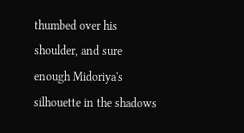thumbed over his shoulder, and sure enough Midoriya's silhouette in the shadows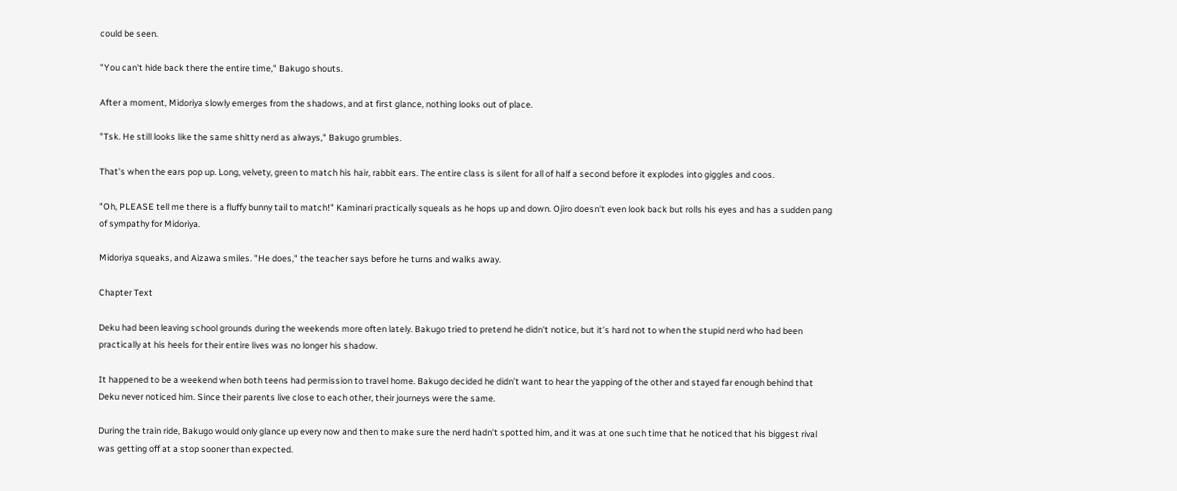could be seen.

"You can't hide back there the entire time," Bakugo shouts.

After a moment, Midoriya slowly emerges from the shadows, and at first glance, nothing looks out of place.

"Tsk. He still looks like the same shitty nerd as always," Bakugo grumbles.

That's when the ears pop up. Long, velvety, green to match his hair, rabbit ears. The entire class is silent for all of half a second before it explodes into giggles and coos.

"Oh, PLEASE tell me there is a fluffy bunny tail to match!" Kaminari practically squeals as he hops up and down. Ojiro doesn't even look back but rolls his eyes and has a sudden pang of sympathy for Midoriya.

Midoriya squeaks, and Aizawa smiles. "He does," the teacher says before he turns and walks away.

Chapter Text

Deku had been leaving school grounds during the weekends more often lately. Bakugo tried to pretend he didn't notice, but it’s hard not to when the stupid nerd who had been practically at his heels for their entire lives was no longer his shadow.

It happened to be a weekend when both teens had permission to travel home. Bakugo decided he didn’t want to hear the yapping of the other and stayed far enough behind that Deku never noticed him. Since their parents live close to each other, their journeys were the same.

During the train ride, Bakugo would only glance up every now and then to make sure the nerd hadn’t spotted him, and it was at one such time that he noticed that his biggest rival was getting off at a stop sooner than expected.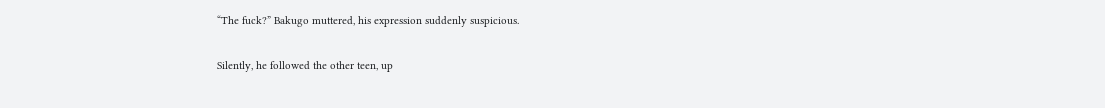“The fuck?” Bakugo muttered, his expression suddenly suspicious.

Silently, he followed the other teen, up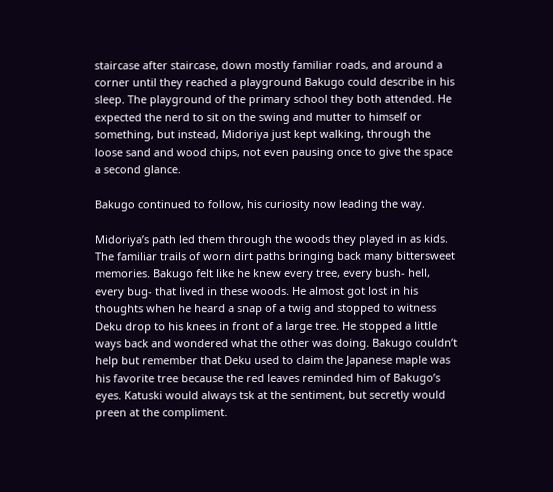staircase after staircase, down mostly familiar roads, and around a corner until they reached a playground Bakugo could describe in his sleep. The playground of the primary school they both attended. He expected the nerd to sit on the swing and mutter to himself or something, but instead, Midoriya just kept walking, through the loose sand and wood chips, not even pausing once to give the space a second glance.

Bakugo continued to follow, his curiosity now leading the way.

Midoriya’s path led them through the woods they played in as kids. The familiar trails of worn dirt paths bringing back many bittersweet memories. Bakugo felt like he knew every tree, every bush- hell, every bug- that lived in these woods. He almost got lost in his thoughts when he heard a snap of a twig and stopped to witness Deku drop to his knees in front of a large tree. He stopped a little ways back and wondered what the other was doing. Bakugo couldn’t help but remember that Deku used to claim the Japanese maple was his favorite tree because the red leaves reminded him of Bakugo’s eyes. Katuski would always tsk at the sentiment, but secretly would preen at the compliment.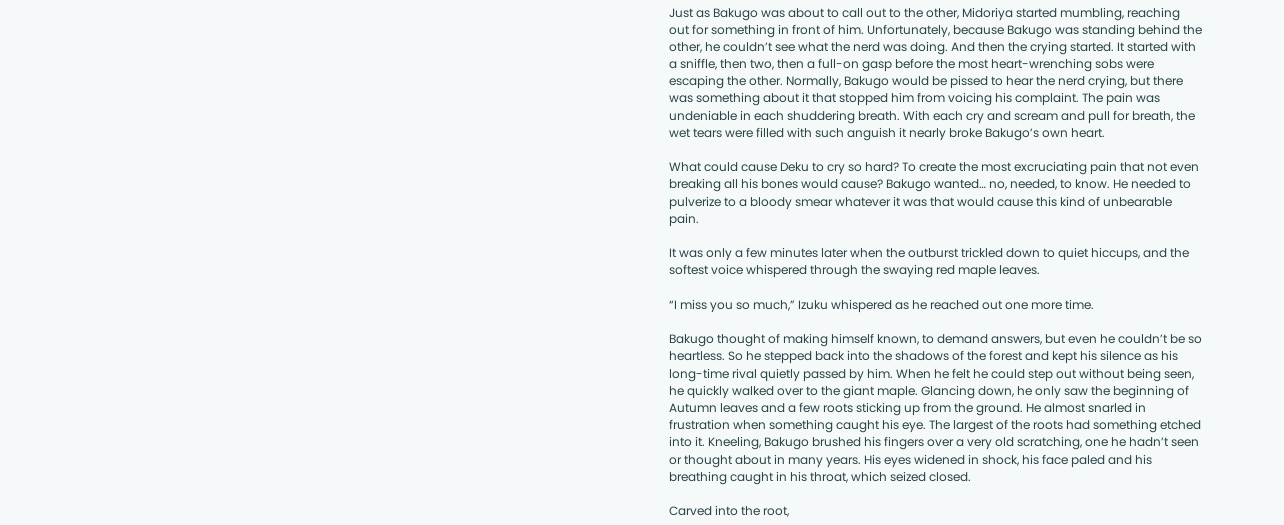Just as Bakugo was about to call out to the other, Midoriya started mumbling, reaching out for something in front of him. Unfortunately, because Bakugo was standing behind the other, he couldn’t see what the nerd was doing. And then the crying started. It started with a sniffle, then two, then a full-on gasp before the most heart-wrenching sobs were escaping the other. Normally, Bakugo would be pissed to hear the nerd crying, but there was something about it that stopped him from voicing his complaint. The pain was undeniable in each shuddering breath. With each cry and scream and pull for breath, the wet tears were filled with such anguish it nearly broke Bakugo’s own heart.

What could cause Deku to cry so hard? To create the most excruciating pain that not even breaking all his bones would cause? Bakugo wanted… no, needed, to know. He needed to pulverize to a bloody smear whatever it was that would cause this kind of unbearable pain.

It was only a few minutes later when the outburst trickled down to quiet hiccups, and the softest voice whispered through the swaying red maple leaves.

“I miss you so much,” Izuku whispered as he reached out one more time.

Bakugo thought of making himself known, to demand answers, but even he couldn’t be so heartless. So he stepped back into the shadows of the forest and kept his silence as his long-time rival quietly passed by him. When he felt he could step out without being seen, he quickly walked over to the giant maple. Glancing down, he only saw the beginning of Autumn leaves and a few roots sticking up from the ground. He almost snarled in frustration when something caught his eye. The largest of the roots had something etched into it. Kneeling, Bakugo brushed his fingers over a very old scratching, one he hadn’t seen or thought about in many years. His eyes widened in shock, his face paled and his breathing caught in his throat, which seized closed.

Carved into the root,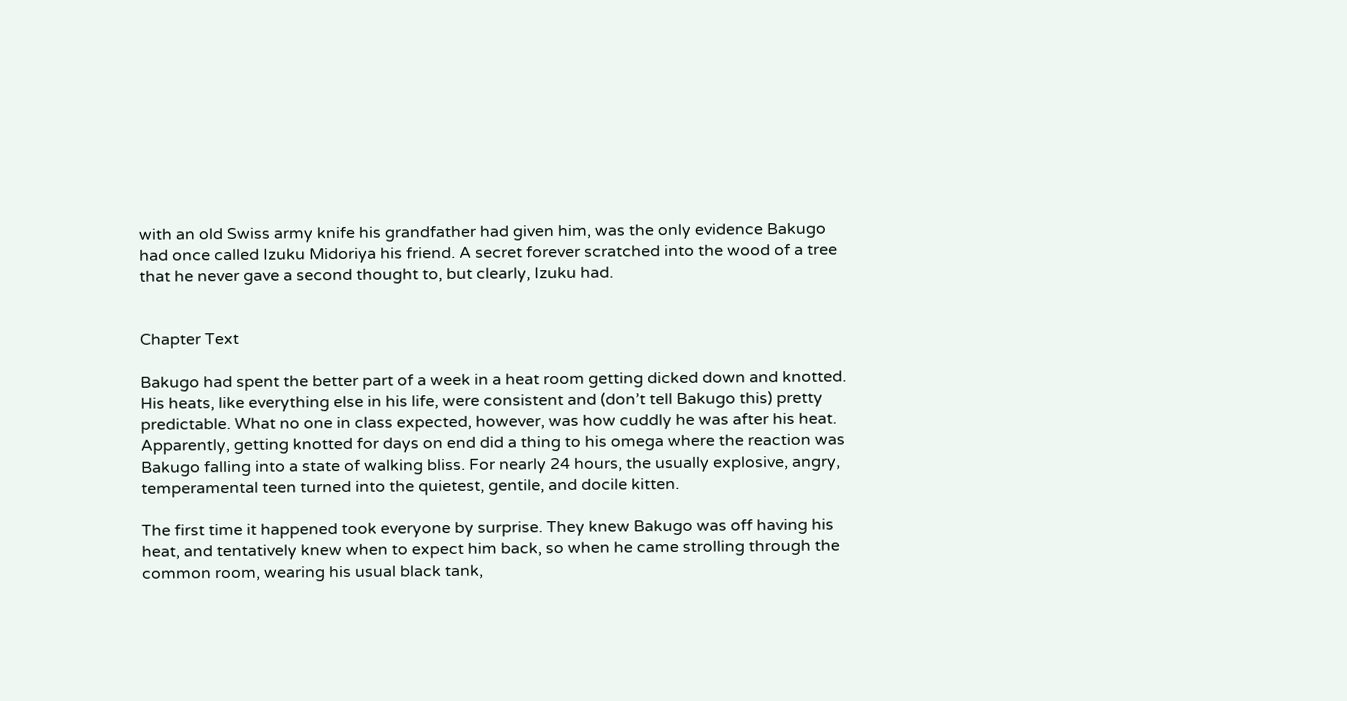with an old Swiss army knife his grandfather had given him, was the only evidence Bakugo had once called Izuku Midoriya his friend. A secret forever scratched into the wood of a tree that he never gave a second thought to, but clearly, Izuku had.


Chapter Text

Bakugo had spent the better part of a week in a heat room getting dicked down and knotted. His heats, like everything else in his life, were consistent and (don’t tell Bakugo this) pretty predictable. What no one in class expected, however, was how cuddly he was after his heat. Apparently, getting knotted for days on end did a thing to his omega where the reaction was Bakugo falling into a state of walking bliss. For nearly 24 hours, the usually explosive, angry, temperamental teen turned into the quietest, gentile, and docile kitten.

The first time it happened took everyone by surprise. They knew Bakugo was off having his heat, and tentatively knew when to expect him back, so when he came strolling through the common room, wearing his usual black tank,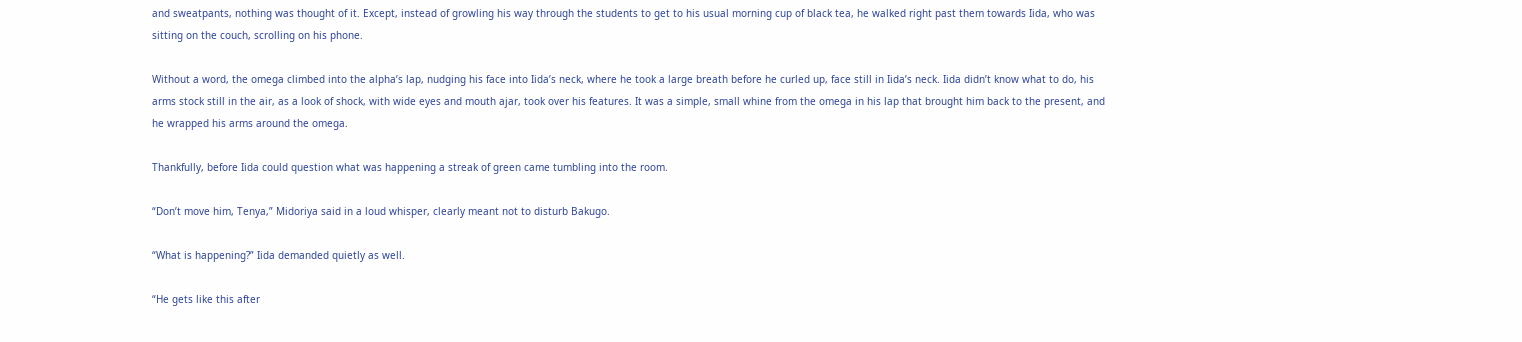and sweatpants, nothing was thought of it. Except, instead of growling his way through the students to get to his usual morning cup of black tea, he walked right past them towards Iida, who was sitting on the couch, scrolling on his phone.

Without a word, the omega climbed into the alpha’s lap, nudging his face into Iida’s neck, where he took a large breath before he curled up, face still in Iida’s neck. Iida didn’t know what to do, his arms stock still in the air, as a look of shock, with wide eyes and mouth ajar, took over his features. It was a simple, small whine from the omega in his lap that brought him back to the present, and he wrapped his arms around the omega.

Thankfully, before Iida could question what was happening a streak of green came tumbling into the room.

“Don’t move him, Tenya,” Midoriya said in a loud whisper, clearly meant not to disturb Bakugo.

“What is happening?” Iida demanded quietly as well.

“He gets like this after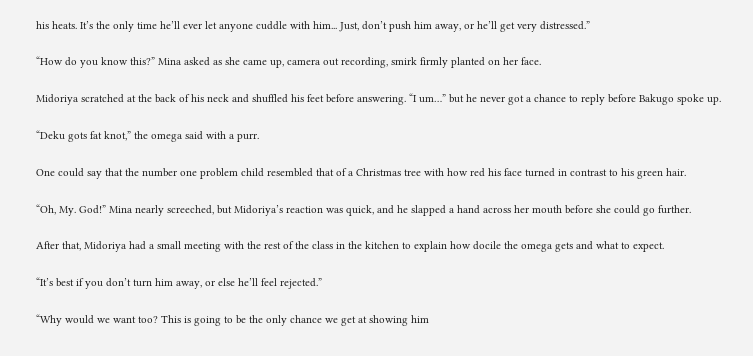his heats. It’s the only time he’ll ever let anyone cuddle with him... Just, don’t push him away, or he’ll get very distressed.”

“How do you know this?” Mina asked as she came up, camera out recording, smirk firmly planted on her face.

Midoriya scratched at the back of his neck and shuffled his feet before answering. “I um…” but he never got a chance to reply before Bakugo spoke up.

“Deku gots fat knot,” the omega said with a purr.

One could say that the number one problem child resembled that of a Christmas tree with how red his face turned in contrast to his green hair.

“Oh, My. God!” Mina nearly screeched, but Midoriya’s reaction was quick, and he slapped a hand across her mouth before she could go further.

After that, Midoriya had a small meeting with the rest of the class in the kitchen to explain how docile the omega gets and what to expect.

“It’s best if you don’t turn him away, or else he’ll feel rejected.”

“Why would we want too? This is going to be the only chance we get at showing him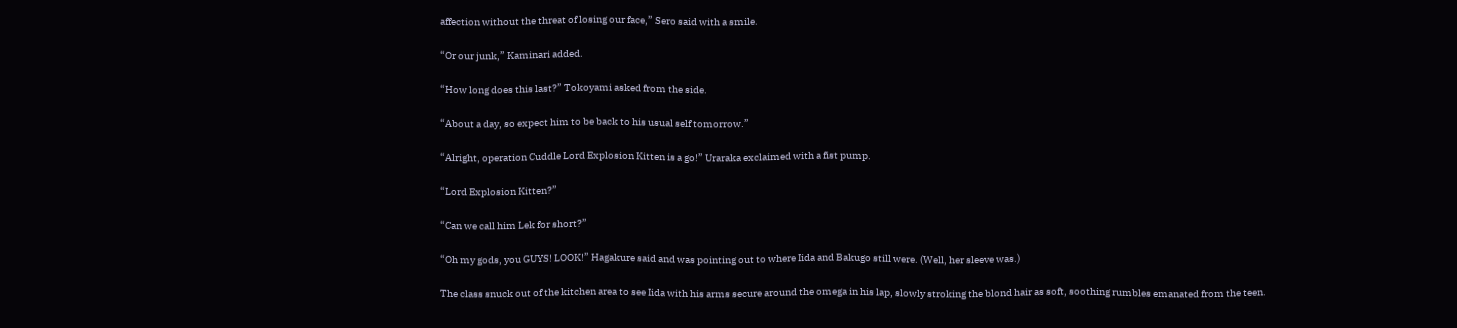affection without the threat of losing our face,” Sero said with a smile.

“Or our junk,” Kaminari added.

“How long does this last?” Tokoyami asked from the side.

“About a day, so expect him to be back to his usual self tomorrow.”

“Alright, operation Cuddle Lord Explosion Kitten is a go!” Uraraka exclaimed with a fist pump.

“Lord Explosion Kitten?”

“Can we call him Lek for short?”

“Oh my gods, you GUYS! LOOK!” Hagakure said and was pointing out to where Iida and Bakugo still were. (Well, her sleeve was.)

The class snuck out of the kitchen area to see Iida with his arms secure around the omega in his lap, slowly stroking the blond hair as soft, soothing rumbles emanated from the teen.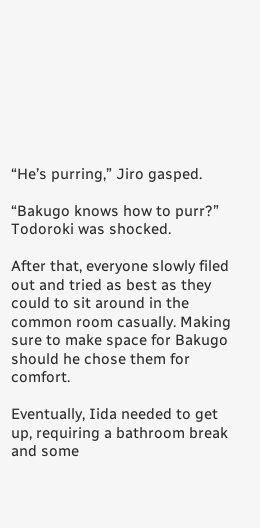“He’s purring,” Jiro gasped.

“Bakugo knows how to purr?” Todoroki was shocked.

After that, everyone slowly filed out and tried as best as they could to sit around in the common room casually. Making sure to make space for Bakugo should he chose them for comfort.

Eventually, Iida needed to get up, requiring a bathroom break and some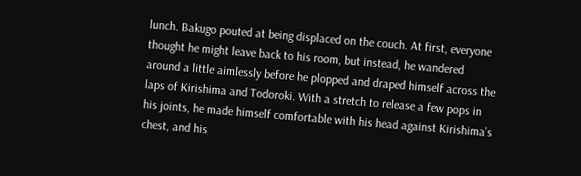lunch. Bakugo pouted at being displaced on the couch. At first, everyone thought he might leave back to his room, but instead, he wandered around a little aimlessly before he plopped and draped himself across the laps of Kirishima and Todoroki. With a stretch to release a few pops in his joints, he made himself comfortable with his head against Kirishima’s chest, and his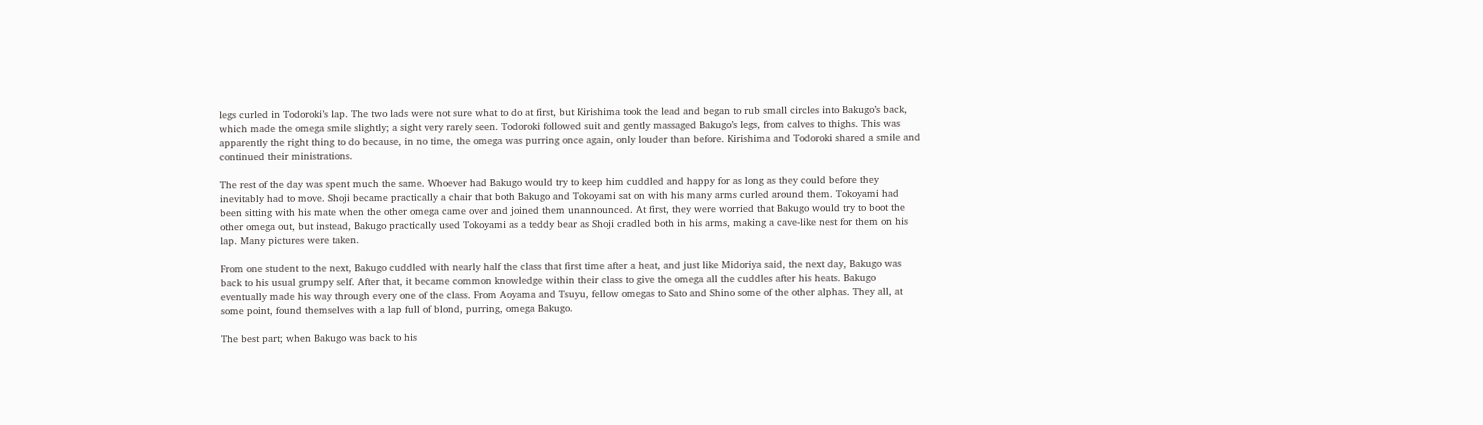legs curled in Todoroki’s lap. The two lads were not sure what to do at first, but Kirishima took the lead and began to rub small circles into Bakugo’s back, which made the omega smile slightly; a sight very rarely seen. Todoroki followed suit and gently massaged Bakugo’s legs, from calves to thighs. This was apparently the right thing to do because, in no time, the omega was purring once again, only louder than before. Kirishima and Todoroki shared a smile and continued their ministrations.

The rest of the day was spent much the same. Whoever had Bakugo would try to keep him cuddled and happy for as long as they could before they inevitably had to move. Shoji became practically a chair that both Bakugo and Tokoyami sat on with his many arms curled around them. Tokoyami had been sitting with his mate when the other omega came over and joined them unannounced. At first, they were worried that Bakugo would try to boot the other omega out, but instead, Bakugo practically used Tokoyami as a teddy bear as Shoji cradled both in his arms, making a cave-like nest for them on his lap. Many pictures were taken.

From one student to the next, Bakugo cuddled with nearly half the class that first time after a heat, and just like Midoriya said, the next day, Bakugo was back to his usual grumpy self. After that, it became common knowledge within their class to give the omega all the cuddles after his heats. Bakugo eventually made his way through every one of the class. From Aoyama and Tsuyu, fellow omegas to Sato and Shino some of the other alphas. They all, at some point, found themselves with a lap full of blond, purring, omega Bakugo.

The best part; when Bakugo was back to his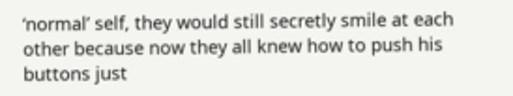‘normal’ self, they would still secretly smile at each other because now they all knew how to push his buttons just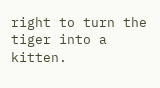right to turn the tiger into a kitten.